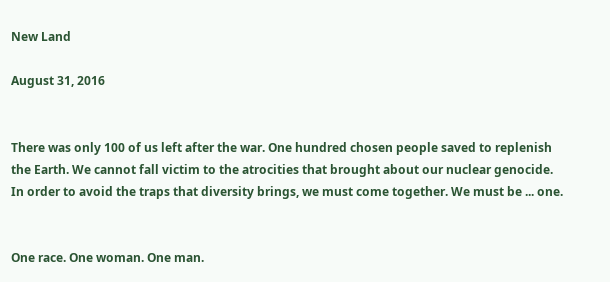New Land

August 31, 2016


There was only 100 of us left after the war. One hundred chosen people saved to replenish the Earth. We cannot fall victim to the atrocities that brought about our nuclear genocide. In order to avoid the traps that diversity brings, we must come together. We must be ... one.


One race. One woman. One man.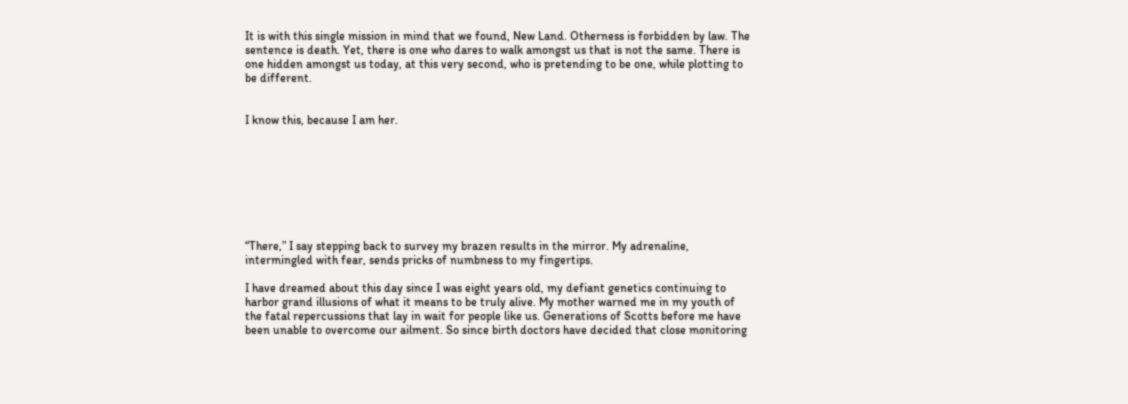It is with this single mission in mind that we found, New Land. Otherness is forbidden by law. The sentence is death. Yet, there is one who dares to walk amongst us that is not the same. There is one hidden amongst us today, at this very second, who is pretending to be one, while plotting to be different.


I know this, because I am her.








“There,” I say stepping back to survey my brazen results in the mirror. My adrenaline, intermingled with fear, sends pricks of numbness to my fingertips.

I have dreamed about this day since I was eight years old, my defiant genetics continuing to harbor grand illusions of what it means to be truly alive. My mother warned me in my youth of the fatal repercussions that lay in wait for people like us. Generations of Scotts before me have been unable to overcome our ailment. So since birth doctors have decided that close monitoring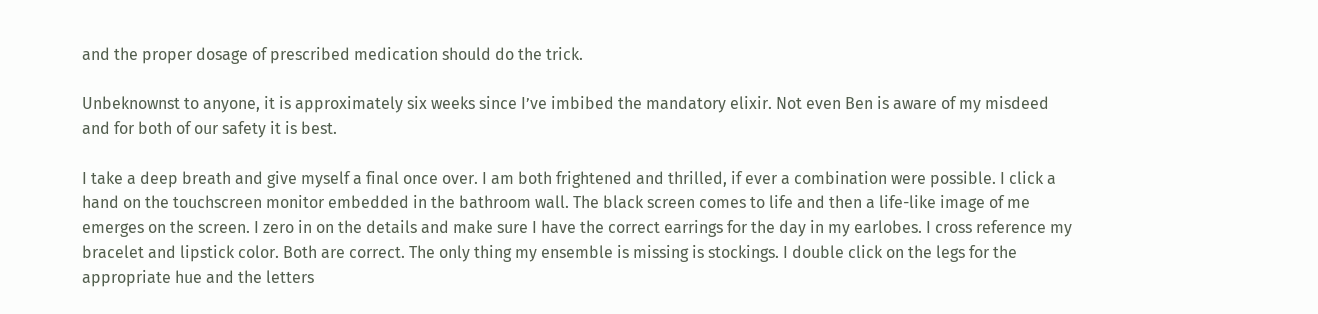and the proper dosage of prescribed medication should do the trick.

Unbeknownst to anyone, it is approximately six weeks since I’ve imbibed the mandatory elixir. Not even Ben is aware of my misdeed and for both of our safety it is best.

I take a deep breath and give myself a final once over. I am both frightened and thrilled, if ever a combination were possible. I click a hand on the touchscreen monitor embedded in the bathroom wall. The black screen comes to life and then a life-like image of me emerges on the screen. I zero in on the details and make sure I have the correct earrings for the day in my earlobes. I cross reference my bracelet and lipstick color. Both are correct. The only thing my ensemble is missing is stockings. I double click on the legs for the appropriate hue and the letters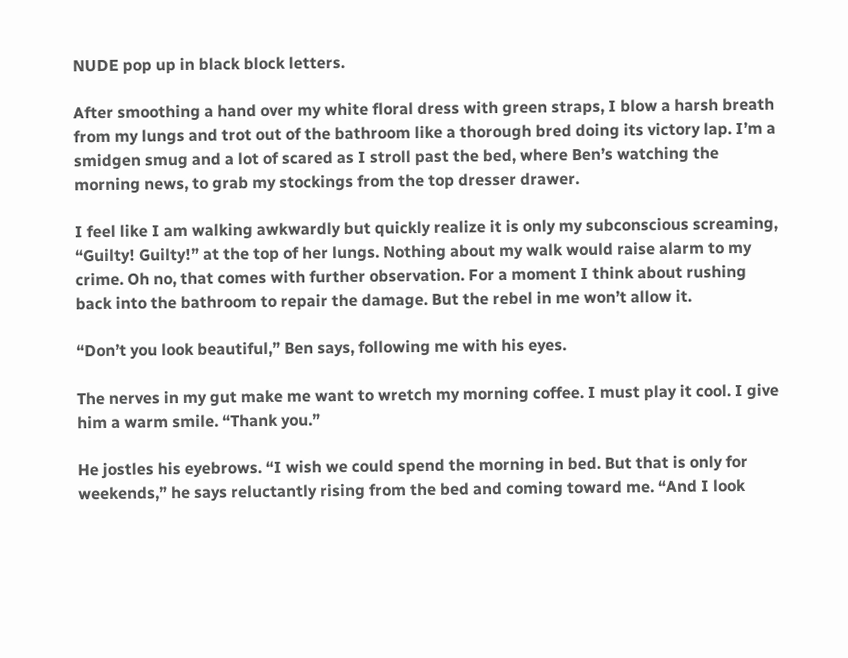NUDE pop up in black block letters.

After smoothing a hand over my white floral dress with green straps, I blow a harsh breath from my lungs and trot out of the bathroom like a thorough bred doing its victory lap. I’m a smidgen smug and a lot of scared as I stroll past the bed, where Ben’s watching the morning news, to grab my stockings from the top dresser drawer.

I feel like I am walking awkwardly but quickly realize it is only my subconscious screaming, “Guilty! Guilty!” at the top of her lungs. Nothing about my walk would raise alarm to my crime. Oh no, that comes with further observation. For a moment I think about rushing back into the bathroom to repair the damage. But the rebel in me won’t allow it.

“Don’t you look beautiful,” Ben says, following me with his eyes.

The nerves in my gut make me want to wretch my morning coffee. I must play it cool. I give him a warm smile. “Thank you.”

He jostles his eyebrows. “I wish we could spend the morning in bed. But that is only for weekends,” he says reluctantly rising from the bed and coming toward me. “And I look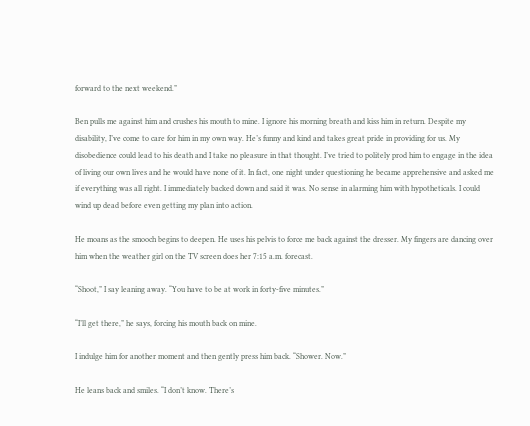forward to the next weekend.”

Ben pulls me against him and crushes his mouth to mine. I ignore his morning breath and kiss him in return. Despite my disability, I’ve come to care for him in my own way. He’s funny and kind and takes great pride in providing for us. My disobedience could lead to his death and I take no pleasure in that thought. I’ve tried to politely prod him to engage in the idea of living our own lives and he would have none of it. In fact, one night under questioning he became apprehensive and asked me if everything was all right. I immediately backed down and said it was. No sense in alarming him with hypotheticals. I could wind up dead before even getting my plan into action.

He moans as the smooch begins to deepen. He uses his pelvis to force me back against the dresser. My fingers are dancing over him when the weather girl on the TV screen does her 7:15 a.m. forecast.

“Shoot,” I say leaning away. “You have to be at work in forty-five minutes.”

“I’ll get there,” he says, forcing his mouth back on mine.

I indulge him for another moment and then gently press him back. “Shower. Now.”

He leans back and smiles. “I don’t know. There’s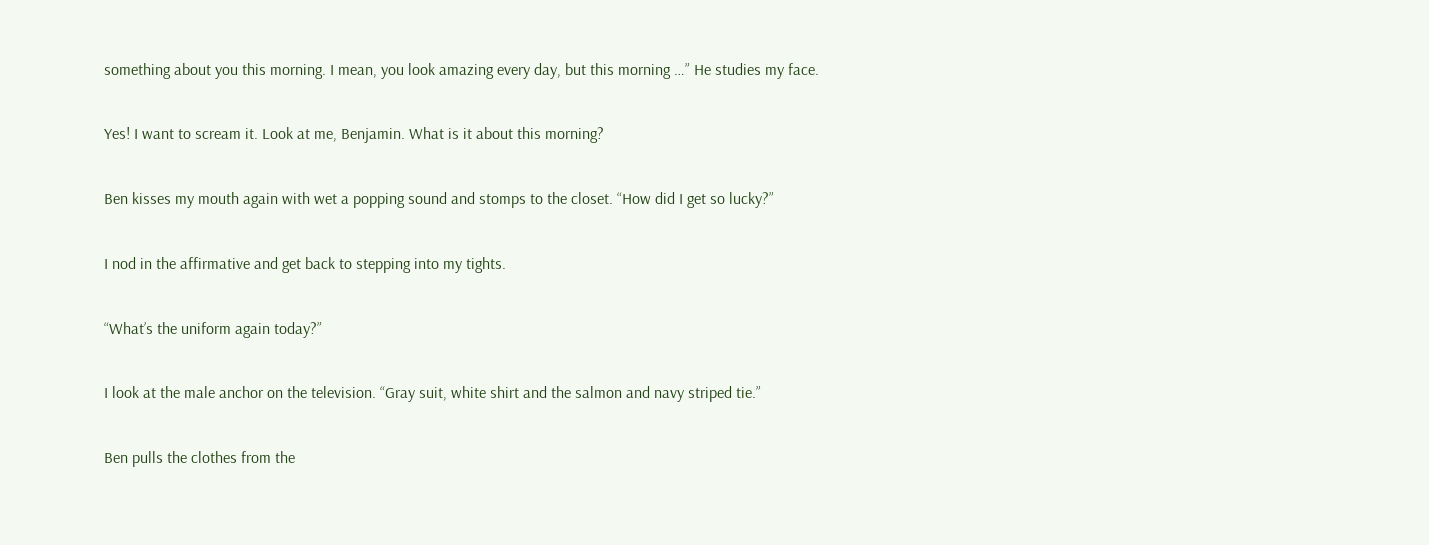something about you this morning. I mean, you look amazing every day, but this morning …” He studies my face.

Yes! I want to scream it. Look at me, Benjamin. What is it about this morning?

Ben kisses my mouth again with wet a popping sound and stomps to the closet. “How did I get so lucky?”

I nod in the affirmative and get back to stepping into my tights.

“What’s the uniform again today?”

I look at the male anchor on the television. “Gray suit, white shirt and the salmon and navy striped tie.”

Ben pulls the clothes from the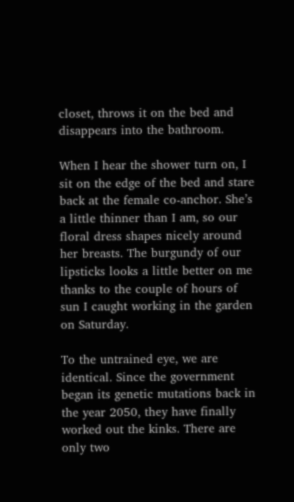closet, throws it on the bed and disappears into the bathroom.

When I hear the shower turn on, I sit on the edge of the bed and stare back at the female co-anchor. She’s a little thinner than I am, so our floral dress shapes nicely around her breasts. The burgundy of our lipsticks looks a little better on me thanks to the couple of hours of sun I caught working in the garden on Saturday.

To the untrained eye, we are identical. Since the government began its genetic mutations back in the year 2050, they have finally worked out the kinks. There are only two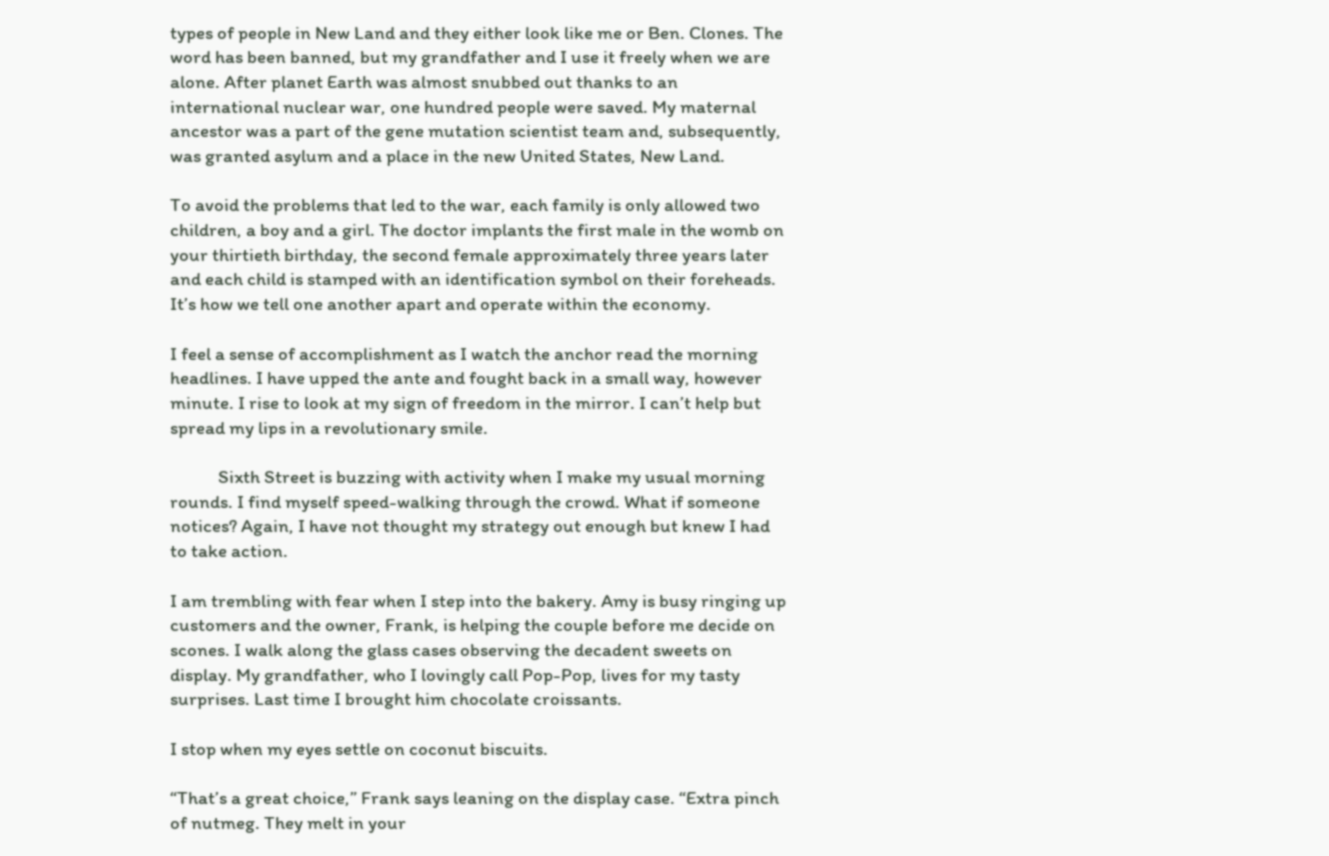types of people in New Land and they either look like me or Ben. Clones. The word has been banned, but my grandfather and I use it freely when we are alone. After planet Earth was almost snubbed out thanks to an international nuclear war, one hundred people were saved. My maternal ancestor was a part of the gene mutation scientist team and, subsequently, was granted asylum and a place in the new United States, New Land.

To avoid the problems that led to the war, each family is only allowed two children, a boy and a girl. The doctor implants the first male in the womb on your thirtieth birthday, the second female approximately three years later and each child is stamped with an identification symbol on their foreheads. It’s how we tell one another apart and operate within the economy.

I feel a sense of accomplishment as I watch the anchor read the morning headlines. I have upped the ante and fought back in a small way, however minute. I rise to look at my sign of freedom in the mirror. I can’t help but spread my lips in a revolutionary smile.

            Sixth Street is buzzing with activity when I make my usual morning rounds. I find myself speed-walking through the crowd. What if someone notices? Again, I have not thought my strategy out enough but knew I had to take action.

I am trembling with fear when I step into the bakery. Amy is busy ringing up customers and the owner, Frank, is helping the couple before me decide on scones. I walk along the glass cases observing the decadent sweets on display. My grandfather, who I lovingly call Pop-Pop, lives for my tasty surprises. Last time I brought him chocolate croissants.

I stop when my eyes settle on coconut biscuits.

“That’s a great choice,” Frank says leaning on the display case. “Extra pinch of nutmeg. They melt in your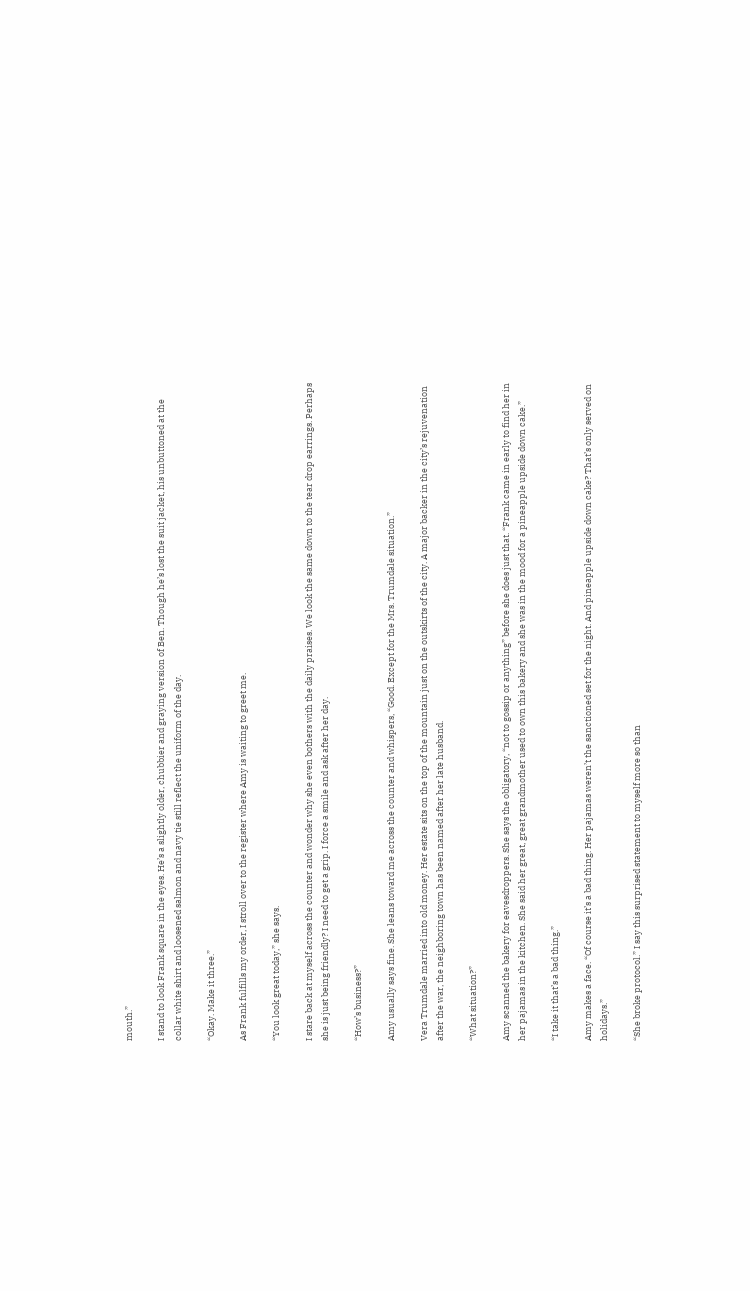mouth.”

I stand to look Frank square in the eyes. He’s a slightly older, chubbier and graying version of Ben. Though he’s lost the suit jacket, his unbuttoned at the collar white shirt and loosened salmon and navy tie still reflect the uniform of the day.

“Okay. Make it three.”

As Frank fulfills my order, I stroll over to the register where Amy is waiting to greet me.

“You look great today,” she says.

I stare back at myself across the counter and wonder why she even bothers with the daily praises. We look the same down to the tear drop earrings. Perhaps she is just being friendly? I need to get a grip. I force a smile and ask after her day.

“How’s business?”

Amy usually says fine. She leans toward me across the counter and whispers, “Good. Except for the Mrs. Trumdale situation.”

Vera Trumdale married into old money. Her estate sits on the top of the mountain just on the outskirts of the city. A major backer in the city’s rejuvenation after the war, the neighboring town has been named after her late husband.

“What situation?”

Amy scanned the bakery for eavesdroppers. She says the obligatory, “not to gossip or anything” before she does just that. “Frank came in early to find her in her pajamas in the kitchen. She said her great, great grandmother used to own this bakery and she was in the mood for a pineapple upside down cake.”

“I take it that’s a bad thing.”

Amy makes a face. “Of course it’s a bad thing. Her pajamas weren’t the sanctioned set for the night. And pineapple upside down cake? That’s only served on holidays.”

“She broke protocol.” I say this surprised statement to myself more so than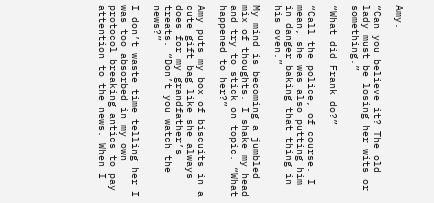Amy.

“Can you believe it? The old lady must be losing her wits or something.”

“What did Frank do?”

“Call the police, of course. I mean, she was also putting him in danger baking that thing in his oven.”

My mind is becoming a jumbled mix of thoughts. I shake my head and try to stick on topic. “What happened to her?”

Amy puts my box of biscuits in a cute gift bag like she always does for my grandfather’s treats. “Don’t you watch the news?”

I don’t waste time telling her I was too absorbed in my own protocol breaking antics to pay attention to the news. When I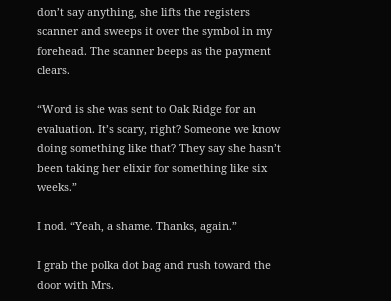don’t say anything, she lifts the registers scanner and sweeps it over the symbol in my forehead. The scanner beeps as the payment clears.

“Word is she was sent to Oak Ridge for an evaluation. It’s scary, right? Someone we know doing something like that? They say she hasn’t been taking her elixir for something like six weeks.”

I nod. “Yeah, a shame. Thanks, again.”

I grab the polka dot bag and rush toward the door with Mrs.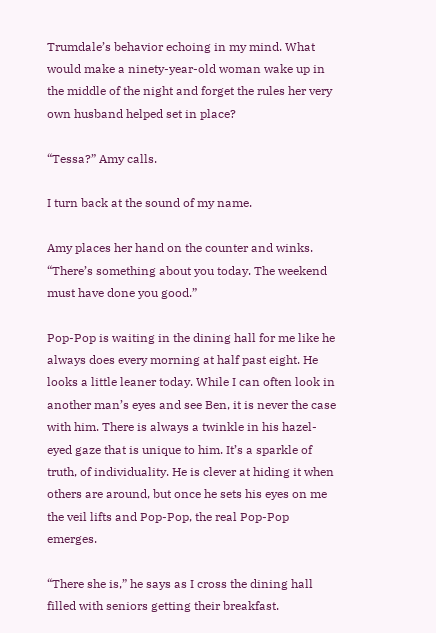Trumdale’s behavior echoing in my mind. What would make a ninety-year-old woman wake up in the middle of the night and forget the rules her very own husband helped set in place?

“Tessa?” Amy calls.

I turn back at the sound of my name.

Amy places her hand on the counter and winks. “There’s something about you today. The weekend must have done you good.”

Pop-Pop is waiting in the dining hall for me like he always does every morning at half past eight. He looks a little leaner today. While I can often look in another man’s eyes and see Ben, it is never the case with him. There is always a twinkle in his hazel-eyed gaze that is unique to him. It’s a sparkle of truth, of individuality. He is clever at hiding it when others are around, but once he sets his eyes on me the veil lifts and Pop-Pop, the real Pop-Pop emerges.

“There she is,” he says as I cross the dining hall filled with seniors getting their breakfast.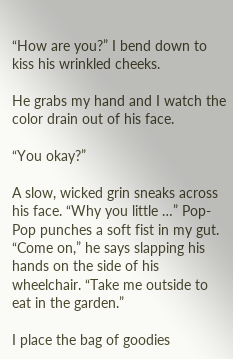“How are you?” I bend down to kiss his wrinkled cheeks.

He grabs my hand and I watch the color drain out of his face.

“You okay?”

A slow, wicked grin sneaks across his face. “Why you little …” Pop-Pop punches a soft fist in my gut. “Come on,” he says slapping his hands on the side of his wheelchair. “Take me outside to eat in the garden.”

I place the bag of goodies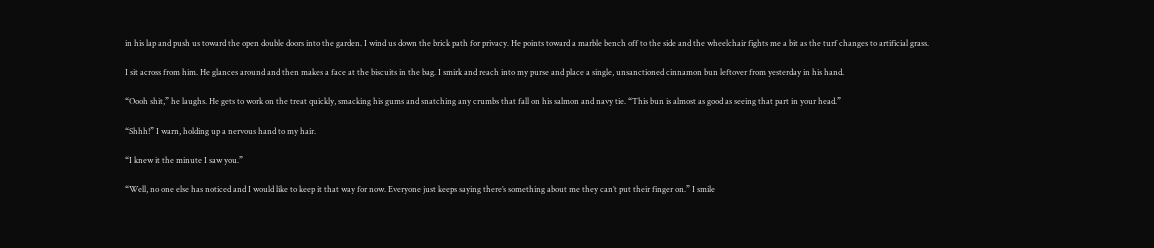in his lap and push us toward the open double doors into the garden. I wind us down the brick path for privacy. He points toward a marble bench off to the side and the wheelchair fights me a bit as the turf changes to artificial grass.

I sit across from him. He glances around and then makes a face at the biscuits in the bag. I smirk and reach into my purse and place a single, unsanctioned cinnamon bun leftover from yesterday in his hand.

“Oooh shit,” he laughs. He gets to work on the treat quickly, smacking his gums and snatching any crumbs that fall on his salmon and navy tie. “This bun is almost as good as seeing that part in your head.”

“Shhh!” I warn, holding up a nervous hand to my hair.

“I knew it the minute I saw you.”

“Well, no one else has noticed and I would like to keep it that way for now. Everyone just keeps saying there’s something about me they can’t put their finger on.” I smile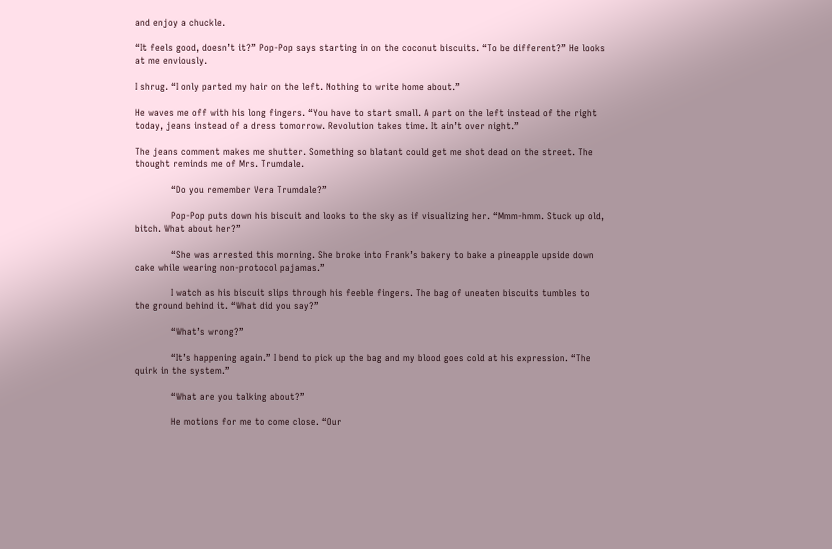and enjoy a chuckle.

“It feels good, doesn’t it?” Pop-Pop says starting in on the coconut biscuits. “To be different?” He looks at me enviously.

I shrug. “I only parted my hair on the left. Nothing to write home about.”

He waves me off with his long fingers. “You have to start small. A part on the left instead of the right today, jeans instead of a dress tomorrow. Revolution takes time. It ain’t over night.”

The jeans comment makes me shutter. Something so blatant could get me shot dead on the street. The thought reminds me of Mrs. Trumdale.

            “Do you remember Vera Trumdale?”

            Pop-Pop puts down his biscuit and looks to the sky as if visualizing her. “Mmm-hmm. Stuck up old, bitch. What about her?”

            “She was arrested this morning. She broke into Frank’s bakery to bake a pineapple upside down cake while wearing non-protocol pajamas.”

            I watch as his biscuit slips through his feeble fingers. The bag of uneaten biscuits tumbles to the ground behind it. “What did you say?”

            “What’s wrong?”

            “It’s happening again.” I bend to pick up the bag and my blood goes cold at his expression. “The quirk in the system.”

            “What are you talking about?”

            He motions for me to come close. “Our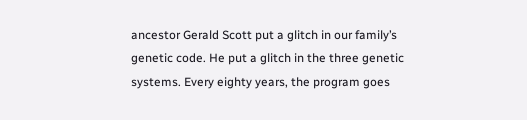ancestor Gerald Scott put a glitch in our family’s genetic code. He put a glitch in the three genetic systems. Every eighty years, the program goes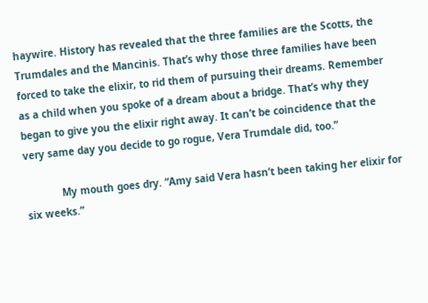haywire. History has revealed that the three families are the Scotts, the Trumdales and the Mancinis. That’s why those three families have been forced to take the elixir, to rid them of pursuing their dreams. Remember as a child when you spoke of a dream about a bridge. That’s why they began to give you the elixir right away. It can’t be coincidence that the very same day you decide to go rogue, Vera Trumdale did, too.”

            My mouth goes dry. “Amy said Vera hasn’t been taking her elixir for six weeks.”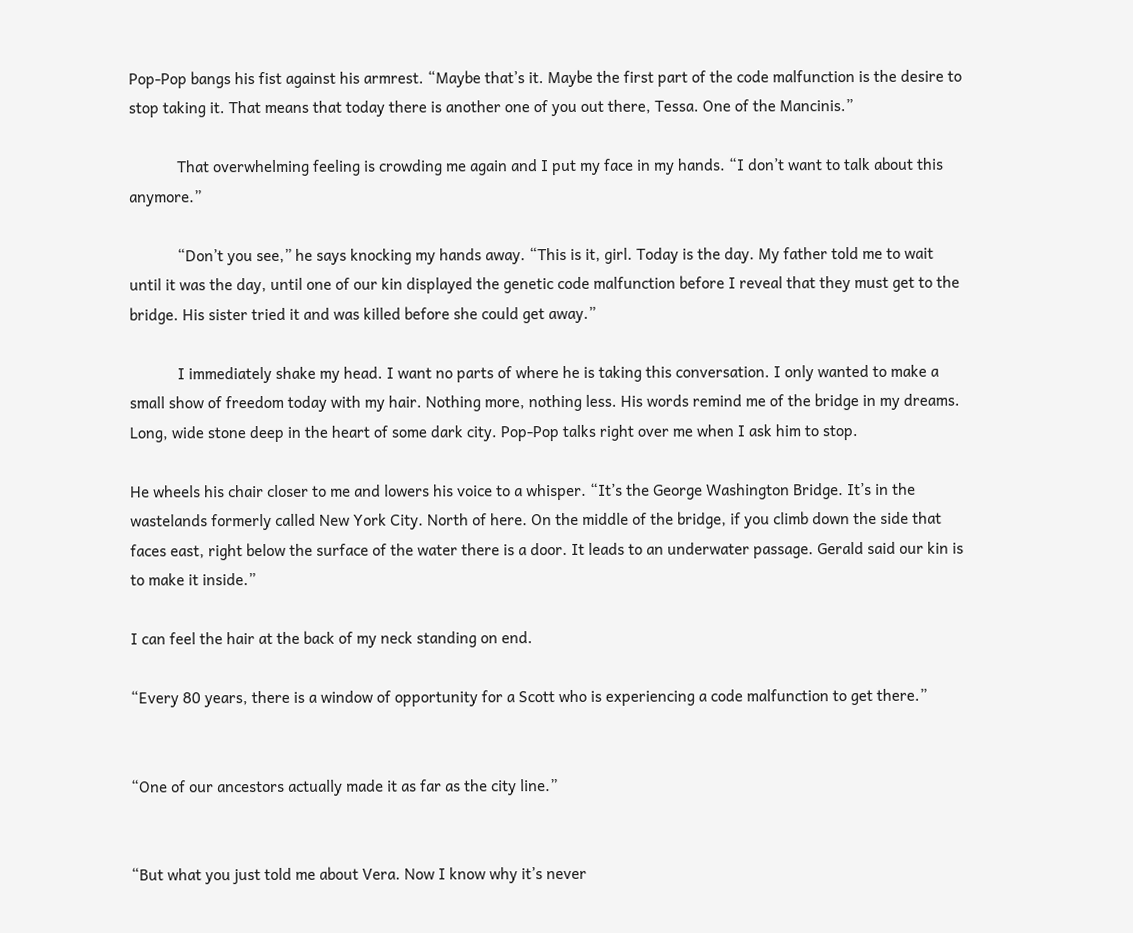Pop-Pop bangs his fist against his armrest. “Maybe that’s it. Maybe the first part of the code malfunction is the desire to stop taking it. That means that today there is another one of you out there, Tessa. One of the Mancinis.”

            That overwhelming feeling is crowding me again and I put my face in my hands. “I don’t want to talk about this anymore.”

            “Don’t you see,” he says knocking my hands away. “This is it, girl. Today is the day. My father told me to wait until it was the day, until one of our kin displayed the genetic code malfunction before I reveal that they must get to the bridge. His sister tried it and was killed before she could get away.”

            I immediately shake my head. I want no parts of where he is taking this conversation. I only wanted to make a small show of freedom today with my hair. Nothing more, nothing less. His words remind me of the bridge in my dreams. Long, wide stone deep in the heart of some dark city. Pop-Pop talks right over me when I ask him to stop.

He wheels his chair closer to me and lowers his voice to a whisper. “It’s the George Washington Bridge. It’s in the wastelands formerly called New York City. North of here. On the middle of the bridge, if you climb down the side that faces east, right below the surface of the water there is a door. It leads to an underwater passage. Gerald said our kin is to make it inside.”

I can feel the hair at the back of my neck standing on end.

“Every 80 years, there is a window of opportunity for a Scott who is experiencing a code malfunction to get there.”


“One of our ancestors actually made it as far as the city line.”


“But what you just told me about Vera. Now I know why it’s never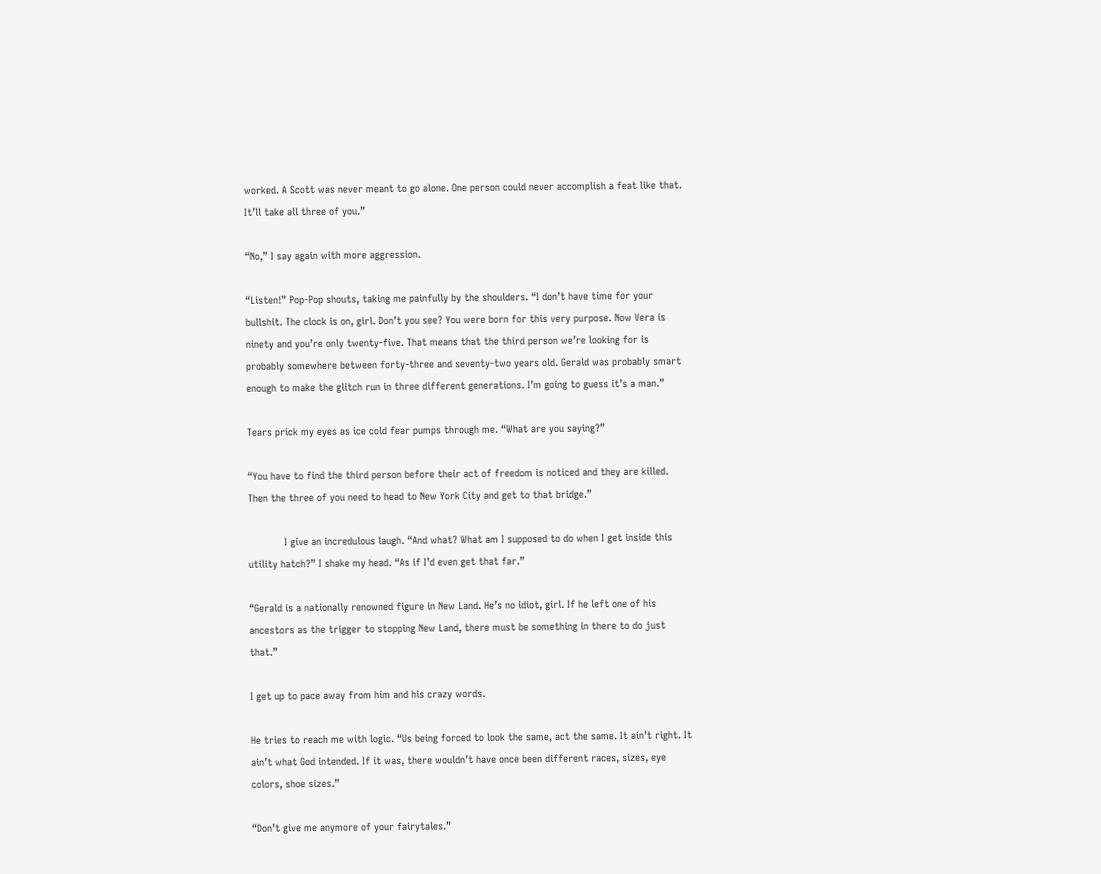worked. A Scott was never meant to go alone. One person could never accomplish a feat like that. It’ll take all three of you.”

“No,” I say again with more aggression.

“Listen!” Pop-Pop shouts, taking me painfully by the shoulders. “I don’t have time for your bullshit. The clock is on, girl. Don’t you see? You were born for this very purpose. Now Vera is ninety and you’re only twenty-five. That means that the third person we’re looking for is probably somewhere between forty-three and seventy-two years old. Gerald was probably smart enough to make the glitch run in three different generations. I’m going to guess it’s a man.”

Tears prick my eyes as ice cold fear pumps through me. “What are you saying?”

“You have to find the third person before their act of freedom is noticed and they are killed. Then the three of you need to head to New York City and get to that bridge.”

            I give an incredulous laugh. “And what? What am I supposed to do when I get inside this utility hatch?” I shake my head. “As if I’d even get that far.”

“Gerald is a nationally renowned figure in New Land. He’s no idiot, girl. If he left one of his ancestors as the trigger to stopping New Land, there must be something in there to do just that.”

I get up to pace away from him and his crazy words.

He tries to reach me with logic. “Us being forced to look the same, act the same. It ain’t right. It ain’t what God intended. If it was, there wouldn’t have once been different races, sizes, eye colors, shoe sizes.”

“Don’t give me anymore of your fairytales.”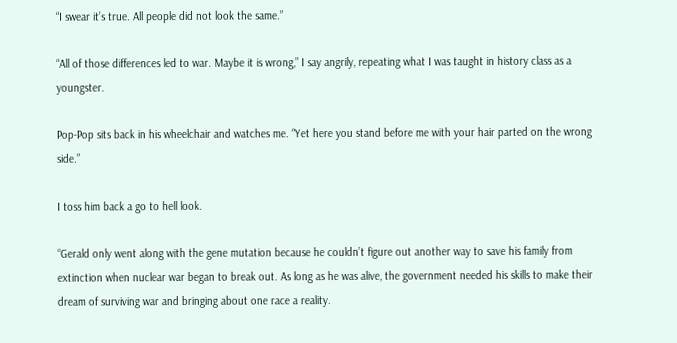“I swear it’s true. All people did not look the same.”

“All of those differences led to war. Maybe it is wrong,” I say angrily, repeating what I was taught in history class as a youngster.

Pop-Pop sits back in his wheelchair and watches me. “Yet here you stand before me with your hair parted on the wrong side.”

I toss him back a go to hell look.

“Gerald only went along with the gene mutation because he couldn’t figure out another way to save his family from extinction when nuclear war began to break out. As long as he was alive, the government needed his skills to make their dream of surviving war and bringing about one race a reality.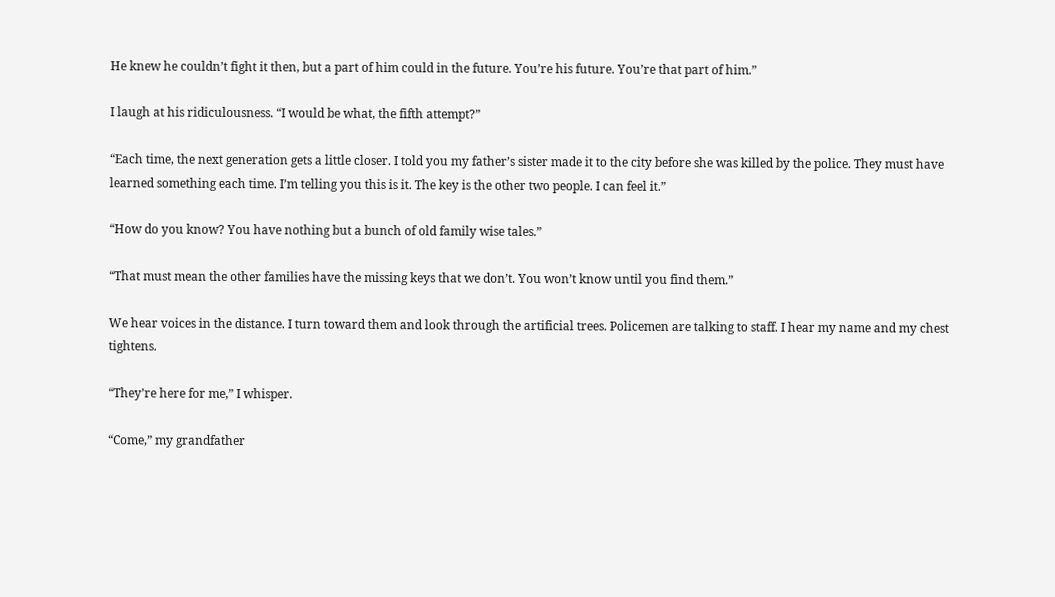He knew he couldn’t fight it then, but a part of him could in the future. You’re his future. You’re that part of him.”

I laugh at his ridiculousness. “I would be what, the fifth attempt?”

“Each time, the next generation gets a little closer. I told you my father’s sister made it to the city before she was killed by the police. They must have learned something each time. I’m telling you this is it. The key is the other two people. I can feel it.”

“How do you know? You have nothing but a bunch of old family wise tales.”

“That must mean the other families have the missing keys that we don’t. You won’t know until you find them.”

We hear voices in the distance. I turn toward them and look through the artificial trees. Policemen are talking to staff. I hear my name and my chest tightens.

“They’re here for me,” I whisper.

“Come,” my grandfather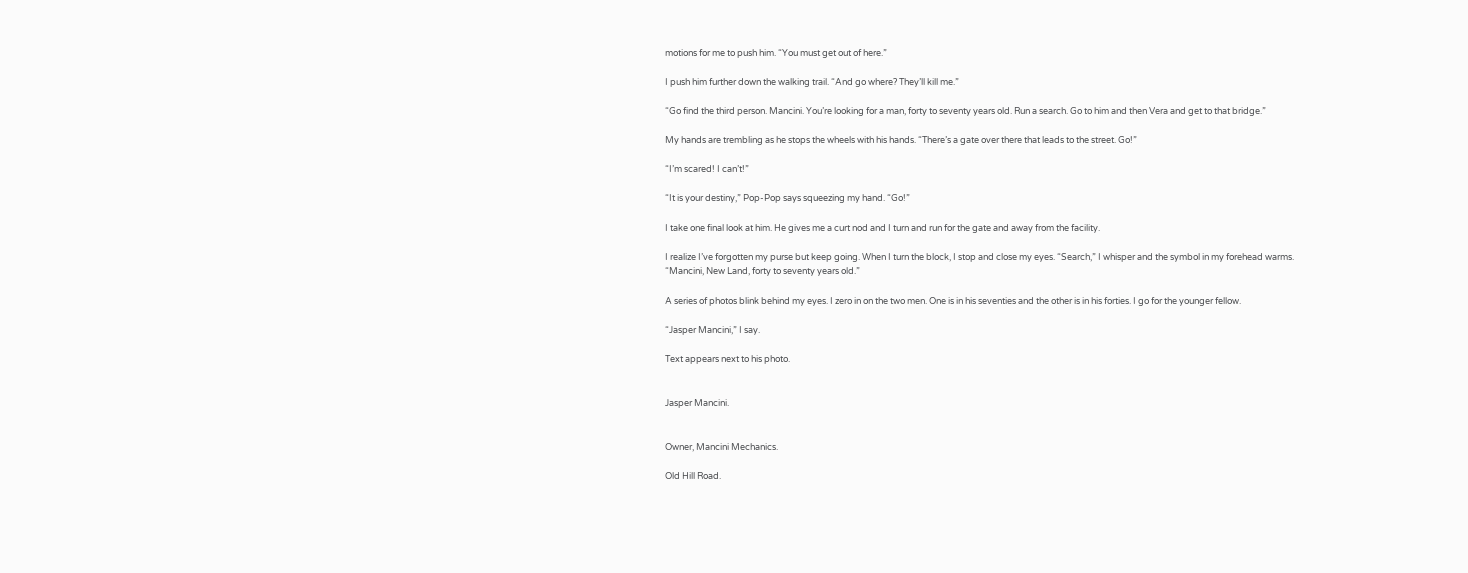motions for me to push him. “You must get out of here.”

I push him further down the walking trail. “And go where? They’ll kill me.”

“Go find the third person. Mancini. You’re looking for a man, forty to seventy years old. Run a search. Go to him and then Vera and get to that bridge.”

My hands are trembling as he stops the wheels with his hands. “There’s a gate over there that leads to the street. Go!”

“I’m scared! I can’t!”

“It is your destiny,” Pop-Pop says squeezing my hand. “Go!”

I take one final look at him. He gives me a curt nod and I turn and run for the gate and away from the facility.

I realize I’ve forgotten my purse but keep going. When I turn the block, I stop and close my eyes. “Search,” I whisper and the symbol in my forehead warms. “Mancini, New Land, forty to seventy years old.”

A series of photos blink behind my eyes. I zero in on the two men. One is in his seventies and the other is in his forties. I go for the younger fellow.

“Jasper Mancini,” I say.

Text appears next to his photo.


Jasper Mancini.


Owner, Mancini Mechanics.

Old Hill Road.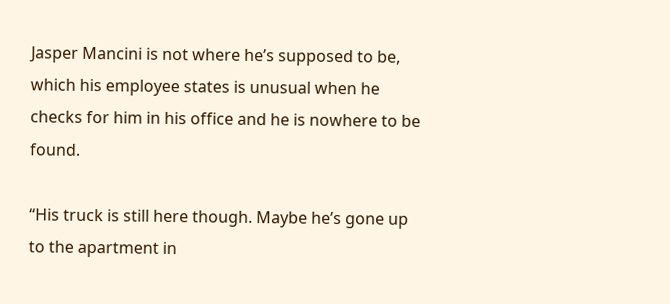Jasper Mancini is not where he’s supposed to be, which his employee states is unusual when he checks for him in his office and he is nowhere to be found.

“His truck is still here though. Maybe he’s gone up to the apartment in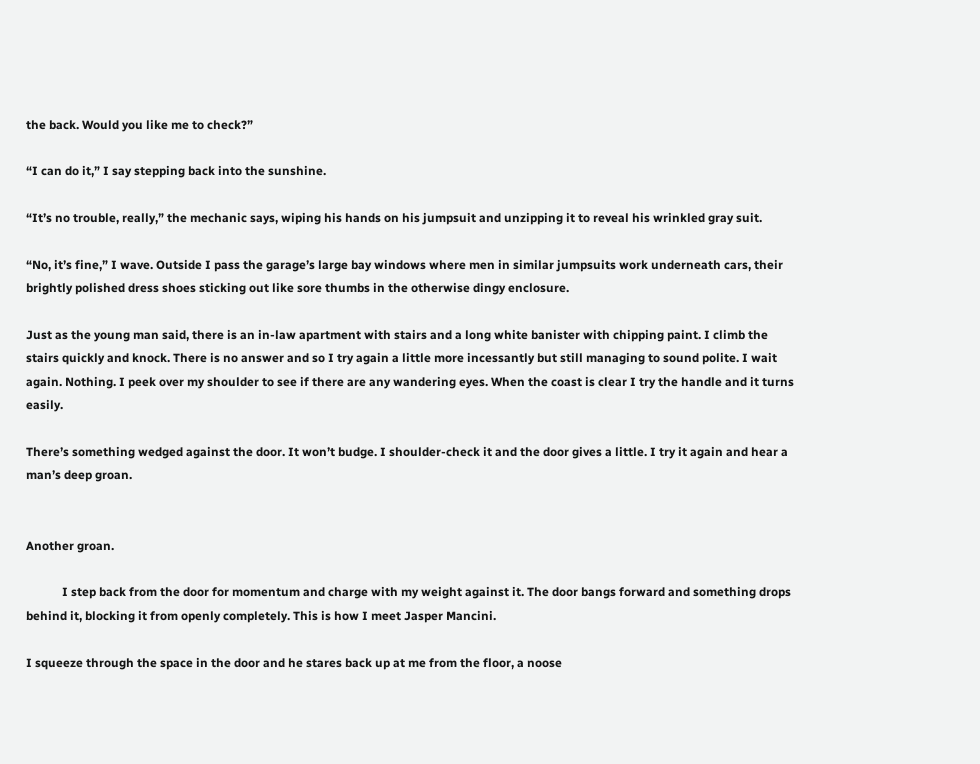the back. Would you like me to check?”

“I can do it,” I say stepping back into the sunshine.

“It’s no trouble, really,” the mechanic says, wiping his hands on his jumpsuit and unzipping it to reveal his wrinkled gray suit.

“No, it’s fine,” I wave. Outside I pass the garage’s large bay windows where men in similar jumpsuits work underneath cars, their brightly polished dress shoes sticking out like sore thumbs in the otherwise dingy enclosure.

Just as the young man said, there is an in-law apartment with stairs and a long white banister with chipping paint. I climb the stairs quickly and knock. There is no answer and so I try again a little more incessantly but still managing to sound polite. I wait again. Nothing. I peek over my shoulder to see if there are any wandering eyes. When the coast is clear I try the handle and it turns easily.

There’s something wedged against the door. It won’t budge. I shoulder-check it and the door gives a little. I try it again and hear a man’s deep groan.


Another groan.

            I step back from the door for momentum and charge with my weight against it. The door bangs forward and something drops behind it, blocking it from openly completely. This is how I meet Jasper Mancini.

I squeeze through the space in the door and he stares back up at me from the floor, a noose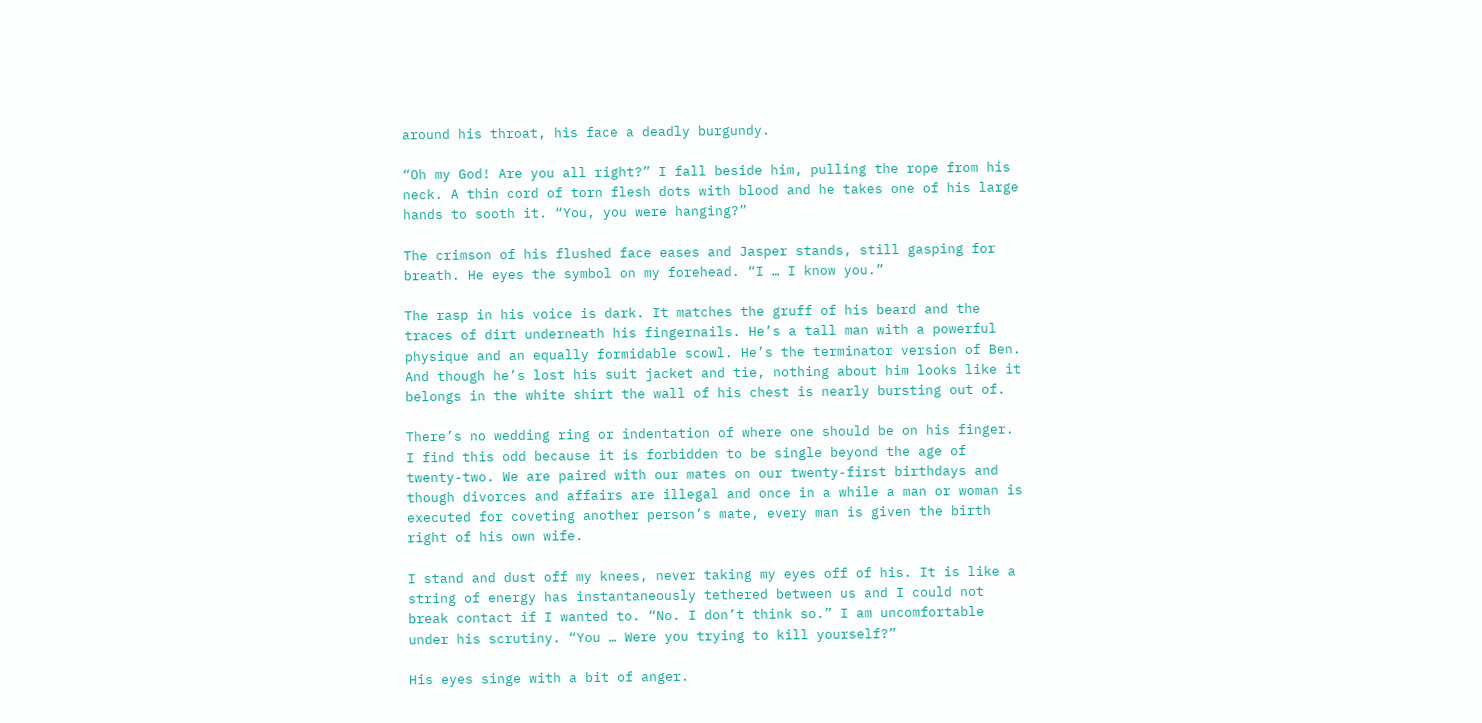around his throat, his face a deadly burgundy.

“Oh my God! Are you all right?” I fall beside him, pulling the rope from his neck. A thin cord of torn flesh dots with blood and he takes one of his large hands to sooth it. “You, you were hanging?”

The crimson of his flushed face eases and Jasper stands, still gasping for breath. He eyes the symbol on my forehead. “I … I know you.”

The rasp in his voice is dark. It matches the gruff of his beard and the traces of dirt underneath his fingernails. He’s a tall man with a powerful physique and an equally formidable scowl. He’s the terminator version of Ben. And though he’s lost his suit jacket and tie, nothing about him looks like it belongs in the white shirt the wall of his chest is nearly bursting out of.

There’s no wedding ring or indentation of where one should be on his finger. I find this odd because it is forbidden to be single beyond the age of twenty-two. We are paired with our mates on our twenty-first birthdays and though divorces and affairs are illegal and once in a while a man or woman is executed for coveting another person’s mate, every man is given the birth right of his own wife.

I stand and dust off my knees, never taking my eyes off of his. It is like a string of energy has instantaneously tethered between us and I could not break contact if I wanted to. “No. I don’t think so.” I am uncomfortable under his scrutiny. “You … Were you trying to kill yourself?”

His eyes singe with a bit of anger.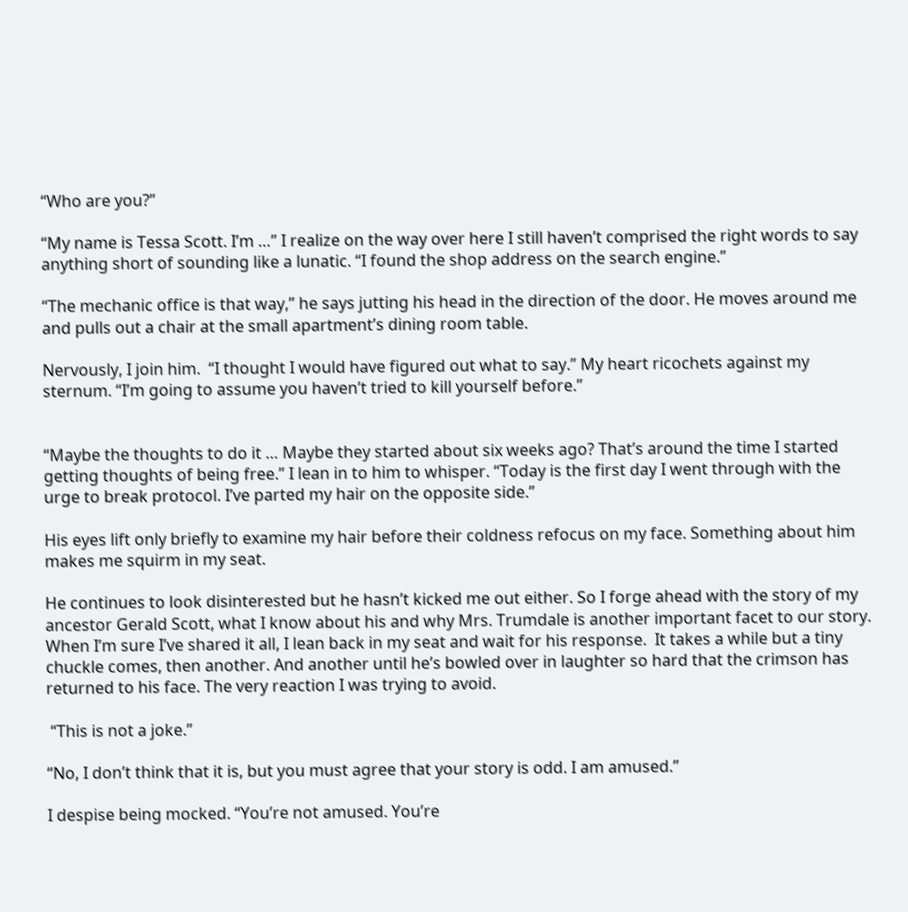“Who are you?”

“My name is Tessa Scott. I’m …” I realize on the way over here I still haven’t comprised the right words to say anything short of sounding like a lunatic. “I found the shop address on the search engine.”

“The mechanic office is that way,” he says jutting his head in the direction of the door. He moves around me and pulls out a chair at the small apartment’s dining room table.

Nervously, I join him.  “I thought I would have figured out what to say.” My heart ricochets against my sternum. “I’m going to assume you haven’t tried to kill yourself before.”


“Maybe the thoughts to do it … Maybe they started about six weeks ago? That’s around the time I started getting thoughts of being free.” I lean in to him to whisper. “Today is the first day I went through with the urge to break protocol. I’ve parted my hair on the opposite side.”

His eyes lift only briefly to examine my hair before their coldness refocus on my face. Something about him makes me squirm in my seat.

He continues to look disinterested but he hasn’t kicked me out either. So I forge ahead with the story of my ancestor Gerald Scott, what I know about his and why Mrs. Trumdale is another important facet to our story. When I’m sure I’ve shared it all, I lean back in my seat and wait for his response.  It takes a while but a tiny chuckle comes, then another. And another until he’s bowled over in laughter so hard that the crimson has returned to his face. The very reaction I was trying to avoid.

 “This is not a joke.”

“No, I don’t think that it is, but you must agree that your story is odd. I am amused.”

I despise being mocked. “You’re not amused. You’re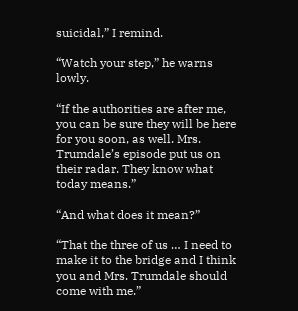suicidal,” I remind.

“Watch your step,” he warns lowly.

“If the authorities are after me, you can be sure they will be here for you soon, as well. Mrs. Trumdale’s episode put us on their radar. They know what today means.”

“And what does it mean?”

“That the three of us … I need to make it to the bridge and I think you and Mrs. Trumdale should come with me.”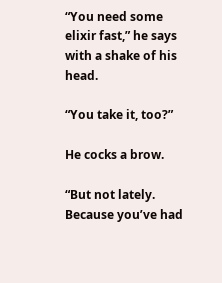“You need some elixir fast,” he says with a shake of his head.

“You take it, too?”

He cocks a brow.

“But not lately. Because you’ve had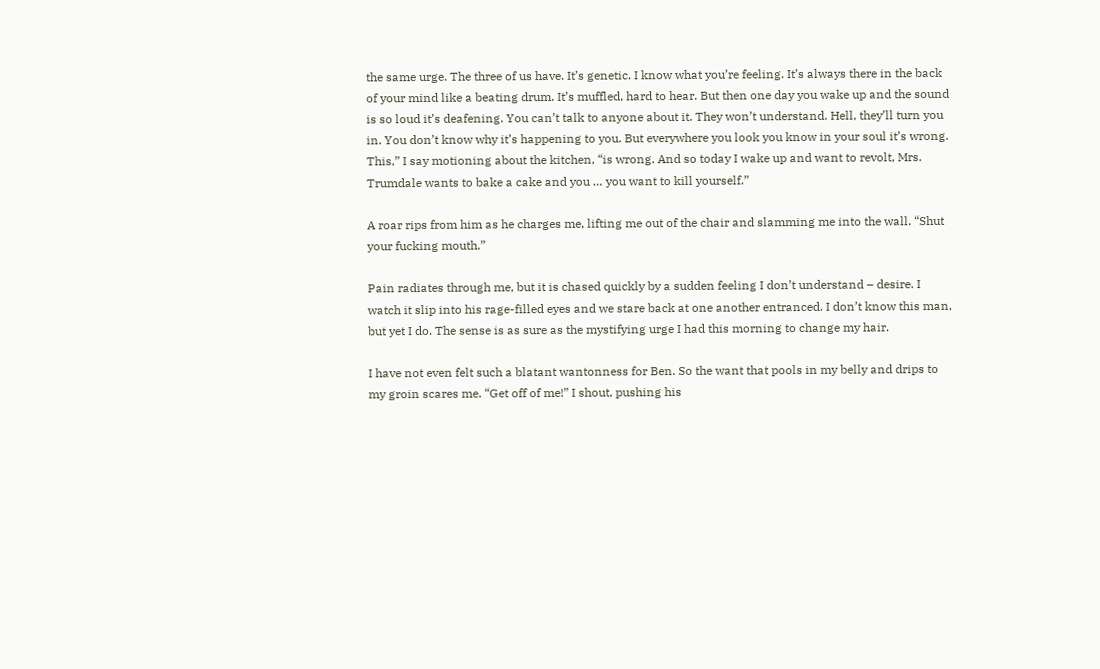the same urge. The three of us have. It’s genetic. I know what you’re feeling. It’s always there in the back of your mind like a beating drum. It’s muffled, hard to hear. But then one day you wake up and the sound is so loud it’s deafening. You can’t talk to anyone about it. They won’t understand. Hell, they’ll turn you in. You don’t know why it’s happening to you. But everywhere you look you know in your soul it’s wrong. This,” I say motioning about the kitchen, “is wrong. And so today I wake up and want to revolt, Mrs. Trumdale wants to bake a cake and you … you want to kill yourself.”

A roar rips from him as he charges me, lifting me out of the chair and slamming me into the wall. “Shut your fucking mouth.”

Pain radiates through me, but it is chased quickly by a sudden feeling I don’t understand – desire. I watch it slip into his rage-filled eyes and we stare back at one another entranced. I don’t know this man, but yet I do. The sense is as sure as the mystifying urge I had this morning to change my hair.

I have not even felt such a blatant wantonness for Ben. So the want that pools in my belly and drips to my groin scares me. “Get off of me!” I shout, pushing his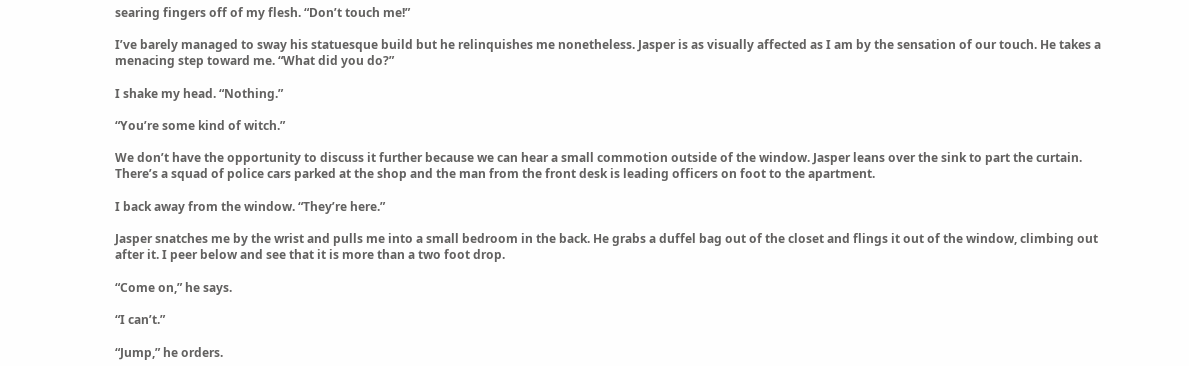searing fingers off of my flesh. “Don’t touch me!”

I’ve barely managed to sway his statuesque build but he relinquishes me nonetheless. Jasper is as visually affected as I am by the sensation of our touch. He takes a menacing step toward me. “What did you do?”

I shake my head. “Nothing.”

“You’re some kind of witch.”

We don’t have the opportunity to discuss it further because we can hear a small commotion outside of the window. Jasper leans over the sink to part the curtain. There’s a squad of police cars parked at the shop and the man from the front desk is leading officers on foot to the apartment.

I back away from the window. “They’re here.”

Jasper snatches me by the wrist and pulls me into a small bedroom in the back. He grabs a duffel bag out of the closet and flings it out of the window, climbing out after it. I peer below and see that it is more than a two foot drop.

“Come on,” he says.

“I can’t.”

“Jump,” he orders.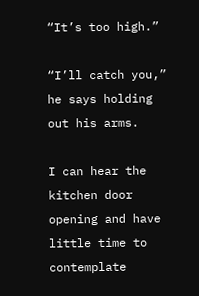“It’s too high.”

“I’ll catch you,” he says holding out his arms.

I can hear the kitchen door opening and have little time to contemplate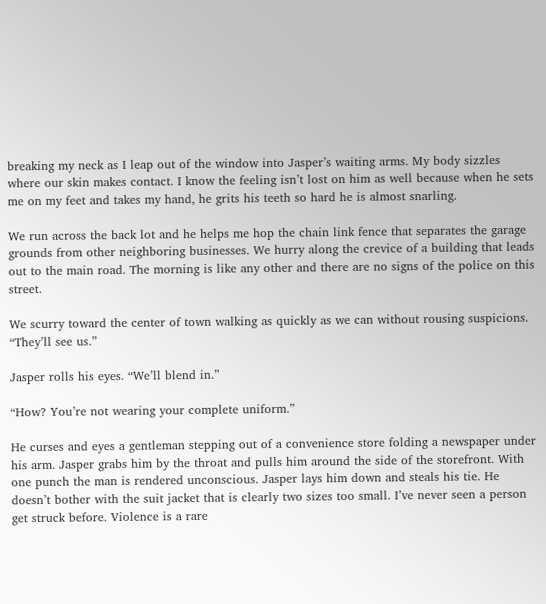breaking my neck as I leap out of the window into Jasper’s waiting arms. My body sizzles where our skin makes contact. I know the feeling isn’t lost on him as well because when he sets me on my feet and takes my hand, he grits his teeth so hard he is almost snarling.

We run across the back lot and he helps me hop the chain link fence that separates the garage grounds from other neighboring businesses. We hurry along the crevice of a building that leads out to the main road. The morning is like any other and there are no signs of the police on this street.

We scurry toward the center of town walking as quickly as we can without rousing suspicions. “They’ll see us.”

Jasper rolls his eyes. “We’ll blend in.”

“How? You’re not wearing your complete uniform.”

He curses and eyes a gentleman stepping out of a convenience store folding a newspaper under his arm. Jasper grabs him by the throat and pulls him around the side of the storefront. With one punch the man is rendered unconscious. Jasper lays him down and steals his tie. He doesn’t bother with the suit jacket that is clearly two sizes too small. I’ve never seen a person get struck before. Violence is a rare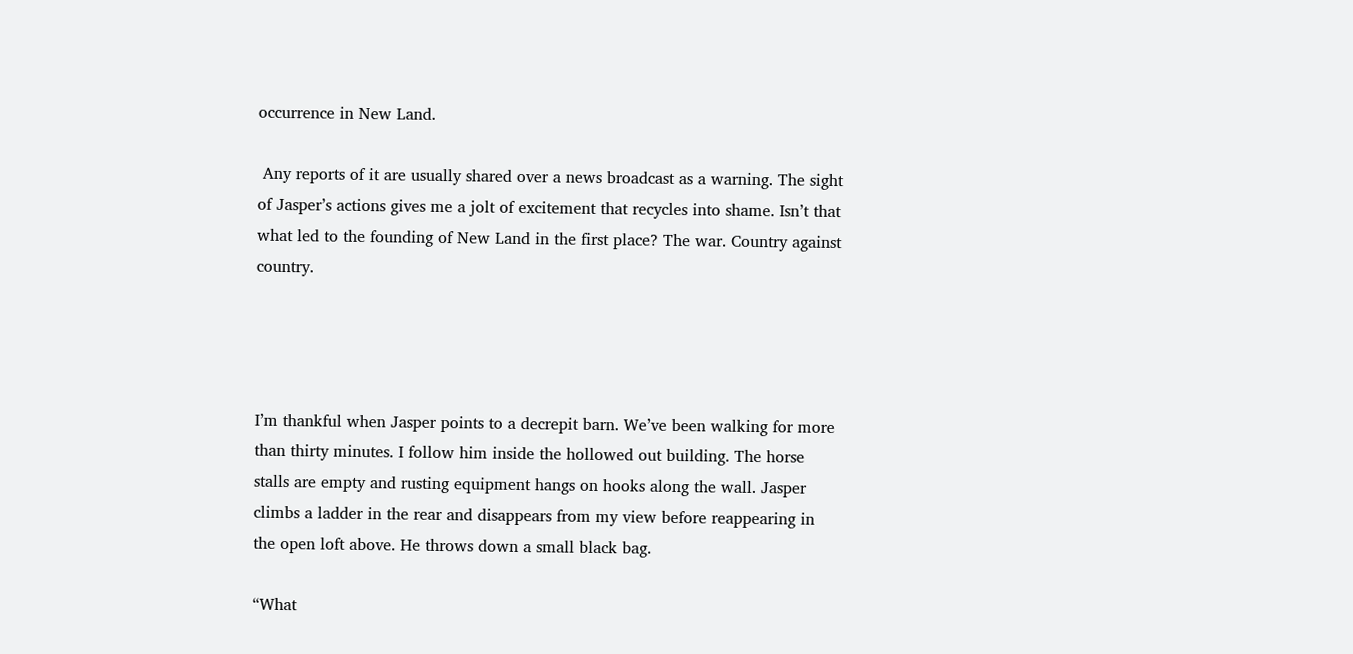occurrence in New Land.

 Any reports of it are usually shared over a news broadcast as a warning. The sight of Jasper’s actions gives me a jolt of excitement that recycles into shame. Isn’t that what led to the founding of New Land in the first place? The war. Country against country.




I’m thankful when Jasper points to a decrepit barn. We’ve been walking for more than thirty minutes. I follow him inside the hollowed out building. The horse stalls are empty and rusting equipment hangs on hooks along the wall. Jasper climbs a ladder in the rear and disappears from my view before reappearing in the open loft above. He throws down a small black bag.

“What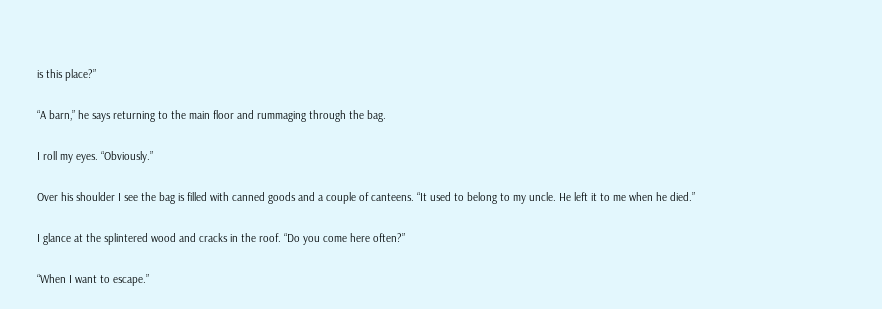is this place?”

“A barn,” he says returning to the main floor and rummaging through the bag.

I roll my eyes. “Obviously.”

Over his shoulder I see the bag is filled with canned goods and a couple of canteens. “It used to belong to my uncle. He left it to me when he died.”

I glance at the splintered wood and cracks in the roof. “Do you come here often?”

“When I want to escape.”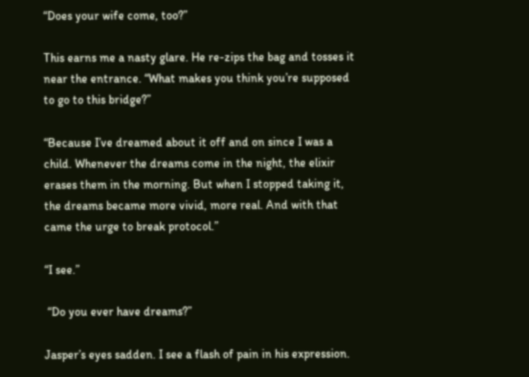“Does your wife come, too?”

This earns me a nasty glare. He re-zips the bag and tosses it near the entrance. “What makes you think you’re supposed to go to this bridge?”

“Because I’ve dreamed about it off and on since I was a child. Whenever the dreams come in the night, the elixir erases them in the morning. But when I stopped taking it, the dreams became more vivid, more real. And with that came the urge to break protocol.”

“I see.”

 “Do you ever have dreams?”

Jasper’s eyes sadden. I see a flash of pain in his expression.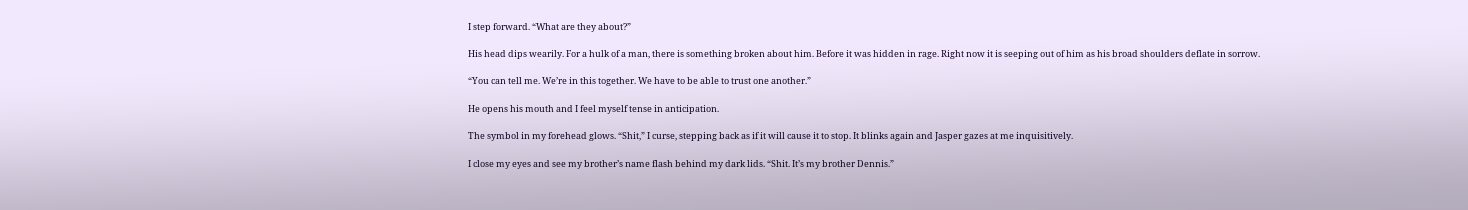I step forward. “What are they about?”

His head dips wearily. For a hulk of a man, there is something broken about him. Before it was hidden in rage. Right now it is seeping out of him as his broad shoulders deflate in sorrow.

“You can tell me. We’re in this together. We have to be able to trust one another.”

He opens his mouth and I feel myself tense in anticipation.

The symbol in my forehead glows. “Shit,” I curse, stepping back as if it will cause it to stop. It blinks again and Jasper gazes at me inquisitively.

I close my eyes and see my brother’s name flash behind my dark lids. “Shit. It’s my brother Dennis.”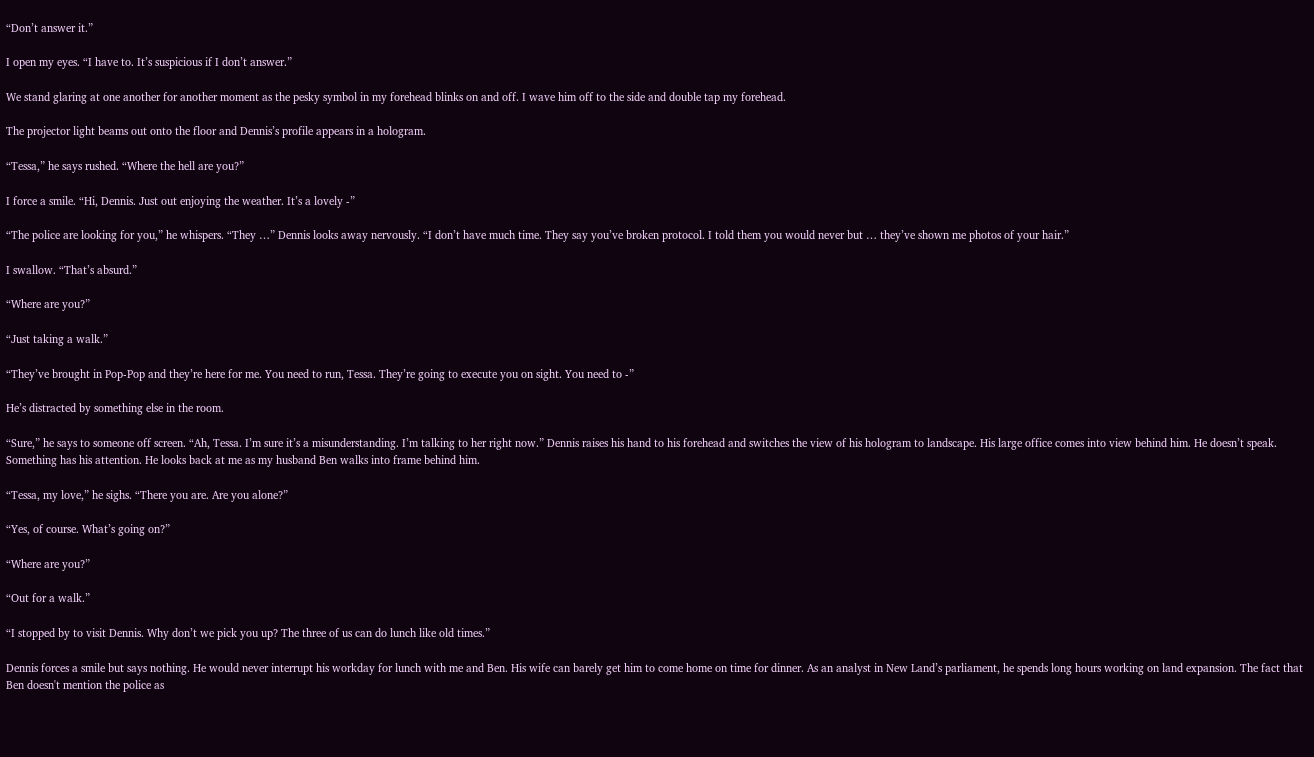“Don’t answer it.”

I open my eyes. “I have to. It’s suspicious if I don’t answer.”

We stand glaring at one another for another moment as the pesky symbol in my forehead blinks on and off. I wave him off to the side and double tap my forehead.

The projector light beams out onto the floor and Dennis’s profile appears in a hologram.

“Tessa,” he says rushed. “Where the hell are you?”

I force a smile. “Hi, Dennis. Just out enjoying the weather. It’s a lovely -”

“The police are looking for you,” he whispers. “They …” Dennis looks away nervously. “I don’t have much time. They say you’ve broken protocol. I told them you would never but … they’ve shown me photos of your hair.”

I swallow. “That’s absurd.”

“Where are you?”

“Just taking a walk.”

“They’ve brought in Pop-Pop and they’re here for me. You need to run, Tessa. They’re going to execute you on sight. You need to -”

He’s distracted by something else in the room.

“Sure,” he says to someone off screen. “Ah, Tessa. I’m sure it’s a misunderstanding. I’m talking to her right now.” Dennis raises his hand to his forehead and switches the view of his hologram to landscape. His large office comes into view behind him. He doesn’t speak. Something has his attention. He looks back at me as my husband Ben walks into frame behind him.

“Tessa, my love,” he sighs. “There you are. Are you alone?”

“Yes, of course. What’s going on?”

“Where are you?”

“Out for a walk.”

“I stopped by to visit Dennis. Why don’t we pick you up? The three of us can do lunch like old times.”

Dennis forces a smile but says nothing. He would never interrupt his workday for lunch with me and Ben. His wife can barely get him to come home on time for dinner. As an analyst in New Land’s parliament, he spends long hours working on land expansion. The fact that Ben doesn't mention the police as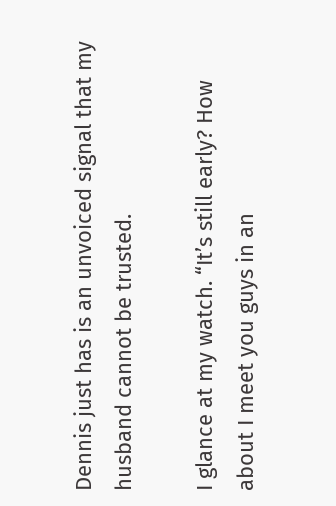Dennis just has is an unvoiced signal that my husband cannot be trusted.

I glance at my watch. “It’s still early? How about I meet you guys in an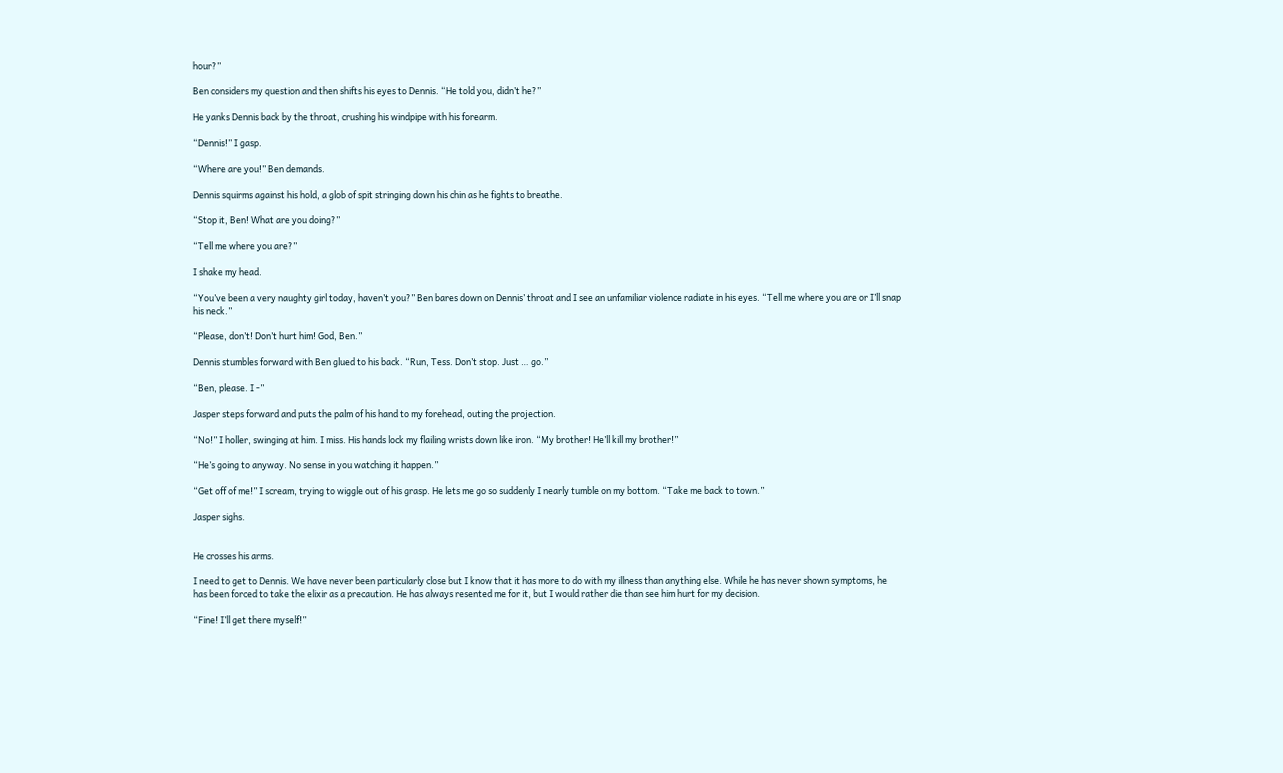hour?”

Ben considers my question and then shifts his eyes to Dennis. “He told you, didn’t he?”

He yanks Dennis back by the throat, crushing his windpipe with his forearm.

“Dennis!” I gasp.

“Where are you!” Ben demands.

Dennis squirms against his hold, a glob of spit stringing down his chin as he fights to breathe.

“Stop it, Ben! What are you doing?”

“Tell me where you are?”

I shake my head.

“You’ve been a very naughty girl today, haven’t you?” Ben bares down on Dennis’ throat and I see an unfamiliar violence radiate in his eyes. “Tell me where you are or I’ll snap his neck.”

“Please, don’t! Don’t hurt him! God, Ben.”

Dennis stumbles forward with Ben glued to his back. “Run, Tess. Don’t stop. Just … go.”

“Ben, please. I -”

Jasper steps forward and puts the palm of his hand to my forehead, outing the projection.

“No!” I holler, swinging at him. I miss. His hands lock my flailing wrists down like iron. “My brother! He’ll kill my brother!”

“He’s going to anyway. No sense in you watching it happen.”

“Get off of me!” I scream, trying to wiggle out of his grasp. He lets me go so suddenly I nearly tumble on my bottom. “Take me back to town.”

Jasper sighs.


He crosses his arms.

I need to get to Dennis. We have never been particularly close but I know that it has more to do with my illness than anything else. While he has never shown symptoms, he has been forced to take the elixir as a precaution. He has always resented me for it, but I would rather die than see him hurt for my decision.

“Fine! I’ll get there myself!”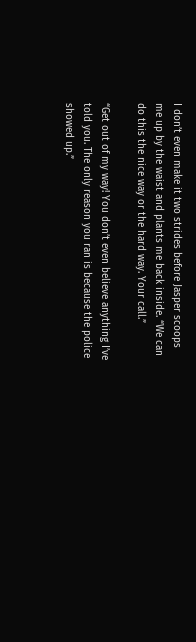I don’t even make it two strides before Jasper scoops me up by the waist and plants me back inside. “We can do this the nice way or the hard way. Your call.”

“Get out of my way! You don’t even believe anything I’ve told you. The only reason you ran is because the police showed up.”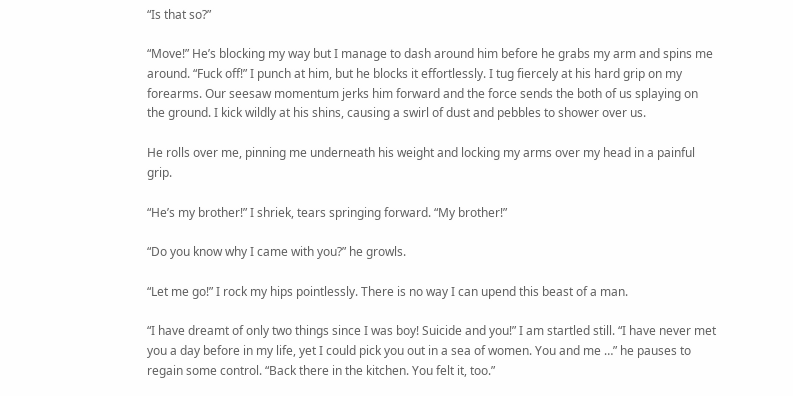“Is that so?”

“Move!” He’s blocking my way but I manage to dash around him before he grabs my arm and spins me around. “Fuck off!” I punch at him, but he blocks it effortlessly. I tug fiercely at his hard grip on my forearms. Our seesaw momentum jerks him forward and the force sends the both of us splaying on the ground. I kick wildly at his shins, causing a swirl of dust and pebbles to shower over us.

He rolls over me, pinning me underneath his weight and locking my arms over my head in a painful grip.

“He’s my brother!” I shriek, tears springing forward. “My brother!”

“Do you know why I came with you?” he growls.

“Let me go!” I rock my hips pointlessly. There is no way I can upend this beast of a man.

“I have dreamt of only two things since I was boy! Suicide and you!” I am startled still. “I have never met you a day before in my life, yet I could pick you out in a sea of women. You and me …” he pauses to regain some control. “Back there in the kitchen. You felt it, too.”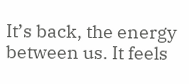It’s back, the energy between us. It feels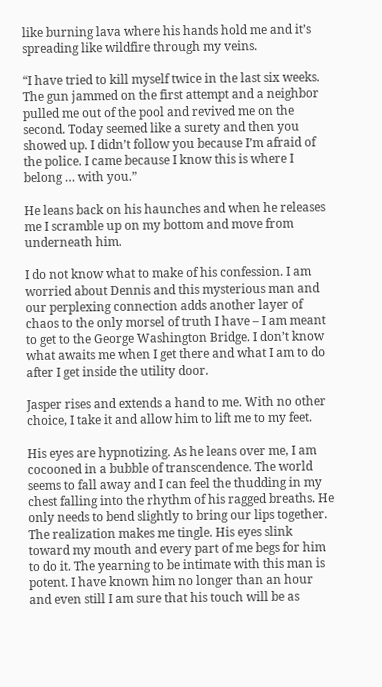like burning lava where his hands hold me and it’s spreading like wildfire through my veins.

“I have tried to kill myself twice in the last six weeks. The gun jammed on the first attempt and a neighbor pulled me out of the pool and revived me on the second. Today seemed like a surety and then you showed up. I didn’t follow you because I’m afraid of the police. I came because I know this is where I belong … with you.”

He leans back on his haunches and when he releases me I scramble up on my bottom and move from underneath him.

I do not know what to make of his confession. I am worried about Dennis and this mysterious man and our perplexing connection adds another layer of chaos to the only morsel of truth I have – I am meant to get to the George Washington Bridge. I don’t know what awaits me when I get there and what I am to do after I get inside the utility door.

Jasper rises and extends a hand to me. With no other choice, I take it and allow him to lift me to my feet.

His eyes are hypnotizing. As he leans over me, I am cocooned in a bubble of transcendence. The world seems to fall away and I can feel the thudding in my chest falling into the rhythm of his ragged breaths. He only needs to bend slightly to bring our lips together. The realization makes me tingle. His eyes slink toward my mouth and every part of me begs for him to do it. The yearning to be intimate with this man is potent. I have known him no longer than an hour and even still I am sure that his touch will be as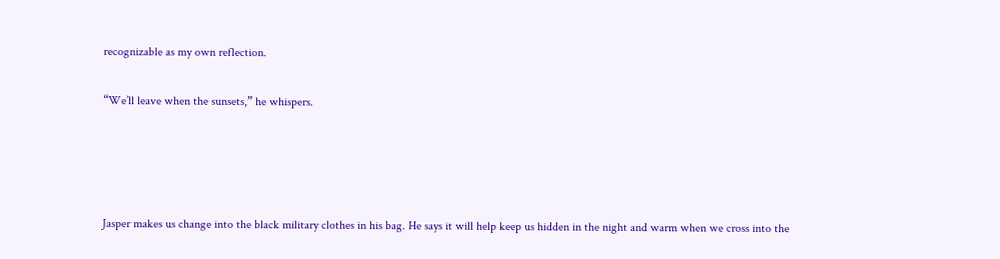recognizable as my own reflection.

“We’ll leave when the sunsets,” he whispers.




Jasper makes us change into the black military clothes in his bag. He says it will help keep us hidden in the night and warm when we cross into the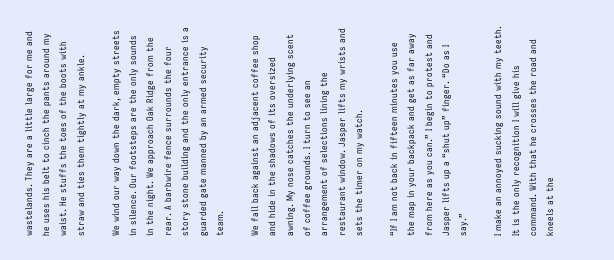wastelands. They are a little large for me and he uses his belt to cinch the pants around my waist. He stuffs the toes of the boots with straw and ties them tightly at my ankle.

We wind our way down the dark, empty streets in silence. Our footsteps are the only sounds in the night. We approach Oak Ridge from the rear. A barbwire fence surrounds the four story stone building and the only entrance is a guarded gate manned by an armed security team.

We fall back against an adjacent coffee shop and hide in the shadows of its oversized awning. My nose catches the underlying scent of coffee grounds. I turn to see an arrangement of selections lining the restaurant window. Jasper lifts my wrists and sets the timer on my watch.

“If I am not back in fifteen minutes you use the map in your backpack and get as far away from here as you can.” I begin to protest and Jasper lifts up a “shut up” finger. “Do as I say.”

I make an annoyed sucking sound with my teeth. It is the only recognition I will give his command. With that he crosses the road and kneels at the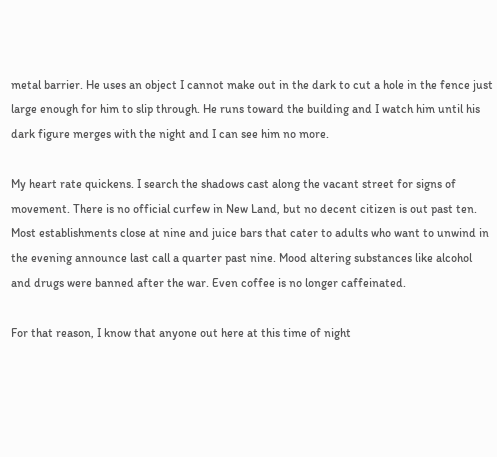metal barrier. He uses an object I cannot make out in the dark to cut a hole in the fence just large enough for him to slip through. He runs toward the building and I watch him until his dark figure merges with the night and I can see him no more.

My heart rate quickens. I search the shadows cast along the vacant street for signs of movement. There is no official curfew in New Land, but no decent citizen is out past ten. Most establishments close at nine and juice bars that cater to adults who want to unwind in the evening announce last call a quarter past nine. Mood altering substances like alcohol and drugs were banned after the war. Even coffee is no longer caffeinated.

For that reason, I know that anyone out here at this time of night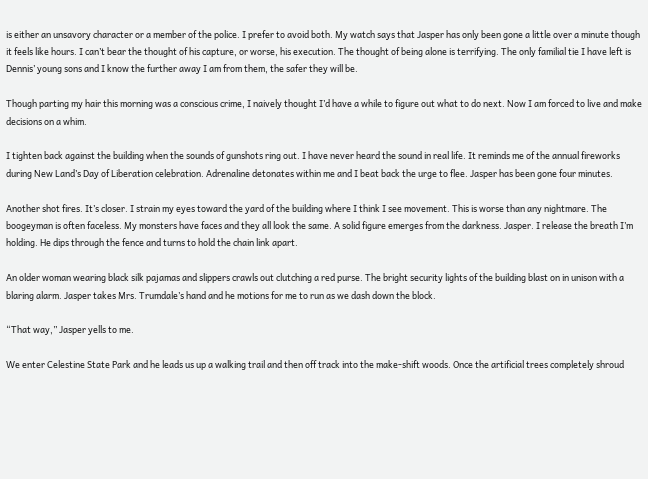is either an unsavory character or a member of the police. I prefer to avoid both. My watch says that Jasper has only been gone a little over a minute though it feels like hours. I can’t bear the thought of his capture, or worse, his execution. The thought of being alone is terrifying. The only familial tie I have left is Dennis’ young sons and I know the further away I am from them, the safer they will be.

Though parting my hair this morning was a conscious crime, I naively thought I’d have a while to figure out what to do next. Now I am forced to live and make decisions on a whim.

I tighten back against the building when the sounds of gunshots ring out. I have never heard the sound in real life. It reminds me of the annual fireworks during New Land’s Day of Liberation celebration. Adrenaline detonates within me and I beat back the urge to flee. Jasper has been gone four minutes.

Another shot fires. It’s closer. I strain my eyes toward the yard of the building where I think I see movement. This is worse than any nightmare. The boogeyman is often faceless. My monsters have faces and they all look the same. A solid figure emerges from the darkness. Jasper. I release the breath I’m holding. He dips through the fence and turns to hold the chain link apart.

An older woman wearing black silk pajamas and slippers crawls out clutching a red purse. The bright security lights of the building blast on in unison with a blaring alarm. Jasper takes Mrs. Trumdale’s hand and he motions for me to run as we dash down the block.

“That way,” Jasper yells to me.

We enter Celestine State Park and he leads us up a walking trail and then off track into the make-shift woods. Once the artificial trees completely shroud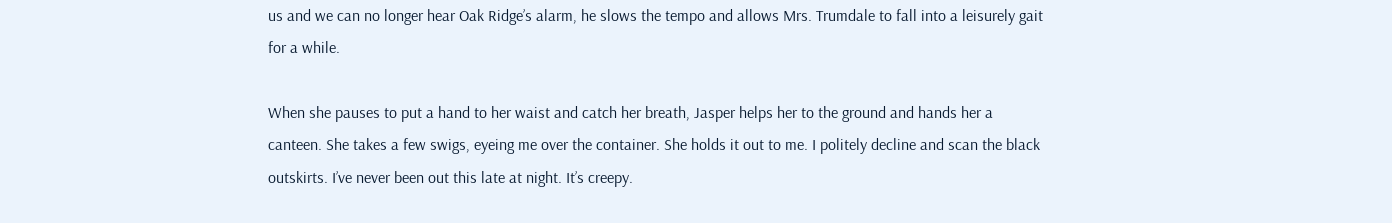us and we can no longer hear Oak Ridge’s alarm, he slows the tempo and allows Mrs. Trumdale to fall into a leisurely gait for a while.

When she pauses to put a hand to her waist and catch her breath, Jasper helps her to the ground and hands her a canteen. She takes a few swigs, eyeing me over the container. She holds it out to me. I politely decline and scan the black outskirts. I’ve never been out this late at night. It’s creepy.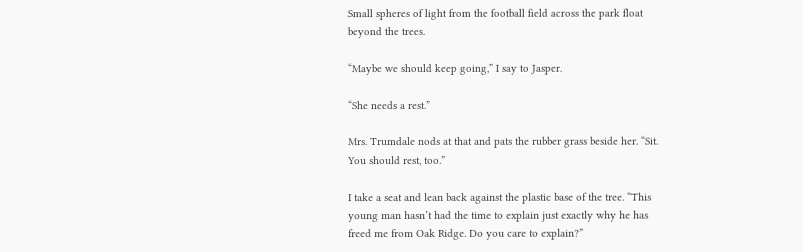Small spheres of light from the football field across the park float beyond the trees.

“Maybe we should keep going,” I say to Jasper.

“She needs a rest.”

Mrs. Trumdale nods at that and pats the rubber grass beside her. “Sit. You should rest, too.”

I take a seat and lean back against the plastic base of the tree. “This young man hasn’t had the time to explain just exactly why he has freed me from Oak Ridge. Do you care to explain?”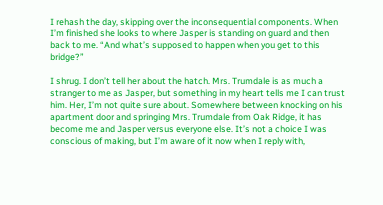I rehash the day, skipping over the inconsequential components. When I’m finished she looks to where Jasper is standing on guard and then back to me. “And what’s supposed to happen when you get to this bridge?”

I shrug. I don’t tell her about the hatch. Mrs. Trumdale is as much a stranger to me as Jasper, but something in my heart tells me I can trust him. Her, I’m not quite sure about. Somewhere between knocking on his apartment door and springing Mrs. Trumdale from Oak Ridge, it has become me and Jasper versus everyone else. It’s not a choice I was conscious of making, but I’m aware of it now when I reply with,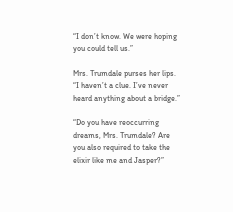“I don’t know. We were hoping you could tell us.”

Mrs. Trumdale purses her lips. “I haven’t a clue. I’ve never heard anything about a bridge.”

“Do you have reoccurring dreams, Mrs. Trumdale? Are you also required to take the elixir like me and Jasper?”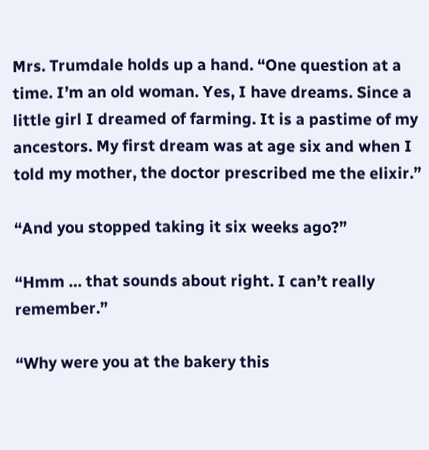Mrs. Trumdale holds up a hand. “One question at a time. I’m an old woman. Yes, I have dreams. Since a little girl I dreamed of farming. It is a pastime of my ancestors. My first dream was at age six and when I told my mother, the doctor prescribed me the elixir.”

“And you stopped taking it six weeks ago?”

“Hmm … that sounds about right. I can’t really remember.”

“Why were you at the bakery this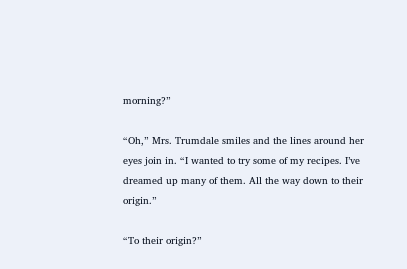morning?”

“Oh,” Mrs. Trumdale smiles and the lines around her eyes join in. “I wanted to try some of my recipes. I’ve dreamed up many of them. All the way down to their origin.”

“To their origin?”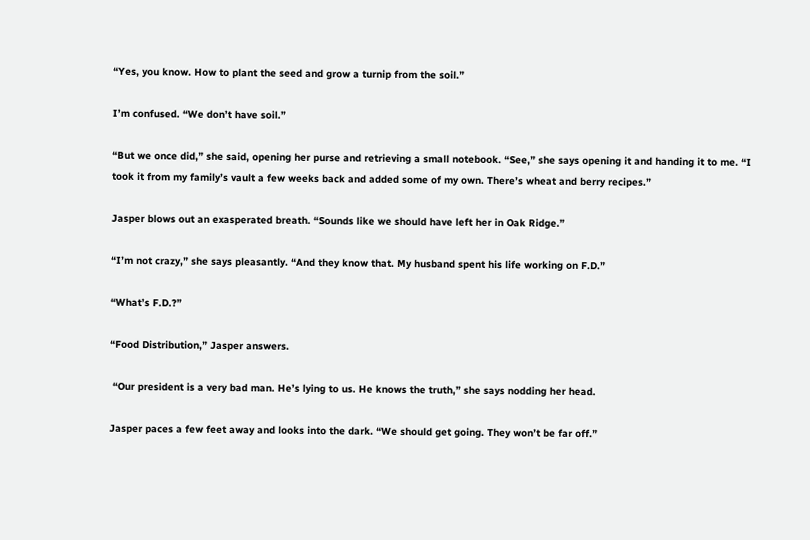“Yes, you know. How to plant the seed and grow a turnip from the soil.”

I’m confused. “We don’t have soil.”

“But we once did,” she said, opening her purse and retrieving a small notebook. “See,” she says opening it and handing it to me. “I took it from my family’s vault a few weeks back and added some of my own. There’s wheat and berry recipes.”

Jasper blows out an exasperated breath. “Sounds like we should have left her in Oak Ridge.”

“I’m not crazy,” she says pleasantly. “And they know that. My husband spent his life working on F.D.”

“What’s F.D.?”

“Food Distribution,” Jasper answers.

 “Our president is a very bad man. He’s lying to us. He knows the truth,” she says nodding her head.

Jasper paces a few feet away and looks into the dark. “We should get going. They won’t be far off.”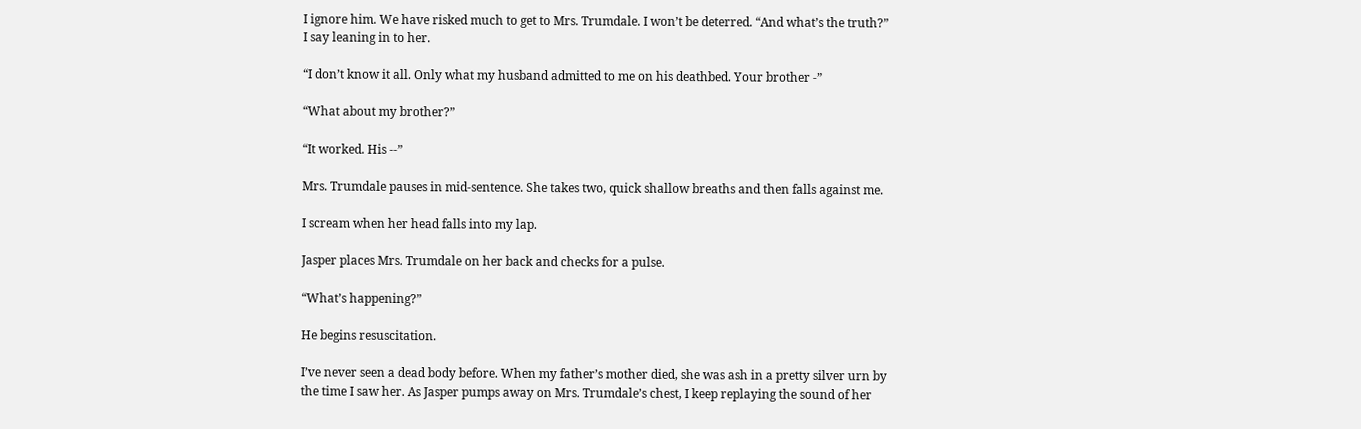I ignore him. We have risked much to get to Mrs. Trumdale. I won’t be deterred. “And what’s the truth?” I say leaning in to her.

“I don’t know it all. Only what my husband admitted to me on his deathbed. Your brother -”

“What about my brother?”

“It worked. His --”

Mrs. Trumdale pauses in mid-sentence. She takes two, quick shallow breaths and then falls against me.

I scream when her head falls into my lap.

Jasper places Mrs. Trumdale on her back and checks for a pulse.

“What’s happening?”

He begins resuscitation.

I’ve never seen a dead body before. When my father’s mother died, she was ash in a pretty silver urn by the time I saw her. As Jasper pumps away on Mrs. Trumdale’s chest, I keep replaying the sound of her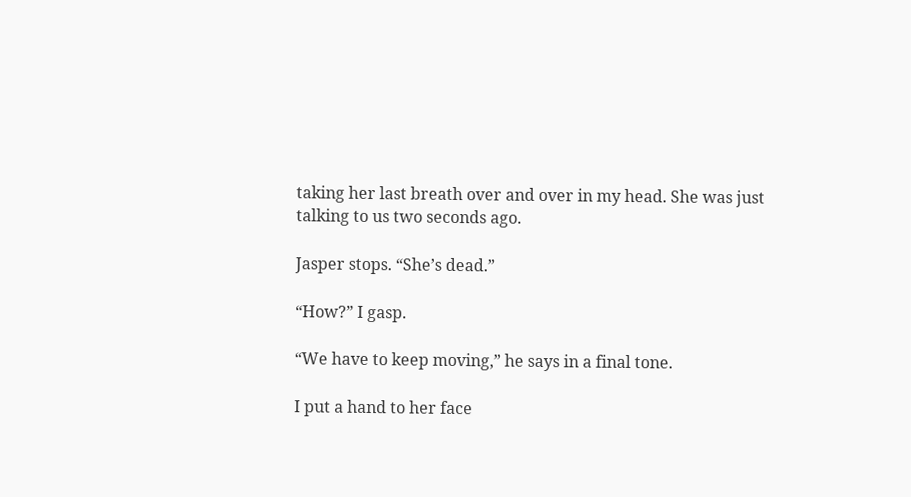taking her last breath over and over in my head. She was just talking to us two seconds ago.

Jasper stops. “She’s dead.”

“How?” I gasp.

“We have to keep moving,” he says in a final tone.

I put a hand to her face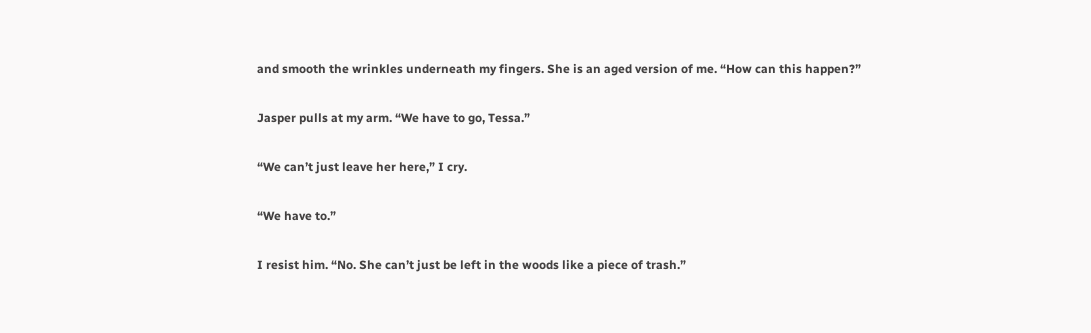and smooth the wrinkles underneath my fingers. She is an aged version of me. “How can this happen?”

Jasper pulls at my arm. “We have to go, Tessa.”

“We can’t just leave her here,” I cry.

“We have to.”

I resist him. “No. She can’t just be left in the woods like a piece of trash.”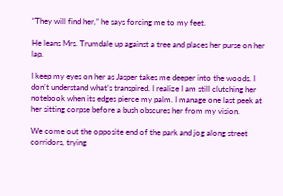“They will find her,” he says forcing me to my feet.

He leans Mrs. Trumdale up against a tree and places her purse on her lap.

I keep my eyes on her as Jasper takes me deeper into the woods. I don’t understand what’s transpired. I realize I am still clutching her notebook when its edges pierce my palm. I manage one last peek at her sitting corpse before a bush obscures her from my vision.

We come out the opposite end of the park and jog along street corridors, trying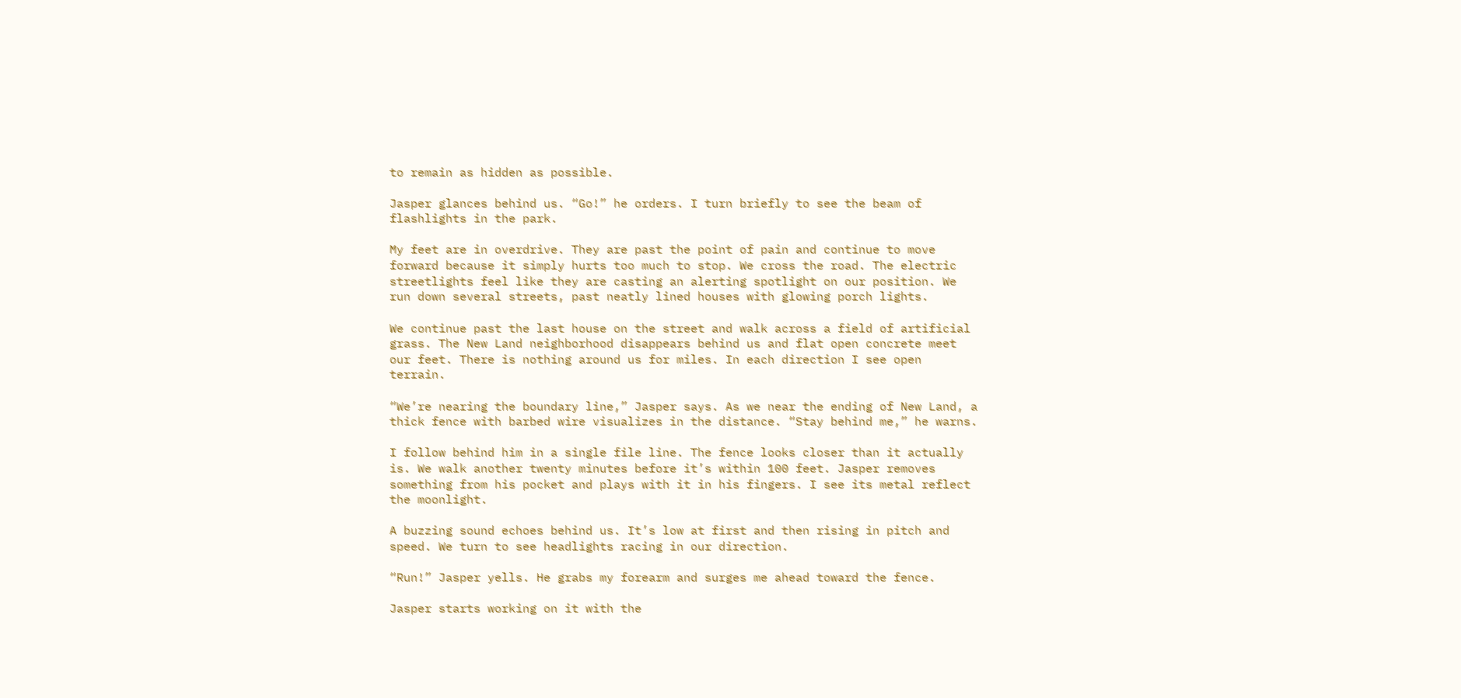to remain as hidden as possible.

Jasper glances behind us. “Go!” he orders. I turn briefly to see the beam of flashlights in the park.

My feet are in overdrive. They are past the point of pain and continue to move forward because it simply hurts too much to stop. We cross the road. The electric streetlights feel like they are casting an alerting spotlight on our position. We run down several streets, past neatly lined houses with glowing porch lights.

We continue past the last house on the street and walk across a field of artificial grass. The New Land neighborhood disappears behind us and flat open concrete meet our feet. There is nothing around us for miles. In each direction I see open terrain.

“We’re nearing the boundary line,” Jasper says. As we near the ending of New Land, a thick fence with barbed wire visualizes in the distance. “Stay behind me,” he warns.

I follow behind him in a single file line. The fence looks closer than it actually is. We walk another twenty minutes before it’s within 100 feet. Jasper removes something from his pocket and plays with it in his fingers. I see its metal reflect the moonlight.

A buzzing sound echoes behind us. It’s low at first and then rising in pitch and speed. We turn to see headlights racing in our direction.

“Run!” Jasper yells. He grabs my forearm and surges me ahead toward the fence.

Jasper starts working on it with the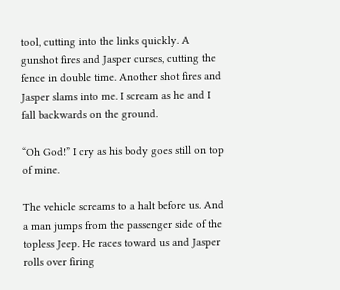tool, cutting into the links quickly. A gunshot fires and Jasper curses, cutting the fence in double time. Another shot fires and Jasper slams into me. I scream as he and I fall backwards on the ground.

“Oh God!” I cry as his body goes still on top of mine.

The vehicle screams to a halt before us. And a man jumps from the passenger side of the topless Jeep. He races toward us and Jasper rolls over firing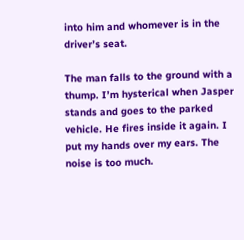into him and whomever is in the driver’s seat.

The man falls to the ground with a thump. I’m hysterical when Jasper stands and goes to the parked vehicle. He fires inside it again. I put my hands over my ears. The noise is too much.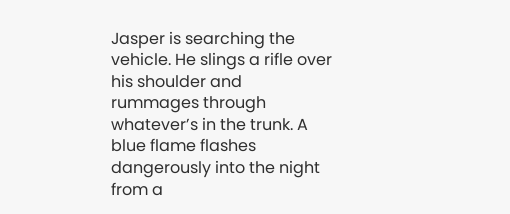Jasper is searching the vehicle. He slings a rifle over his shoulder and rummages through whatever’s in the trunk. A blue flame flashes dangerously into the night from a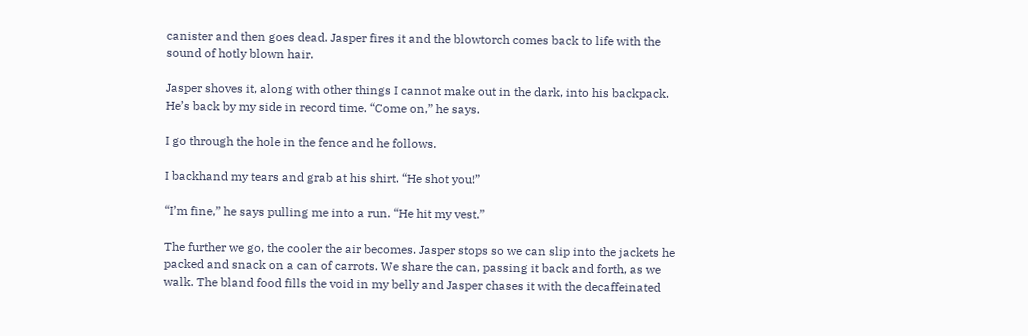canister and then goes dead. Jasper fires it and the blowtorch comes back to life with the sound of hotly blown hair.

Jasper shoves it, along with other things I cannot make out in the dark, into his backpack. He’s back by my side in record time. “Come on,” he says.

I go through the hole in the fence and he follows.

I backhand my tears and grab at his shirt. “He shot you!”

“I’m fine,” he says pulling me into a run. “He hit my vest.”

The further we go, the cooler the air becomes. Jasper stops so we can slip into the jackets he packed and snack on a can of carrots. We share the can, passing it back and forth, as we walk. The bland food fills the void in my belly and Jasper chases it with the decaffeinated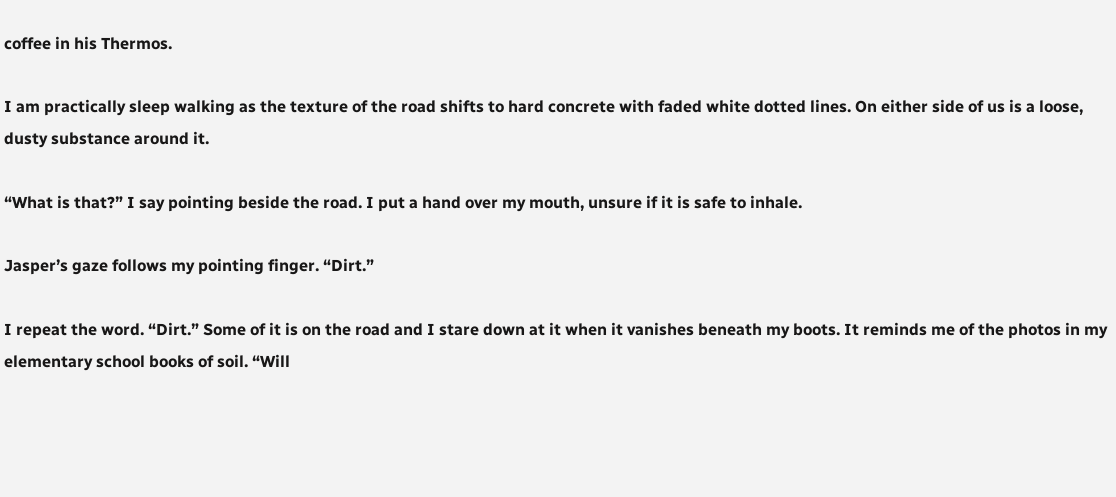coffee in his Thermos.

I am practically sleep walking as the texture of the road shifts to hard concrete with faded white dotted lines. On either side of us is a loose, dusty substance around it.

“What is that?” I say pointing beside the road. I put a hand over my mouth, unsure if it is safe to inhale.

Jasper’s gaze follows my pointing finger. “Dirt.”

I repeat the word. “Dirt.” Some of it is on the road and I stare down at it when it vanishes beneath my boots. It reminds me of the photos in my elementary school books of soil. “Will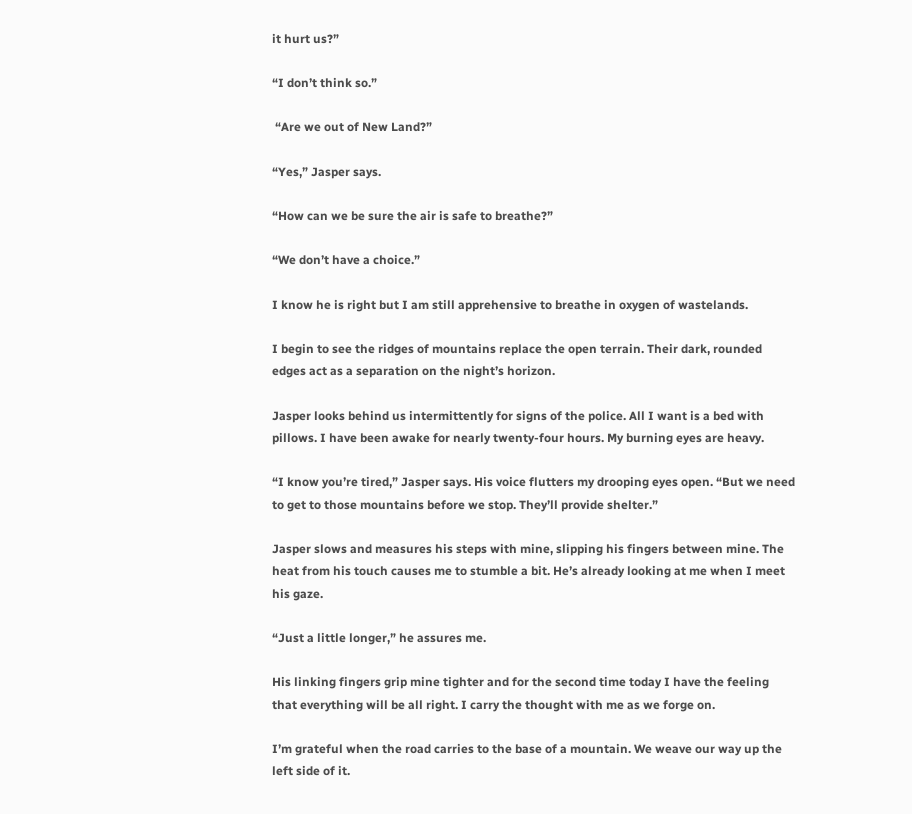it hurt us?”

“I don’t think so.”

 “Are we out of New Land?”

“Yes,” Jasper says.

“How can we be sure the air is safe to breathe?”

“We don’t have a choice.”

I know he is right but I am still apprehensive to breathe in oxygen of wastelands.

I begin to see the ridges of mountains replace the open terrain. Their dark, rounded edges act as a separation on the night’s horizon.

Jasper looks behind us intermittently for signs of the police. All I want is a bed with pillows. I have been awake for nearly twenty-four hours. My burning eyes are heavy.

“I know you’re tired,” Jasper says. His voice flutters my drooping eyes open. “But we need to get to those mountains before we stop. They’ll provide shelter.”

Jasper slows and measures his steps with mine, slipping his fingers between mine. The heat from his touch causes me to stumble a bit. He’s already looking at me when I meet his gaze.

“Just a little longer,” he assures me.

His linking fingers grip mine tighter and for the second time today I have the feeling that everything will be all right. I carry the thought with me as we forge on.

I’m grateful when the road carries to the base of a mountain. We weave our way up the left side of it.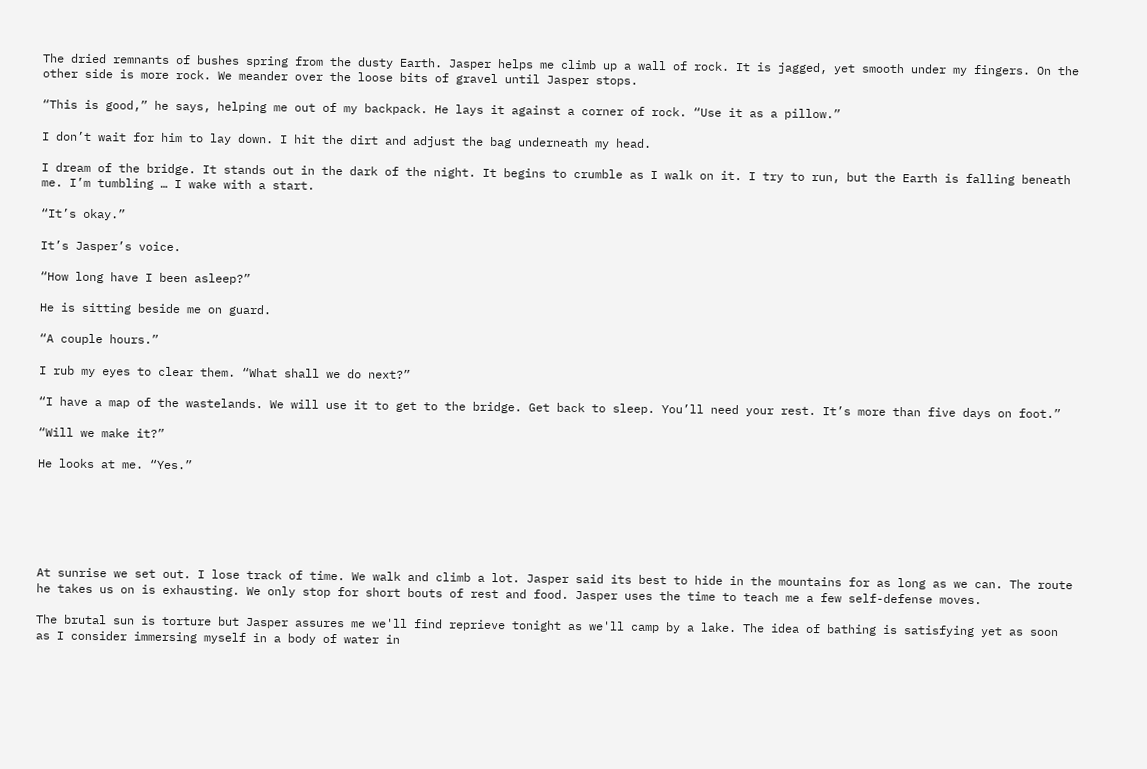The dried remnants of bushes spring from the dusty Earth. Jasper helps me climb up a wall of rock. It is jagged, yet smooth under my fingers. On the other side is more rock. We meander over the loose bits of gravel until Jasper stops.

“This is good,” he says, helping me out of my backpack. He lays it against a corner of rock. “Use it as a pillow.”

I don’t wait for him to lay down. I hit the dirt and adjust the bag underneath my head.

I dream of the bridge. It stands out in the dark of the night. It begins to crumble as I walk on it. I try to run, but the Earth is falling beneath me. I’m tumbling … I wake with a start.

“It’s okay.”

It’s Jasper’s voice.

“How long have I been asleep?”

He is sitting beside me on guard.

“A couple hours.”

I rub my eyes to clear them. “What shall we do next?”

“I have a map of the wastelands. We will use it to get to the bridge. Get back to sleep. You’ll need your rest. It’s more than five days on foot.”

“Will we make it?”

He looks at me. “Yes.”






At sunrise we set out. I lose track of time. We walk and climb a lot. Jasper said its best to hide in the mountains for as long as we can. The route he takes us on is exhausting. We only stop for short bouts of rest and food. Jasper uses the time to teach me a few self-defense moves.

The brutal sun is torture but Jasper assures me we'll find reprieve tonight as we'll camp by a lake. The idea of bathing is satisfying yet as soon as I consider immersing myself in a body of water in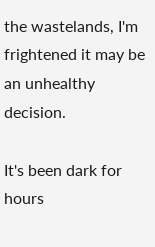the wastelands, I'm frightened it may be an unhealthy decision.

It's been dark for hours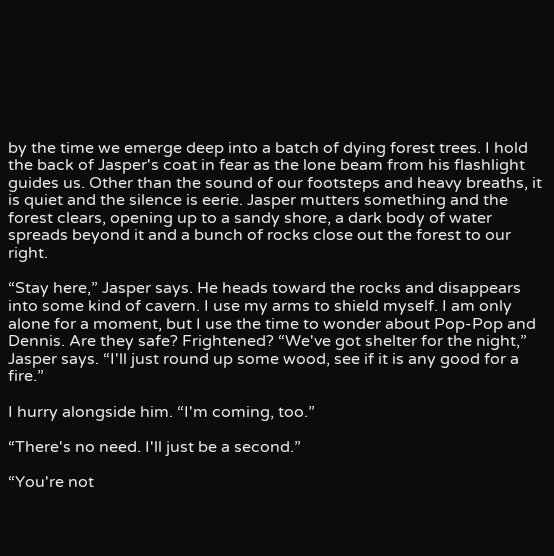by the time we emerge deep into a batch of dying forest trees. I hold the back of Jasper's coat in fear as the lone beam from his flashlight guides us. Other than the sound of our footsteps and heavy breaths, it is quiet and the silence is eerie. Jasper mutters something and the forest clears, opening up to a sandy shore, a dark body of water spreads beyond it and a bunch of rocks close out the forest to our right.

“Stay here,” Jasper says. He heads toward the rocks and disappears into some kind of cavern. I use my arms to shield myself. I am only alone for a moment, but I use the time to wonder about Pop-Pop and Dennis. Are they safe? Frightened? “We've got shelter for the night,” Jasper says. “I'll just round up some wood, see if it is any good for a fire.”

I hurry alongside him. “I'm coming, too.”

“There's no need. I'll just be a second.”

“You're not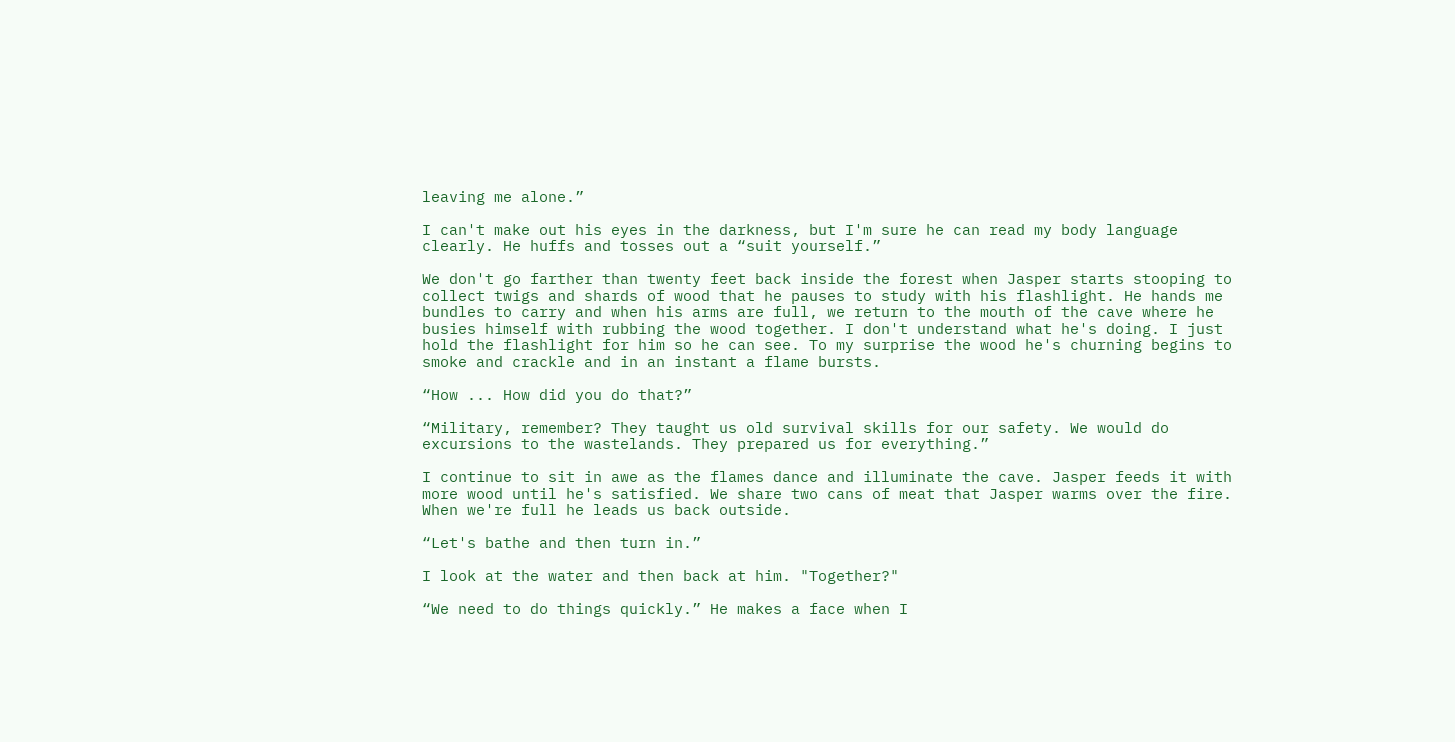leaving me alone.”

I can't make out his eyes in the darkness, but I'm sure he can read my body language clearly. He huffs and tosses out a “suit yourself.”

We don't go farther than twenty feet back inside the forest when Jasper starts stooping to collect twigs and shards of wood that he pauses to study with his flashlight. He hands me bundles to carry and when his arms are full, we return to the mouth of the cave where he busies himself with rubbing the wood together. I don't understand what he's doing. I just hold the flashlight for him so he can see. To my surprise the wood he's churning begins to smoke and crackle and in an instant a flame bursts.

“How ... How did you do that?”

“Military, remember? They taught us old survival skills for our safety. We would do excursions to the wastelands. They prepared us for everything.”

I continue to sit in awe as the flames dance and illuminate the cave. Jasper feeds it with more wood until he's satisfied. We share two cans of meat that Jasper warms over the fire. When we're full he leads us back outside.

“Let's bathe and then turn in.”

I look at the water and then back at him. "Together?"

“We need to do things quickly.” He makes a face when I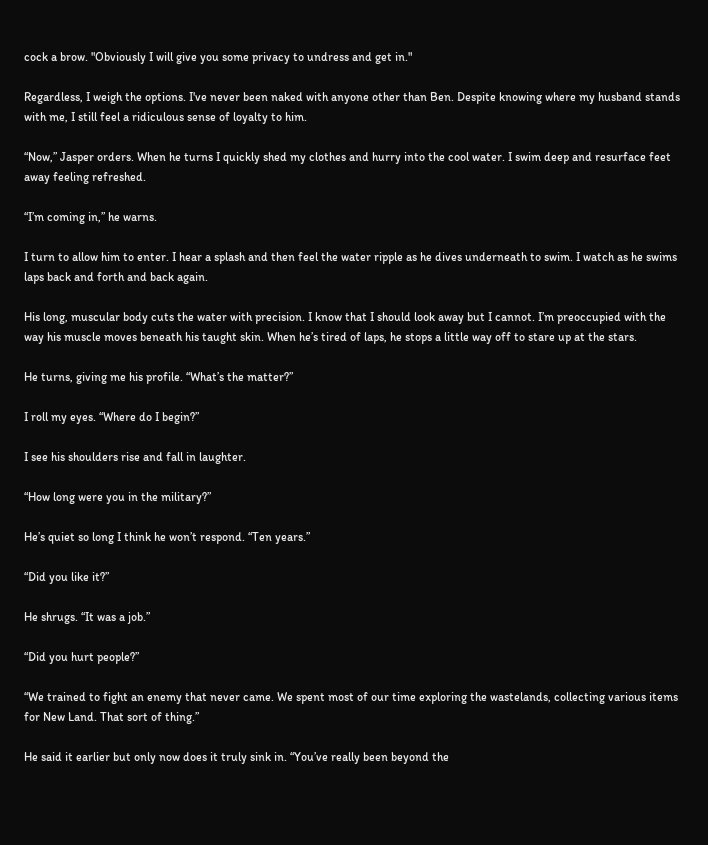cock a brow. "Obviously I will give you some privacy to undress and get in."

Regardless, I weigh the options. I've never been naked with anyone other than Ben. Despite knowing where my husband stands with me, I still feel a ridiculous sense of loyalty to him.

“Now,” Jasper orders. When he turns I quickly shed my clothes and hurry into the cool water. I swim deep and resurface feet away feeling refreshed.

“I’m coming in,” he warns.

I turn to allow him to enter. I hear a splash and then feel the water ripple as he dives underneath to swim. I watch as he swims laps back and forth and back again.

His long, muscular body cuts the water with precision. I know that I should look away but I cannot. I’m preoccupied with the way his muscle moves beneath his taught skin. When he’s tired of laps, he stops a little way off to stare up at the stars.

He turns, giving me his profile. “What’s the matter?”

I roll my eyes. “Where do I begin?”

I see his shoulders rise and fall in laughter.

“How long were you in the military?”

He’s quiet so long I think he won’t respond. “Ten years.”

“Did you like it?”

He shrugs. “It was a job.”

“Did you hurt people?”

“We trained to fight an enemy that never came. We spent most of our time exploring the wastelands, collecting various items for New Land. That sort of thing.”

He said it earlier but only now does it truly sink in. “You’ve really been beyond the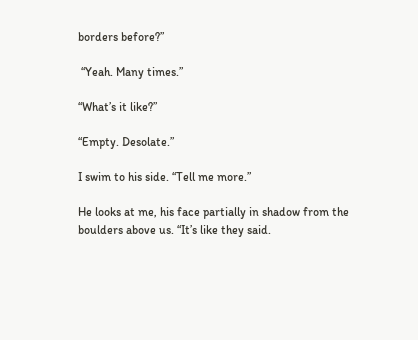borders before?”

 “Yeah. Many times.”

“What’s it like?”

“Empty. Desolate.”

I swim to his side. “Tell me more.”

He looks at me, his face partially in shadow from the boulders above us. “It’s like they said.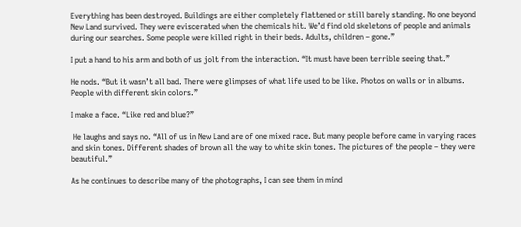Everything has been destroyed. Buildings are either completely flattened or still barely standing. No one beyond New Land survived. They were eviscerated when the chemicals hit. We’d find old skeletons of people and animals during our searches. Some people were killed right in their beds. Adults, children – gone.”

I put a hand to his arm and both of us jolt from the interaction. “It must have been terrible seeing that.”

He nods. “But it wasn’t all bad. There were glimpses of what life used to be like. Photos on walls or in albums. People with different skin colors.”

I make a face. “Like red and blue?”

 He laughs and says no. “All of us in New Land are of one mixed race. But many people before came in varying races and skin tones. Different shades of brown all the way to white skin tones. The pictures of the people – they were beautiful.”

As he continues to describe many of the photographs, I can see them in mind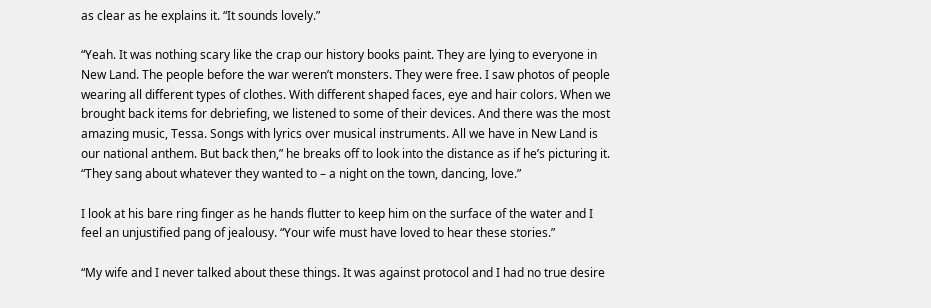as clear as he explains it. “It sounds lovely.”

“Yeah. It was nothing scary like the crap our history books paint. They are lying to everyone in New Land. The people before the war weren’t monsters. They were free. I saw photos of people wearing all different types of clothes. With different shaped faces, eye and hair colors. When we brought back items for debriefing, we listened to some of their devices. And there was the most amazing music, Tessa. Songs with lyrics over musical instruments. All we have in New Land is our national anthem. But back then,” he breaks off to look into the distance as if he’s picturing it. “They sang about whatever they wanted to – a night on the town, dancing, love.”

I look at his bare ring finger as he hands flutter to keep him on the surface of the water and I feel an unjustified pang of jealousy. “Your wife must have loved to hear these stories.”

“My wife and I never talked about these things. It was against protocol and I had no true desire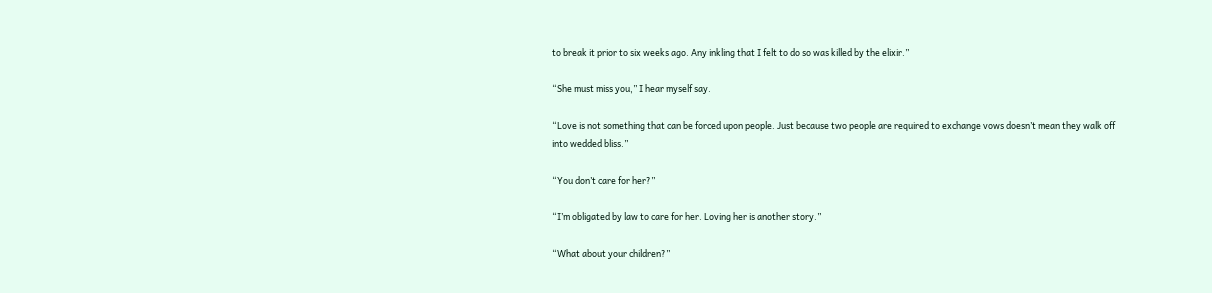to break it prior to six weeks ago. Any inkling that I felt to do so was killed by the elixir.”

“She must miss you,” I hear myself say.

“Love is not something that can be forced upon people. Just because two people are required to exchange vows doesn’t mean they walk off into wedded bliss.”

“You don’t care for her?”

“I’m obligated by law to care for her. Loving her is another story.”

“What about your children?”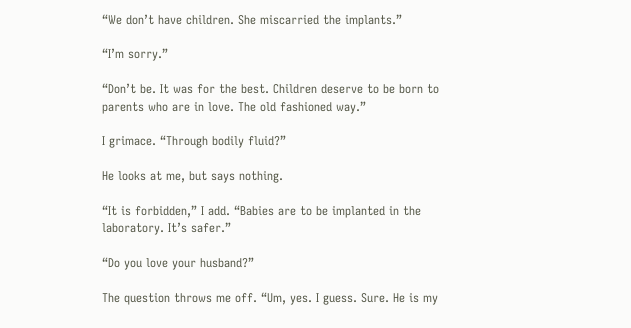“We don’t have children. She miscarried the implants.”

“I’m sorry.”

“Don’t be. It was for the best. Children deserve to be born to parents who are in love. The old fashioned way.”

I grimace. “Through bodily fluid?”

He looks at me, but says nothing.

“It is forbidden,” I add. “Babies are to be implanted in the laboratory. It’s safer.”

“Do you love your husband?”

The question throws me off. “Um, yes. I guess. Sure. He is my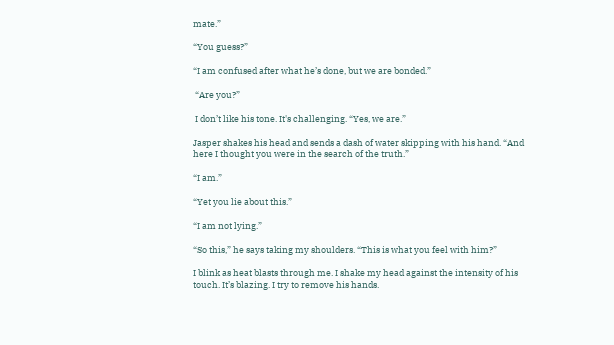mate.”

“You guess?”

“I am confused after what he’s done, but we are bonded.”

 “Are you?”

 I don’t like his tone. It's challenging. “Yes, we are.”

Jasper shakes his head and sends a dash of water skipping with his hand. “And here I thought you were in the search of the truth.”

“I am.”

“Yet you lie about this.”

“I am not lying.”

“So this,” he says taking my shoulders. “This is what you feel with him?”

I blink as heat blasts through me. I shake my head against the intensity of his touch. It’s blazing. I try to remove his hands.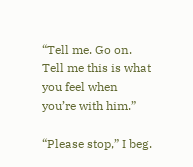“Tell me. Go on. Tell me this is what you feel when you’re with him.”

“Please stop,” I beg.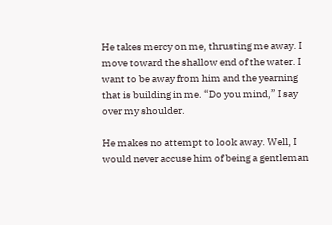He takes mercy on me, thrusting me away. I move toward the shallow end of the water. I want to be away from him and the yearning that is building in me. “Do you mind,” I say over my shoulder.

He makes no attempt to look away. Well, I would never accuse him of being a gentleman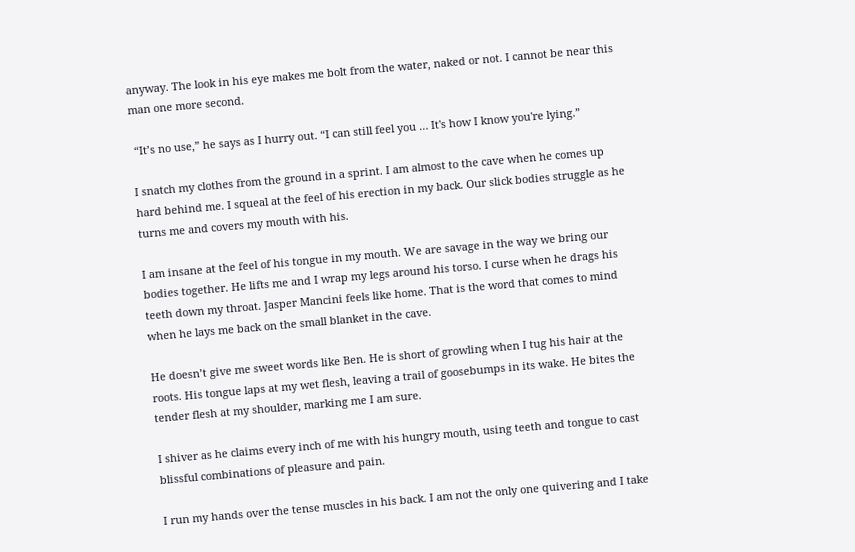anyway. The look in his eye makes me bolt from the water, naked or not. I cannot be near this man one more second.

 “It’s no use,” he says as I hurry out. “I can still feel you … It's how I know you're lying.”

I snatch my clothes from the ground in a sprint. I am almost to the cave when he comes up hard behind me. I squeal at the feel of his erection in my back. Our slick bodies struggle as he turns me and covers my mouth with his.

I am insane at the feel of his tongue in my mouth. We are savage in the way we bring our bodies together. He lifts me and I wrap my legs around his torso. I curse when he drags his teeth down my throat. Jasper Mancini feels like home. That is the word that comes to mind when he lays me back on the small blanket in the cave.

He doesn’t give me sweet words like Ben. He is short of growling when I tug his hair at the roots. His tongue laps at my wet flesh, leaving a trail of goosebumps in its wake. He bites the tender flesh at my shoulder, marking me I am sure.

I shiver as he claims every inch of me with his hungry mouth, using teeth and tongue to cast blissful combinations of pleasure and pain.

I run my hands over the tense muscles in his back. I am not the only one quivering and I take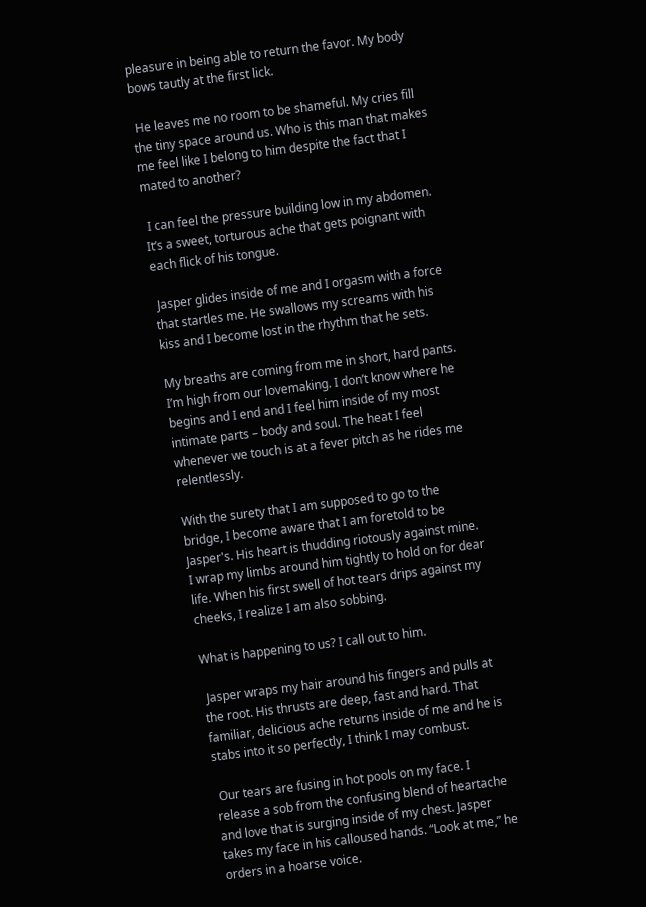pleasure in being able to return the favor. My body bows tautly at the first lick.

 He leaves me no room to be shameful. My cries fill the tiny space around us. Who is this man that makes me feel like I belong to him despite the fact that I mated to another?

 I can feel the pressure building low in my abdomen. It’s a sweet, torturous ache that gets poignant with each flick of his tongue.

 Jasper glides inside of me and I orgasm with a force that startles me. He swallows my screams with his kiss and I become lost in the rhythm that he sets.

My breaths are coming from me in short, hard pants. I’m high from our lovemaking. I don’t know where he begins and I end and I feel him inside of my most intimate parts – body and soul. The heat I feel whenever we touch is at a fever pitch as he rides me relentlessly.

With the surety that I am supposed to go to the bridge, I become aware that I am foretold to be Jasper's. His heart is thudding riotously against mine. I wrap my limbs around him tightly to hold on for dear life. When his first swell of hot tears drips against my cheeks, I realize I am also sobbing.

What is happening to us? I call out to him.

 Jasper wraps my hair around his fingers and pulls at the root. His thrusts are deep, fast and hard. That familiar, delicious ache returns inside of me and he is stabs into it so perfectly, I think I may combust.

 Our tears are fusing in hot pools on my face. I release a sob from the confusing blend of heartache and love that is surging inside of my chest. Jasper takes my face in his calloused hands. “Look at me,” he orders in a hoarse voice.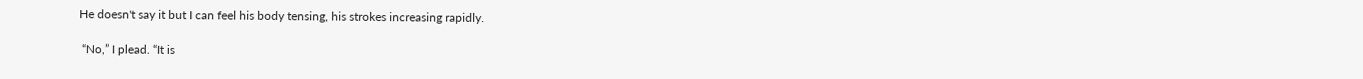He doesn't say it but I can feel his body tensing, his strokes increasing rapidly.

 “No,” I plead. “It is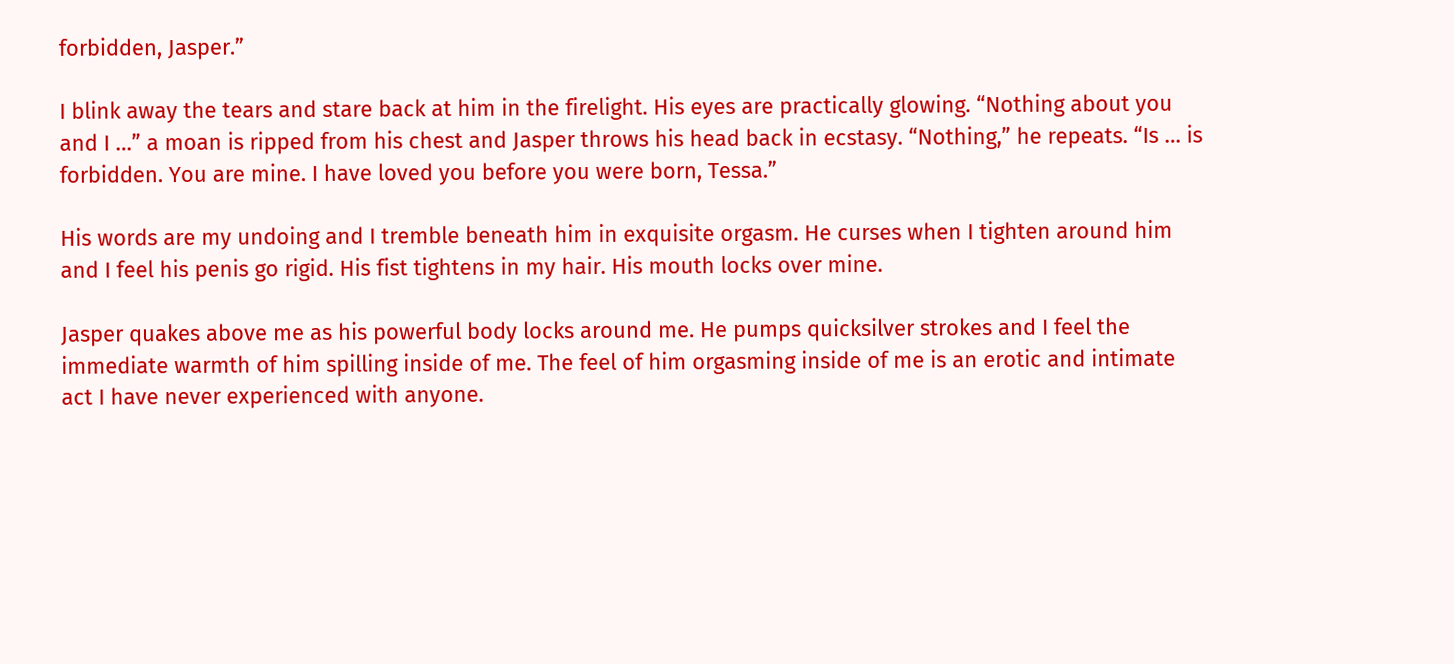forbidden, Jasper.”

I blink away the tears and stare back at him in the firelight. His eyes are practically glowing. “Nothing about you and I …” a moan is ripped from his chest and Jasper throws his head back in ecstasy. “Nothing,” he repeats. “Is … is forbidden. You are mine. I have loved you before you were born, Tessa.”

His words are my undoing and I tremble beneath him in exquisite orgasm. He curses when I tighten around him and I feel his penis go rigid. His fist tightens in my hair. His mouth locks over mine.

Jasper quakes above me as his powerful body locks around me. He pumps quicksilver strokes and I feel the immediate warmth of him spilling inside of me. The feel of him orgasming inside of me is an erotic and intimate act I have never experienced with anyone.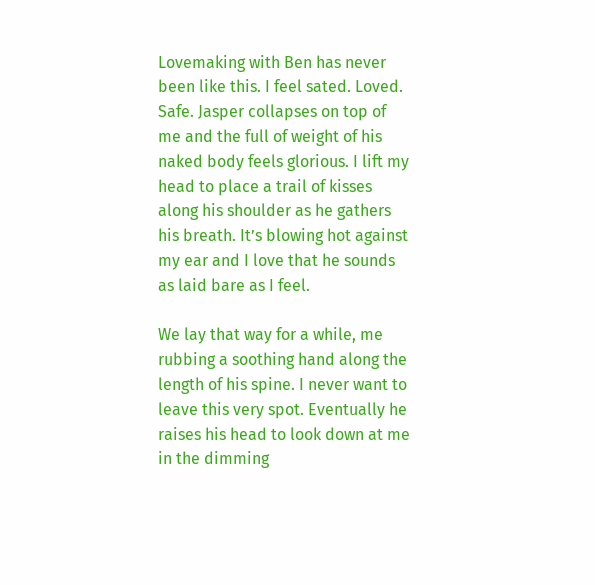Lovemaking with Ben has never been like this. I feel sated. Loved. Safe. Jasper collapses on top of me and the full of weight of his naked body feels glorious. I lift my head to place a trail of kisses along his shoulder as he gathers his breath. It’s blowing hot against my ear and I love that he sounds as laid bare as I feel.

We lay that way for a while, me rubbing a soothing hand along the length of his spine. I never want to leave this very spot. Eventually he raises his head to look down at me in the dimming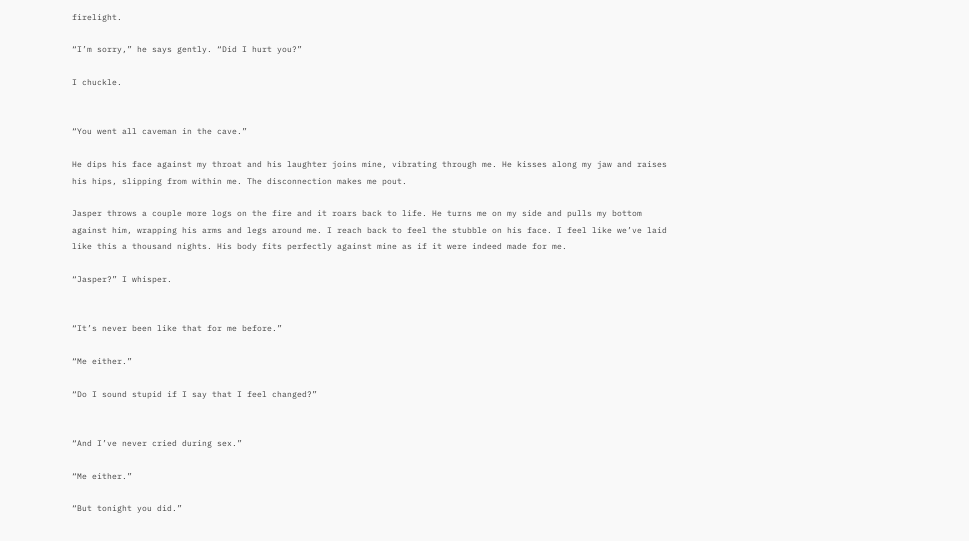firelight.

“I’m sorry,” he says gently. “Did I hurt you?”

I chuckle.


“You went all caveman in the cave.”

He dips his face against my throat and his laughter joins mine, vibrating through me. He kisses along my jaw and raises his hips, slipping from within me. The disconnection makes me pout.

Jasper throws a couple more logs on the fire and it roars back to life. He turns me on my side and pulls my bottom against him, wrapping his arms and legs around me. I reach back to feel the stubble on his face. I feel like we’ve laid like this a thousand nights. His body fits perfectly against mine as if it were indeed made for me.

“Jasper?” I whisper.


“It’s never been like that for me before.”

“Me either.”

“Do I sound stupid if I say that I feel changed?”


“And I’ve never cried during sex.”

“Me either.”

“But tonight you did.”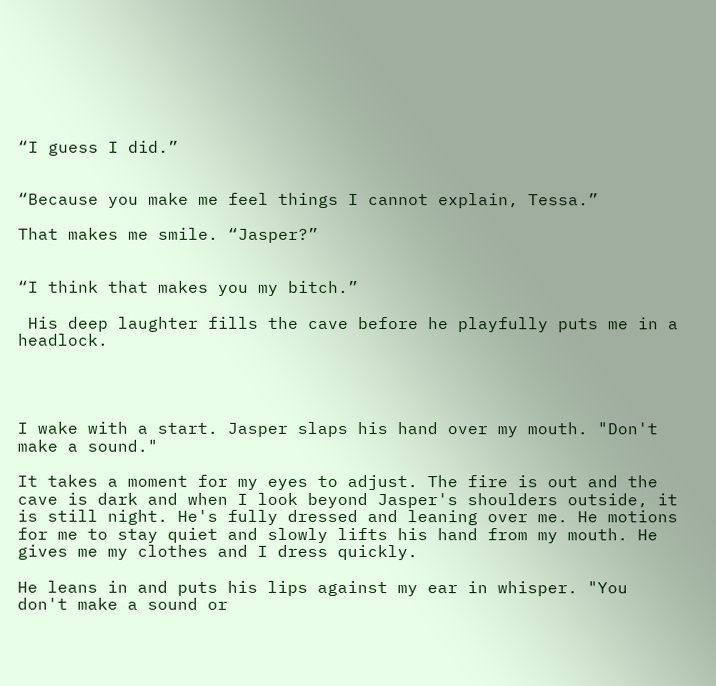“I guess I did.”


“Because you make me feel things I cannot explain, Tessa.”

That makes me smile. “Jasper?”


“I think that makes you my bitch.”

 His deep laughter fills the cave before he playfully puts me in a headlock.




I wake with a start. Jasper slaps his hand over my mouth. "Don't make a sound."

It takes a moment for my eyes to adjust. The fire is out and the cave is dark and when I look beyond Jasper's shoulders outside, it is still night. He's fully dressed and leaning over me. He motions for me to stay quiet and slowly lifts his hand from my mouth. He gives me my clothes and I dress quickly.

He leans in and puts his lips against my ear in whisper. "You don't make a sound or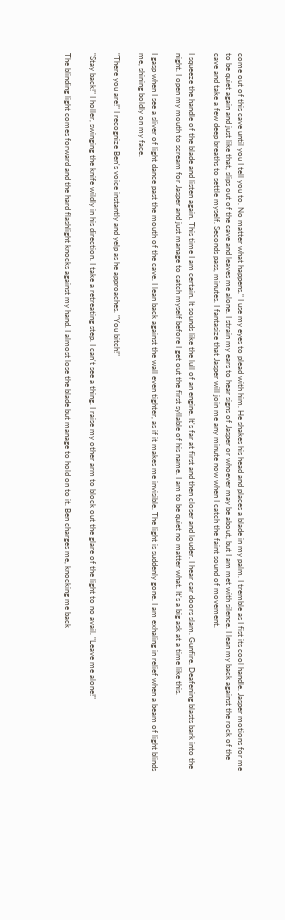come out of this cave until you I tell you to. No matter what happens." I use my eyes to plead with him. He shakes his head and places a blade in my palm. I tremble as I fist its cool handle. Jasper motions for me to be quiet again and just like that, slips out of the cave and leaves me alone. I strain my ears to hear signs of Jasper or whoever may be about, but I am met with silence. I lean my back against the rock of the cave and take a few deep breaths to settle myself. Seconds pass, minutes. I fantasize that Jasper will join me any minute now when I catch the faint sound of movement.

I squeeze the handle of the blade and listen again. This time I am certain. It sounds like the lull of an engine. It's far at first and then closer and louder. I hear car doors slam. Gunfire. Deafening blasts bark into the night. I open my mouth to scream for Jasper and just manage to catch myself before I get out the first syllable of his name. I am to be quiet no matter what. It's a big ask at a time like this.

I gasp when I see a sliver of light dance past the mouth of the cave. I lean back against the wall even tighter, as if it makes me invisible. The light is suddenly gone. I am exhaling in relief when a beam of light blinds me, shining boldly on my face.

"There you are!" I recognize Ben's voice instantly and yelp as he approaches. "You bitch!"

"Stay back!" I holler, swinging the knife wildly in his direction. I take a retreating step. I can't see a thing. I raise my other arm to block out the glare of the light to no avail. "Leave me alone!"

The blinding light comes forward and the hard flashlight knocks against my hand. I almost lose the blade but manage to hold on to it. Ben charges me, knocking me back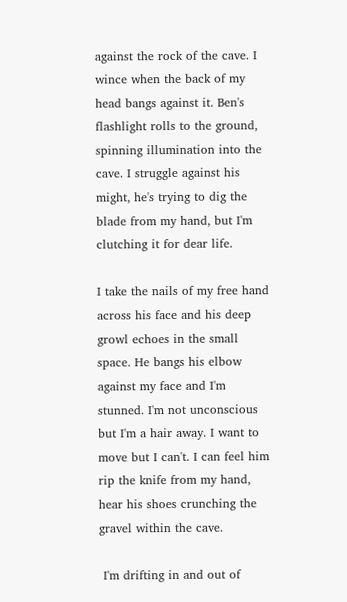against the rock of the cave. I wince when the back of my head bangs against it. Ben's flashlight rolls to the ground, spinning illumination into the cave. I struggle against his might, he's trying to dig the blade from my hand, but I'm clutching it for dear life.

I take the nails of my free hand across his face and his deep growl echoes in the small space. He bangs his elbow against my face and I'm stunned. I'm not unconscious but I'm a hair away. I want to move but I can't. I can feel him rip the knife from my hand, hear his shoes crunching the gravel within the cave.

 I'm drifting in and out of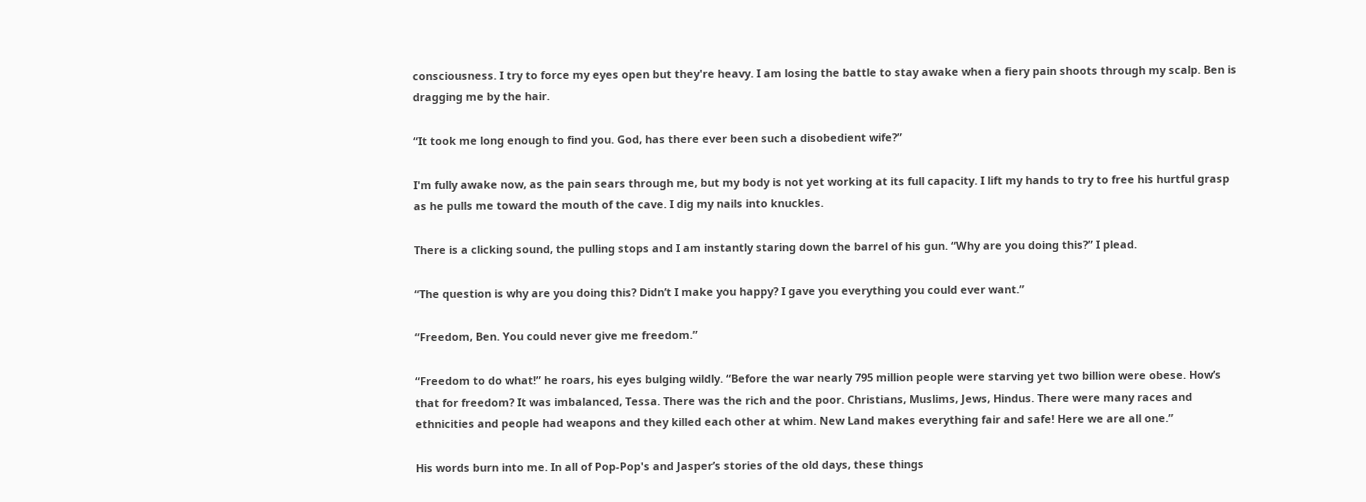consciousness. I try to force my eyes open but they're heavy. I am losing the battle to stay awake when a fiery pain shoots through my scalp. Ben is dragging me by the hair.

“It took me long enough to find you. God, has there ever been such a disobedient wife?”

I'm fully awake now, as the pain sears through me, but my body is not yet working at its full capacity. I lift my hands to try to free his hurtful grasp as he pulls me toward the mouth of the cave. I dig my nails into knuckles.

There is a clicking sound, the pulling stops and I am instantly staring down the barrel of his gun. “Why are you doing this?” I plead.

“The question is why are you doing this? Didn’t I make you happy? I gave you everything you could ever want.”

“Freedom, Ben. You could never give me freedom.”

“Freedom to do what!” he roars, his eyes bulging wildly. “Before the war nearly 795 million people were starving yet two billion were obese. How’s that for freedom? It was imbalanced, Tessa. There was the rich and the poor. Christians, Muslims, Jews, Hindus. There were many races and ethnicities and people had weapons and they killed each other at whim. New Land makes everything fair and safe! Here we are all one.”

His words burn into me. In all of Pop-Pop's and Jasper’s stories of the old days, these things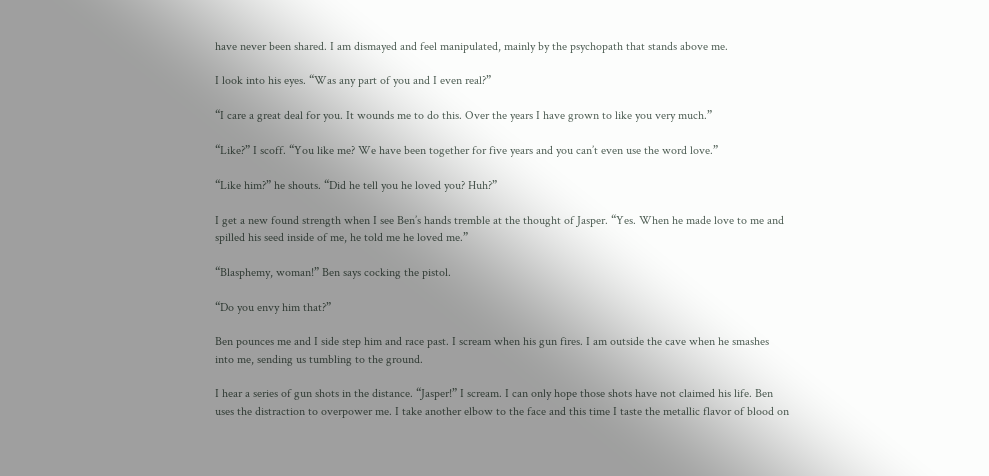have never been shared. I am dismayed and feel manipulated, mainly by the psychopath that stands above me.

I look into his eyes. “Was any part of you and I even real?”

“I care a great deal for you. It wounds me to do this. Over the years I have grown to like you very much.”

“Like?” I scoff. “You like me? We have been together for five years and you can’t even use the word love.”

“Like him?” he shouts. “Did he tell you he loved you? Huh?”

I get a new found strength when I see Ben’s hands tremble at the thought of Jasper. “Yes. When he made love to me and spilled his seed inside of me, he told me he loved me.”

“Blasphemy, woman!” Ben says cocking the pistol.

“Do you envy him that?”

Ben pounces me and I side step him and race past. I scream when his gun fires. I am outside the cave when he smashes into me, sending us tumbling to the ground.

I hear a series of gun shots in the distance. “Jasper!” I scream. I can only hope those shots have not claimed his life. Ben uses the distraction to overpower me. I take another elbow to the face and this time I taste the metallic flavor of blood on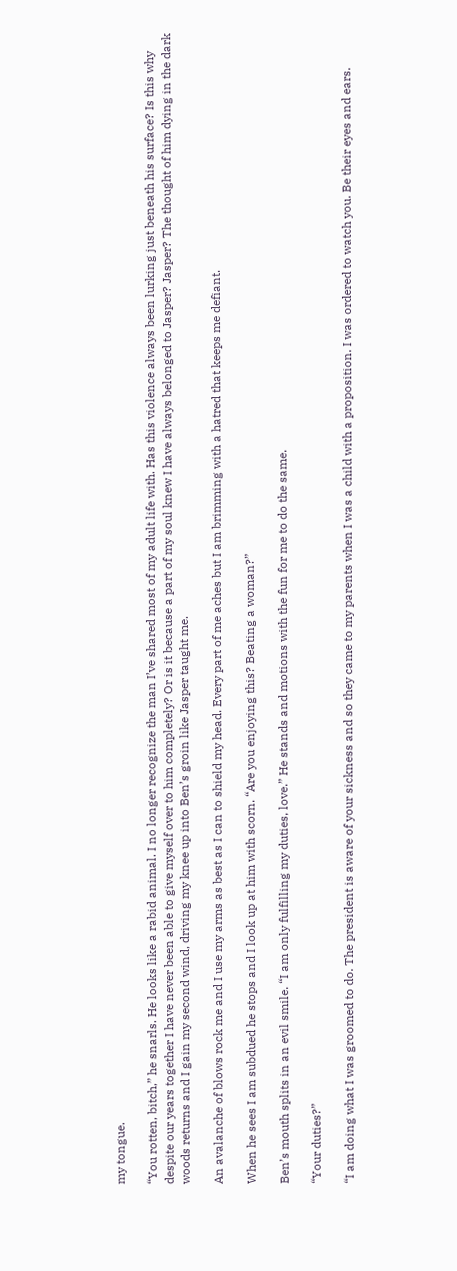my tongue.

“You rotten, bitch,” he snarls. He looks like a rabid animal. I no longer recognize the man I’ve shared most of my adult life with. Has this violence always been lurking just beneath his surface? Is this why despite our years together I have never been able to give myself over to him completely? Or is it because a part of my soul knew I have always belonged to Jasper? Jasper? The thought of him dying in the dark woods returns and I gain my second wind, driving my knee up into Ben’s groin like Jasper taught me.

An avalanche of blows rock me and I use my arms as best as I can to shield my head. Every part of me aches but I am brimming with a hatred that keeps me defiant.

When he sees I am subdued he stops and I look up at him with scorn. “Are you enjoying this? Beating a woman?”

Ben’s mouth splits in an evil smile. “I am only fulfilling my duties, love.” He stands and motions with the fun for me to do the same.

“Your duties?”

“I am doing what I was groomed to do. The president is aware of your sickness and so they came to my parents when I was a child with a proposition. I was ordered to watch you. Be their eyes and ears.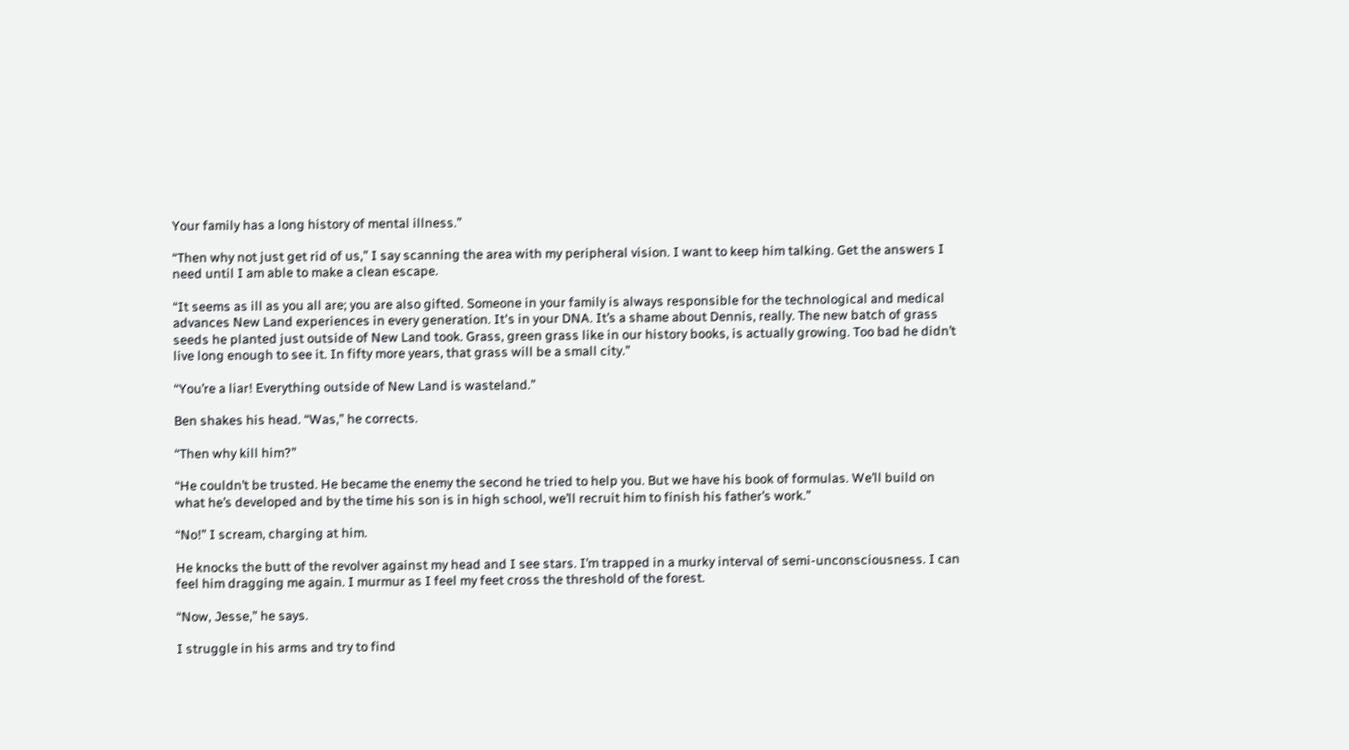Your family has a long history of mental illness.”

“Then why not just get rid of us,” I say scanning the area with my peripheral vision. I want to keep him talking. Get the answers I need until I am able to make a clean escape.

“It seems as ill as you all are; you are also gifted. Someone in your family is always responsible for the technological and medical advances New Land experiences in every generation. It's in your DNA. It’s a shame about Dennis, really. The new batch of grass seeds he planted just outside of New Land took. Grass, green grass like in our history books, is actually growing. Too bad he didn’t live long enough to see it. In fifty more years, that grass will be a small city.”

“You’re a liar! Everything outside of New Land is wasteland.”

Ben shakes his head. “Was,” he corrects.

“Then why kill him?”

“He couldn’t be trusted. He became the enemy the second he tried to help you. But we have his book of formulas. We’ll build on what he’s developed and by the time his son is in high school, we’ll recruit him to finish his father’s work.”

“No!” I scream, charging at him.

He knocks the butt of the revolver against my head and I see stars. I’m trapped in a murky interval of semi-unconsciousness. I can feel him dragging me again. I murmur as I feel my feet cross the threshold of the forest.

“Now, Jesse,” he says.

I struggle in his arms and try to find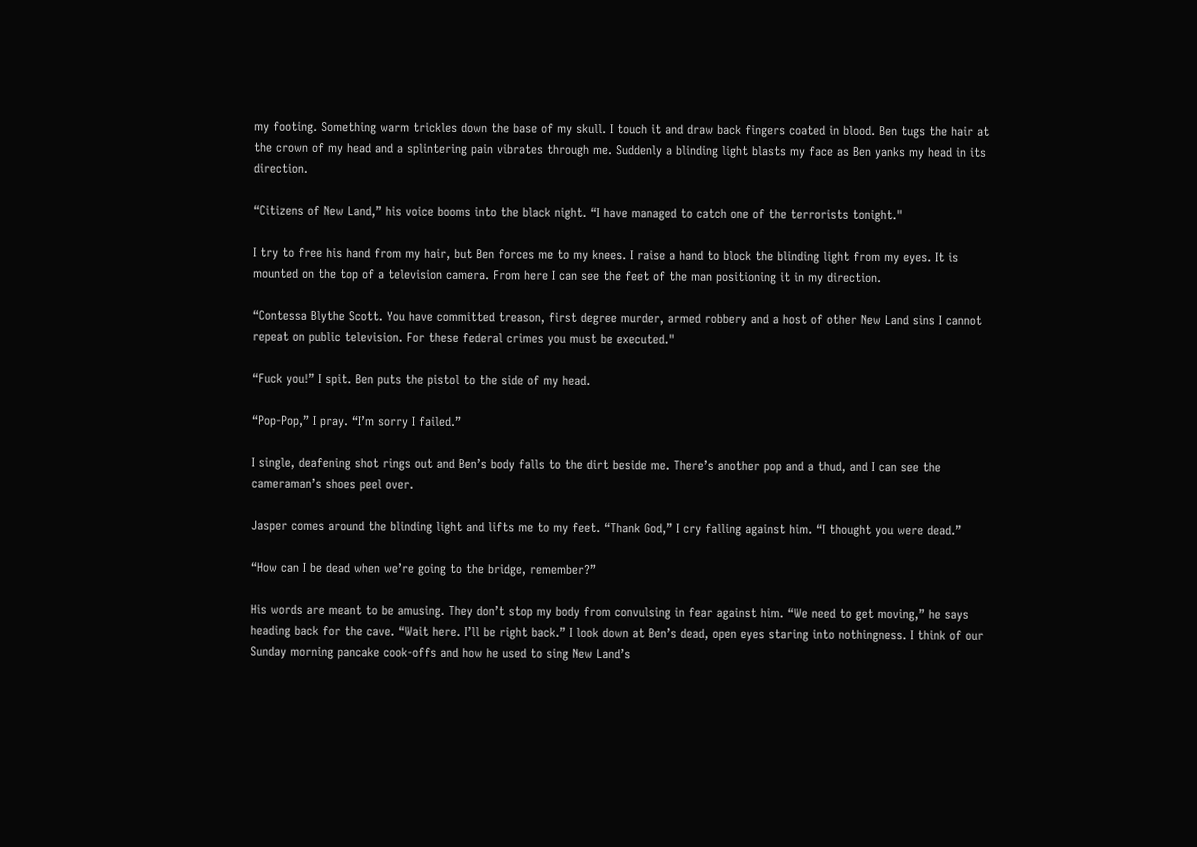my footing. Something warm trickles down the base of my skull. I touch it and draw back fingers coated in blood. Ben tugs the hair at the crown of my head and a splintering pain vibrates through me. Suddenly a blinding light blasts my face as Ben yanks my head in its direction.

“Citizens of New Land,” his voice booms into the black night. “I have managed to catch one of the terrorists tonight."

I try to free his hand from my hair, but Ben forces me to my knees. I raise a hand to block the blinding light from my eyes. It is mounted on the top of a television camera. From here I can see the feet of the man positioning it in my direction.

“Contessa Blythe Scott. You have committed treason, first degree murder, armed robbery and a host of other New Land sins I cannot repeat on public television. For these federal crimes you must be executed."

“Fuck you!” I spit. Ben puts the pistol to the side of my head.

“Pop-Pop,” I pray. “I’m sorry I failed.”

I single, deafening shot rings out and Ben’s body falls to the dirt beside me. There’s another pop and a thud, and I can see the cameraman’s shoes peel over.

Jasper comes around the blinding light and lifts me to my feet. “Thank God,” I cry falling against him. “I thought you were dead.”

“How can I be dead when we’re going to the bridge, remember?”

His words are meant to be amusing. They don’t stop my body from convulsing in fear against him. “We need to get moving,” he says heading back for the cave. “Wait here. I’ll be right back.” I look down at Ben’s dead, open eyes staring into nothingness. I think of our Sunday morning pancake cook-offs and how he used to sing New Land’s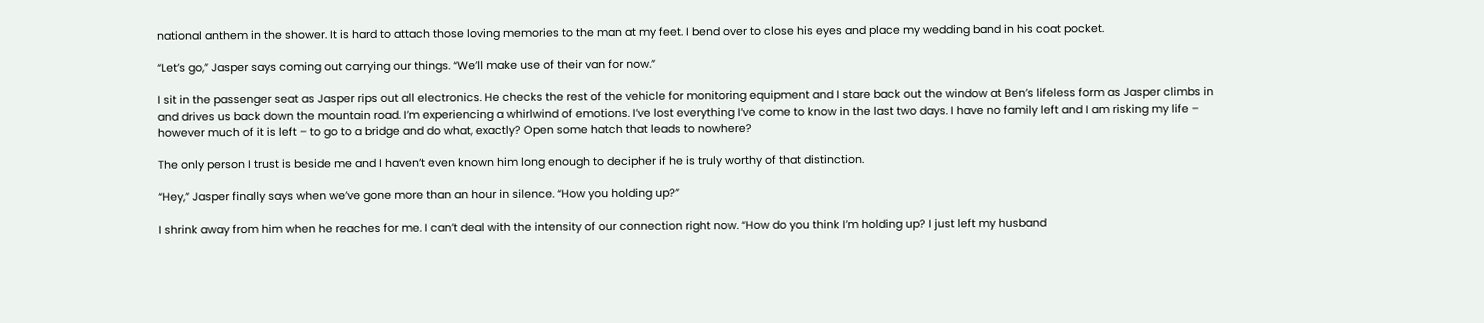national anthem in the shower. It is hard to attach those loving memories to the man at my feet. I bend over to close his eyes and place my wedding band in his coat pocket.

“Let’s go,” Jasper says coming out carrying our things. “We’ll make use of their van for now.”

I sit in the passenger seat as Jasper rips out all electronics. He checks the rest of the vehicle for monitoring equipment and I stare back out the window at Ben’s lifeless form as Jasper climbs in and drives us back down the mountain road. I’m experiencing a whirlwind of emotions. I’ve lost everything I’ve come to know in the last two days. I have no family left and I am risking my life – however much of it is left – to go to a bridge and do what, exactly? Open some hatch that leads to nowhere?

The only person I trust is beside me and I haven’t even known him long enough to decipher if he is truly worthy of that distinction.

“Hey,” Jasper finally says when we’ve gone more than an hour in silence. “How you holding up?”

I shrink away from him when he reaches for me. I can’t deal with the intensity of our connection right now. “How do you think I’m holding up? I just left my husband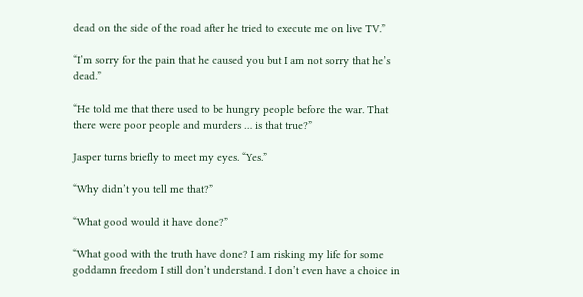dead on the side of the road after he tried to execute me on live TV.”

“I’m sorry for the pain that he caused you but I am not sorry that he’s dead.”

“He told me that there used to be hungry people before the war. That there were poor people and murders … is that true?”

Jasper turns briefly to meet my eyes. “Yes.”

“Why didn’t you tell me that?”

“What good would it have done?”

“What good with the truth have done? I am risking my life for some goddamn freedom I still don’t understand. I don’t even have a choice in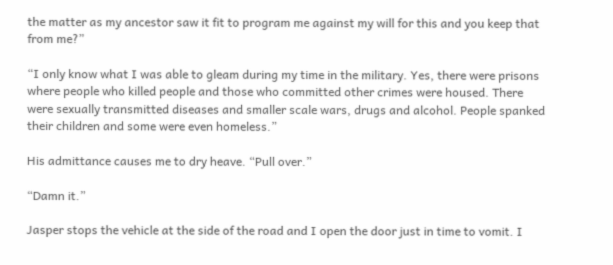the matter as my ancestor saw it fit to program me against my will for this and you keep that from me?”

“I only know what I was able to gleam during my time in the military. Yes, there were prisons where people who killed people and those who committed other crimes were housed. There were sexually transmitted diseases and smaller scale wars, drugs and alcohol. People spanked their children and some were even homeless.”

His admittance causes me to dry heave. “Pull over.”

“Damn it.”

Jasper stops the vehicle at the side of the road and I open the door just in time to vomit. I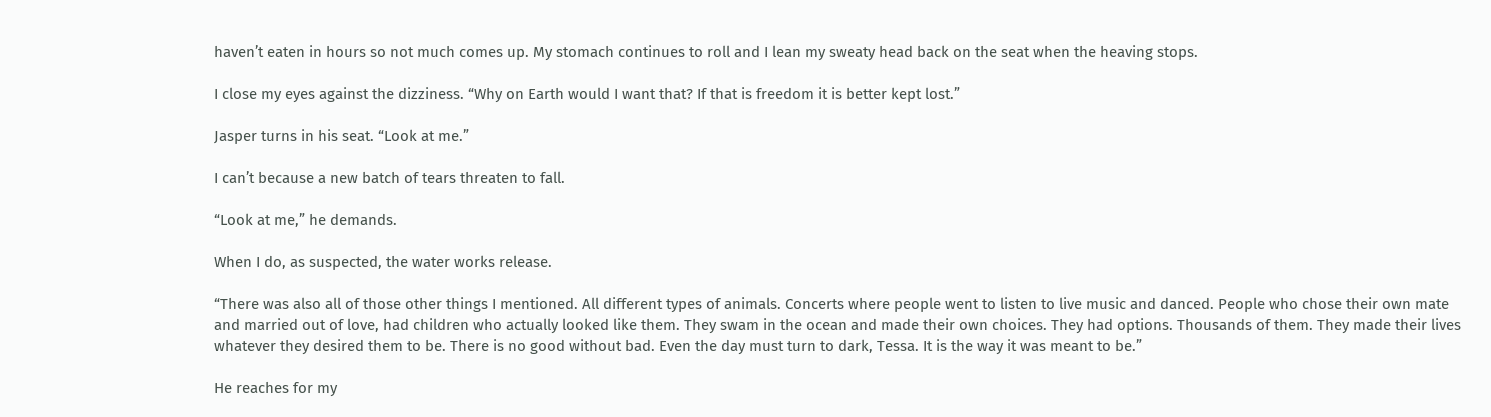haven’t eaten in hours so not much comes up. My stomach continues to roll and I lean my sweaty head back on the seat when the heaving stops.

I close my eyes against the dizziness. “Why on Earth would I want that? If that is freedom it is better kept lost.”

Jasper turns in his seat. “Look at me.”

I can’t because a new batch of tears threaten to fall.

“Look at me,” he demands.

When I do, as suspected, the water works release.

“There was also all of those other things I mentioned. All different types of animals. Concerts where people went to listen to live music and danced. People who chose their own mate and married out of love, had children who actually looked like them. They swam in the ocean and made their own choices. They had options. Thousands of them. They made their lives whatever they desired them to be. There is no good without bad. Even the day must turn to dark, Tessa. It is the way it was meant to be.”

He reaches for my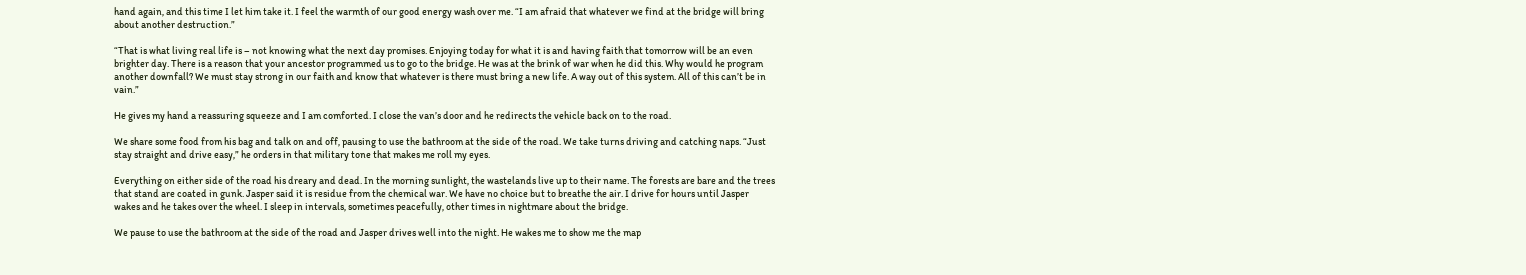hand again, and this time I let him take it. I feel the warmth of our good energy wash over me. “I am afraid that whatever we find at the bridge will bring about another destruction.”

“That is what living real life is – not knowing what the next day promises. Enjoying today for what it is and having faith that tomorrow will be an even brighter day. There is a reason that your ancestor programmed us to go to the bridge. He was at the brink of war when he did this. Why would he program another downfall? We must stay strong in our faith and know that whatever is there must bring a new life. A way out of this system. All of this can’t be in vain.”

He gives my hand a reassuring squeeze and I am comforted. I close the van’s door and he redirects the vehicle back on to the road.

We share some food from his bag and talk on and off, pausing to use the bathroom at the side of the road. We take turns driving and catching naps. “Just stay straight and drive easy,” he orders in that military tone that makes me roll my eyes.

Everything on either side of the road his dreary and dead. In the morning sunlight, the wastelands live up to their name. The forests are bare and the trees that stand are coated in gunk. Jasper said it is residue from the chemical war. We have no choice but to breathe the air. I drive for hours until Jasper wakes and he takes over the wheel. I sleep in intervals, sometimes peacefully, other times in nightmare about the bridge.

We pause to use the bathroom at the side of the road and Jasper drives well into the night. He wakes me to show me the map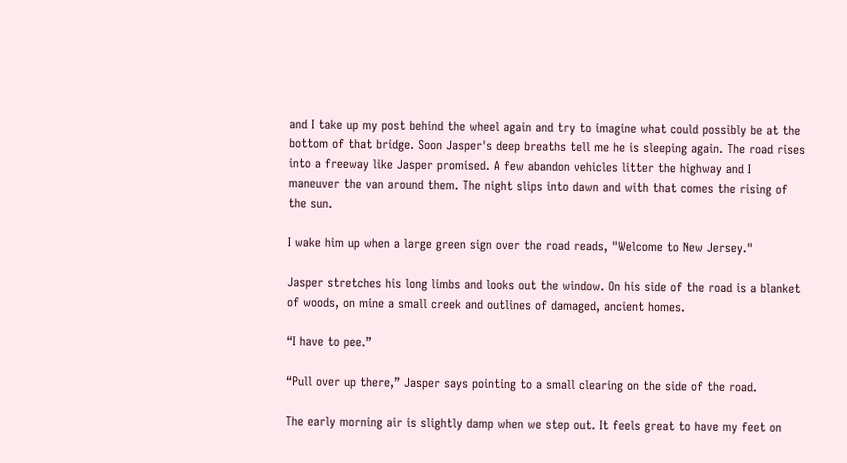and I take up my post behind the wheel again and try to imagine what could possibly be at the bottom of that bridge. Soon Jasper's deep breaths tell me he is sleeping again. The road rises into a freeway like Jasper promised. A few abandon vehicles litter the highway and I maneuver the van around them. The night slips into dawn and with that comes the rising of the sun.

I wake him up when a large green sign over the road reads, "Welcome to New Jersey."

Jasper stretches his long limbs and looks out the window. On his side of the road is a blanket of woods, on mine a small creek and outlines of damaged, ancient homes.

“I have to pee.”

“Pull over up there,” Jasper says pointing to a small clearing on the side of the road.

The early morning air is slightly damp when we step out. It feels great to have my feet on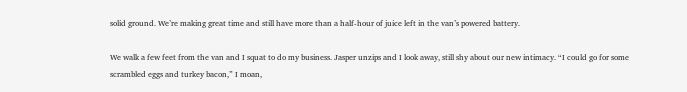solid ground. We’re making great time and still have more than a half-hour of juice left in the van’s powered battery.

We walk a few feet from the van and I squat to do my business. Jasper unzips and I look away, still shy about our new intimacy. “I could go for some scrambled eggs and turkey bacon,” I moan,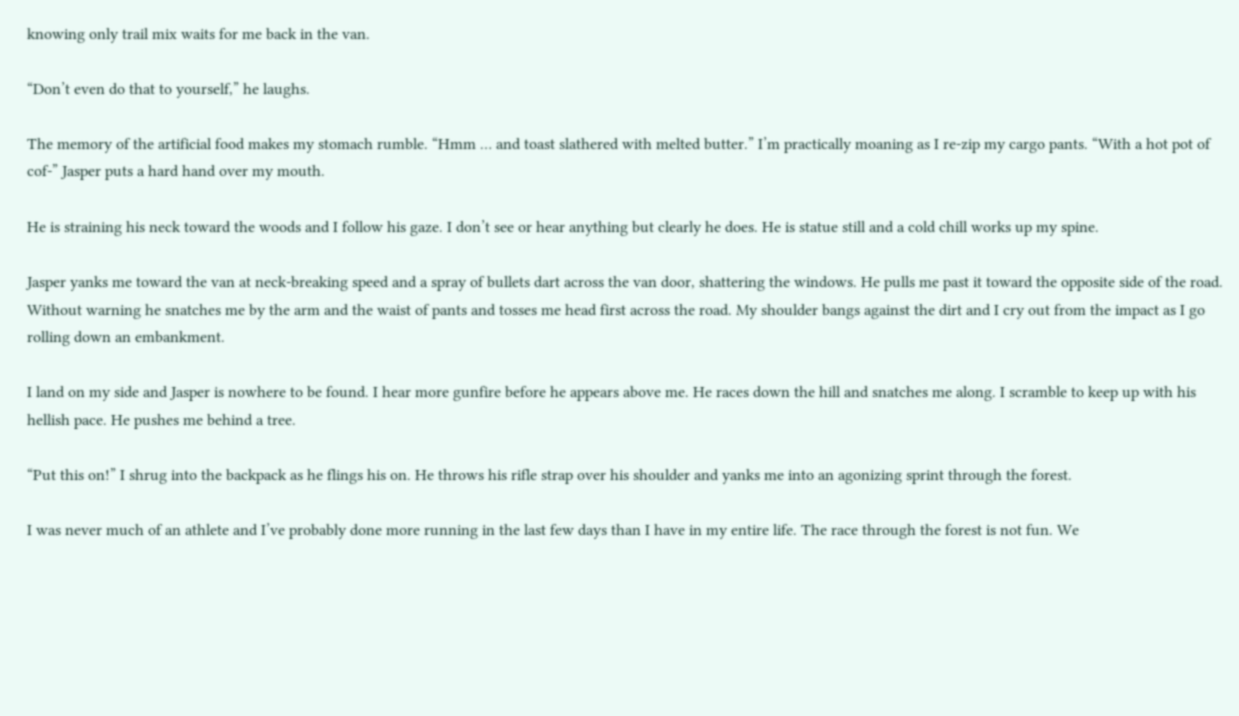knowing only trail mix waits for me back in the van.

“Don’t even do that to yourself,” he laughs.

The memory of the artificial food makes my stomach rumble. “Hmm … and toast slathered with melted butter.” I’m practically moaning as I re-zip my cargo pants. “With a hot pot of cof-” Jasper puts a hard hand over my mouth.

He is straining his neck toward the woods and I follow his gaze. I don’t see or hear anything but clearly he does. He is statue still and a cold chill works up my spine.

Jasper yanks me toward the van at neck-breaking speed and a spray of bullets dart across the van door, shattering the windows. He pulls me past it toward the opposite side of the road. Without warning he snatches me by the arm and the waist of pants and tosses me head first across the road. My shoulder bangs against the dirt and I cry out from the impact as I go rolling down an embankment.

I land on my side and Jasper is nowhere to be found. I hear more gunfire before he appears above me. He races down the hill and snatches me along. I scramble to keep up with his hellish pace. He pushes me behind a tree.

“Put this on!” I shrug into the backpack as he flings his on. He throws his rifle strap over his shoulder and yanks me into an agonizing sprint through the forest.

I was never much of an athlete and I’ve probably done more running in the last few days than I have in my entire life. The race through the forest is not fun. We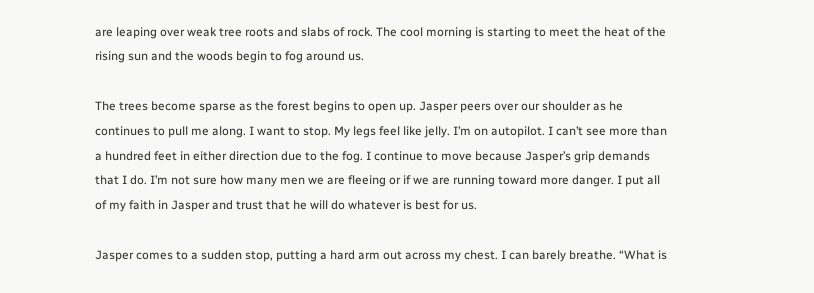are leaping over weak tree roots and slabs of rock. The cool morning is starting to meet the heat of the rising sun and the woods begin to fog around us.

The trees become sparse as the forest begins to open up. Jasper peers over our shoulder as he continues to pull me along. I want to stop. My legs feel like jelly. I’m on autopilot. I can’t see more than a hundred feet in either direction due to the fog. I continue to move because Jasper’s grip demands that I do. I’m not sure how many men we are fleeing or if we are running toward more danger. I put all of my faith in Jasper and trust that he will do whatever is best for us.

Jasper comes to a sudden stop, putting a hard arm out across my chest. I can barely breathe. “What is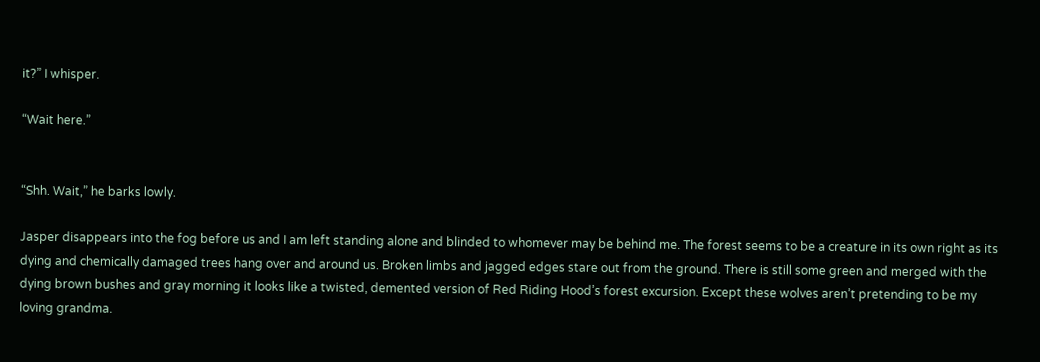it?” I whisper.

“Wait here.”


“Shh. Wait,” he barks lowly.

Jasper disappears into the fog before us and I am left standing alone and blinded to whomever may be behind me. The forest seems to be a creature in its own right as its dying and chemically damaged trees hang over and around us. Broken limbs and jagged edges stare out from the ground. There is still some green and merged with the dying brown bushes and gray morning it looks like a twisted, demented version of Red Riding Hood’s forest excursion. Except these wolves aren’t pretending to be my loving grandma.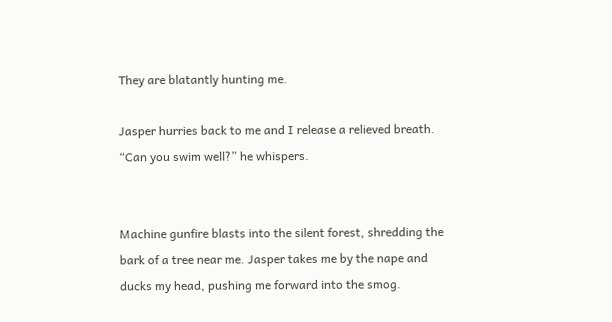They are blatantly hunting me.

Jasper hurries back to me and I release a relieved breath. “Can you swim well?” he whispers.


Machine gunfire blasts into the silent forest, shredding the bark of a tree near me. Jasper takes me by the nape and ducks my head, pushing me forward into the smog.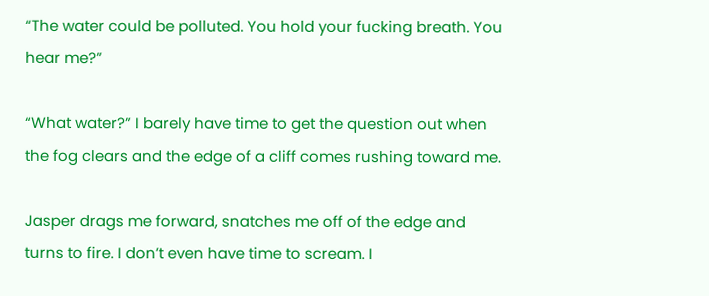“The water could be polluted. You hold your fucking breath. You hear me?”

“What water?” I barely have time to get the question out when the fog clears and the edge of a cliff comes rushing toward me.

Jasper drags me forward, snatches me off of the edge and turns to fire. I don’t even have time to scream. I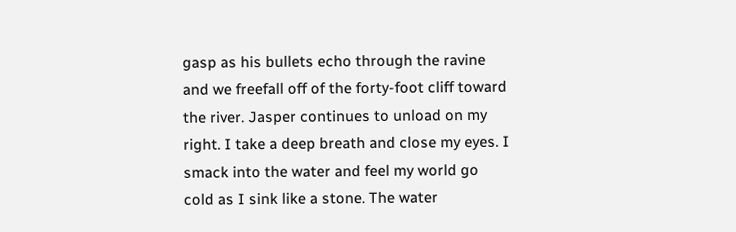gasp as his bullets echo through the ravine and we freefall off of the forty-foot cliff toward the river. Jasper continues to unload on my right. I take a deep breath and close my eyes. I smack into the water and feel my world go cold as I sink like a stone. The water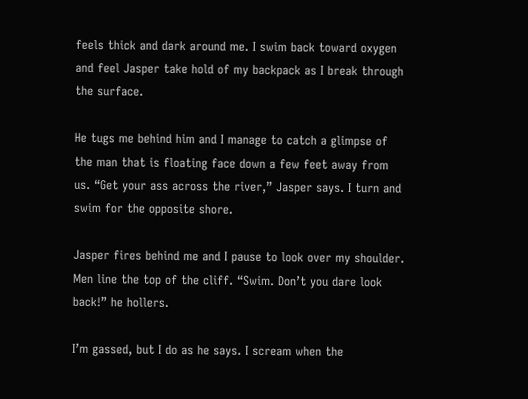feels thick and dark around me. I swim back toward oxygen and feel Jasper take hold of my backpack as I break through the surface.

He tugs me behind him and I manage to catch a glimpse of the man that is floating face down a few feet away from us. “Get your ass across the river,” Jasper says. I turn and swim for the opposite shore.

Jasper fires behind me and I pause to look over my shoulder. Men line the top of the cliff. “Swim. Don’t you dare look back!” he hollers.

I’m gassed, but I do as he says. I scream when the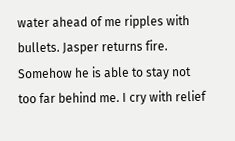water ahead of me ripples with bullets. Jasper returns fire. Somehow he is able to stay not too far behind me. I cry with relief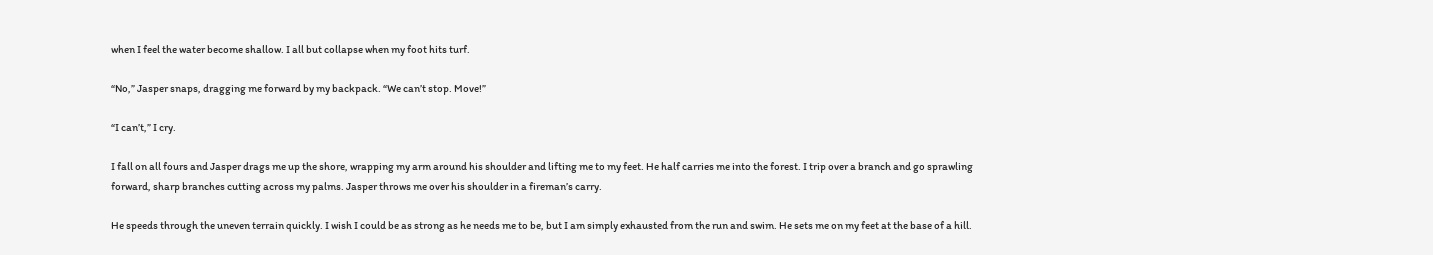when I feel the water become shallow. I all but collapse when my foot hits turf.

“No,” Jasper snaps, dragging me forward by my backpack. “We can’t stop. Move!”

“I can’t,” I cry.

I fall on all fours and Jasper drags me up the shore, wrapping my arm around his shoulder and lifting me to my feet. He half carries me into the forest. I trip over a branch and go sprawling forward, sharp branches cutting across my palms. Jasper throws me over his shoulder in a fireman’s carry.

He speeds through the uneven terrain quickly. I wish I could be as strong as he needs me to be, but I am simply exhausted from the run and swim. He sets me on my feet at the base of a hill.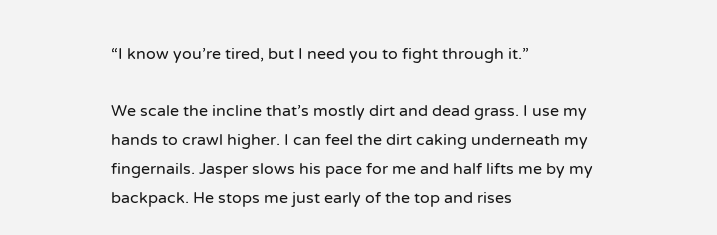“I know you’re tired, but I need you to fight through it.”

We scale the incline that’s mostly dirt and dead grass. I use my hands to crawl higher. I can feel the dirt caking underneath my fingernails. Jasper slows his pace for me and half lifts me by my backpack. He stops me just early of the top and rises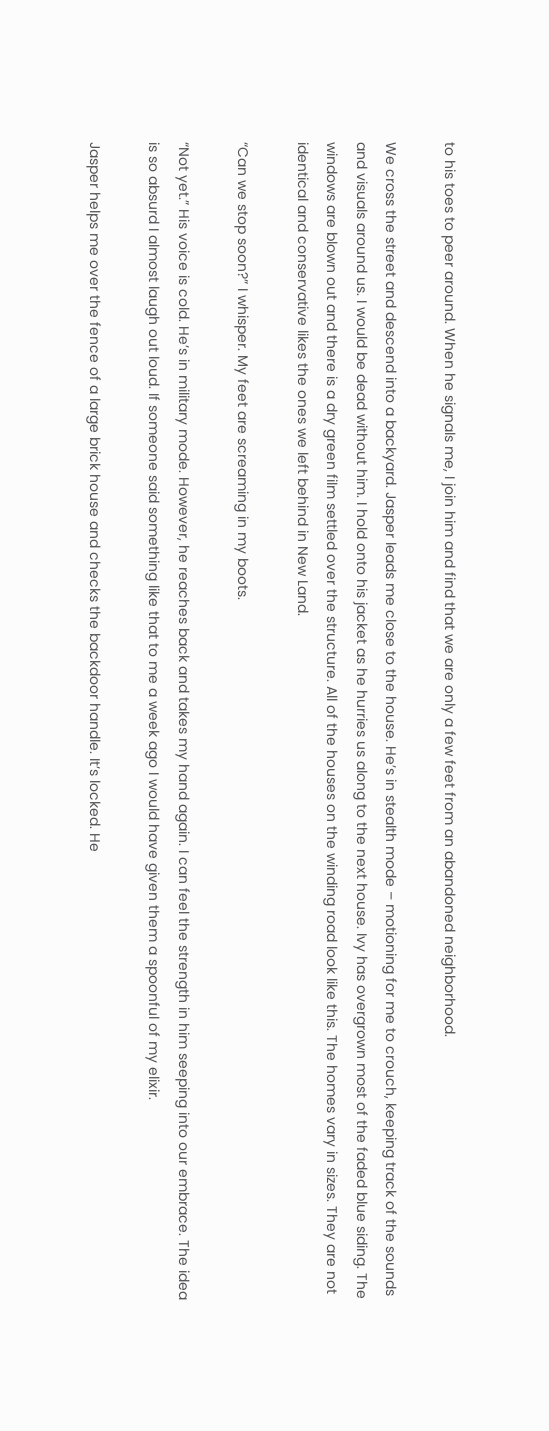to his toes to peer around. When he signals me, I join him and find that we are only a few feet from an abandoned neighborhood.

We cross the street and descend into a backyard. Jasper leads me close to the house. He’s in stealth mode – motioning for me to crouch, keeping track of the sounds and visuals around us. I would be dead without him. I hold onto his jacket as he hurries us along to the next house. Ivy has overgrown most of the faded blue siding. The windows are blown out and there is a dry green film settled over the structure. All of the houses on the winding road look like this. The homes vary in sizes. They are not identical and conservative likes the ones we left behind in New Land.

“Can we stop soon?” I whisper. My feet are screaming in my boots.

“Not yet.” His voice is cold. He’s in military mode. However, he reaches back and takes my hand again. I can feel the strength in him seeping into our embrace. The idea is so absurd I almost laugh out loud. If someone said something like that to me a week ago I would have given them a spoonful of my elixir.

Jasper helps me over the fence of a large brick house and checks the backdoor handle. It’s locked. He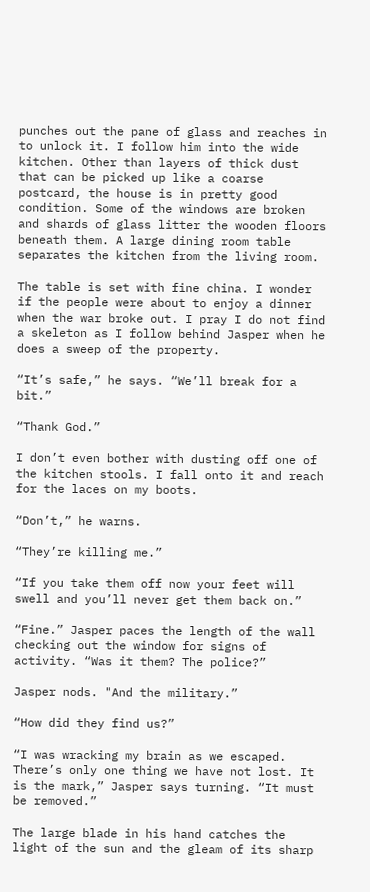punches out the pane of glass and reaches in to unlock it. I follow him into the wide kitchen. Other than layers of thick dust that can be picked up like a coarse postcard, the house is in pretty good condition. Some of the windows are broken and shards of glass litter the wooden floors beneath them. A large dining room table separates the kitchen from the living room.

The table is set with fine china. I wonder if the people were about to enjoy a dinner when the war broke out. I pray I do not find a skeleton as I follow behind Jasper when he does a sweep of the property.

“It’s safe,” he says. “We’ll break for a bit.”

“Thank God.”

I don’t even bother with dusting off one of the kitchen stools. I fall onto it and reach for the laces on my boots.

“Don’t,” he warns.

“They’re killing me.”

“If you take them off now your feet will swell and you’ll never get them back on.”

“Fine.” Jasper paces the length of the wall checking out the window for signs of activity. “Was it them? The police?”

Jasper nods. "And the military.”

“How did they find us?”

“I was wracking my brain as we escaped. There’s only one thing we have not lost. It is the mark,” Jasper says turning. “It must be removed.”

The large blade in his hand catches the light of the sun and the gleam of its sharp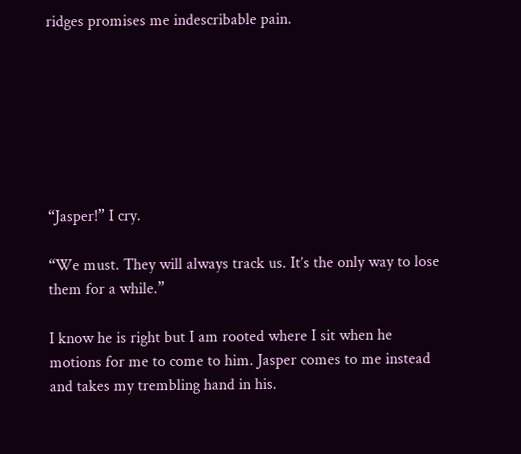ridges promises me indescribable pain.







“Jasper!” I cry.

“We must. They will always track us. It’s the only way to lose them for a while.”

I know he is right but I am rooted where I sit when he motions for me to come to him. Jasper comes to me instead and takes my trembling hand in his.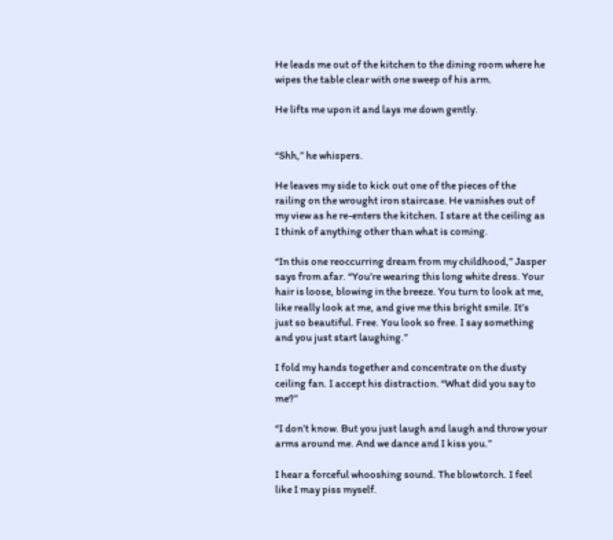He leads me out of the kitchen to the dining room where he wipes the table clear with one sweep of his arm.

He lifts me upon it and lays me down gently.


“Shh,” he whispers.

He leaves my side to kick out one of the pieces of the railing on the wrought iron staircase. He vanishes out of my view as he re-enters the kitchen. I stare at the ceiling as I think of anything other than what is coming.

“In this one reoccurring dream from my childhood,” Jasper says from afar. “You’re wearing this long white dress. Your hair is loose, blowing in the breeze. You turn to look at me, like really look at me, and give me this bright smile. It’s just so beautiful. Free. You look so free. I say something and you just start laughing.”

I fold my hands together and concentrate on the dusty ceiling fan. I accept his distraction. “What did you say to me?”

“I don’t know. But you just laugh and laugh and throw your arms around me. And we dance and I kiss you.”

I hear a forceful whooshing sound. The blowtorch. I feel like I may piss myself.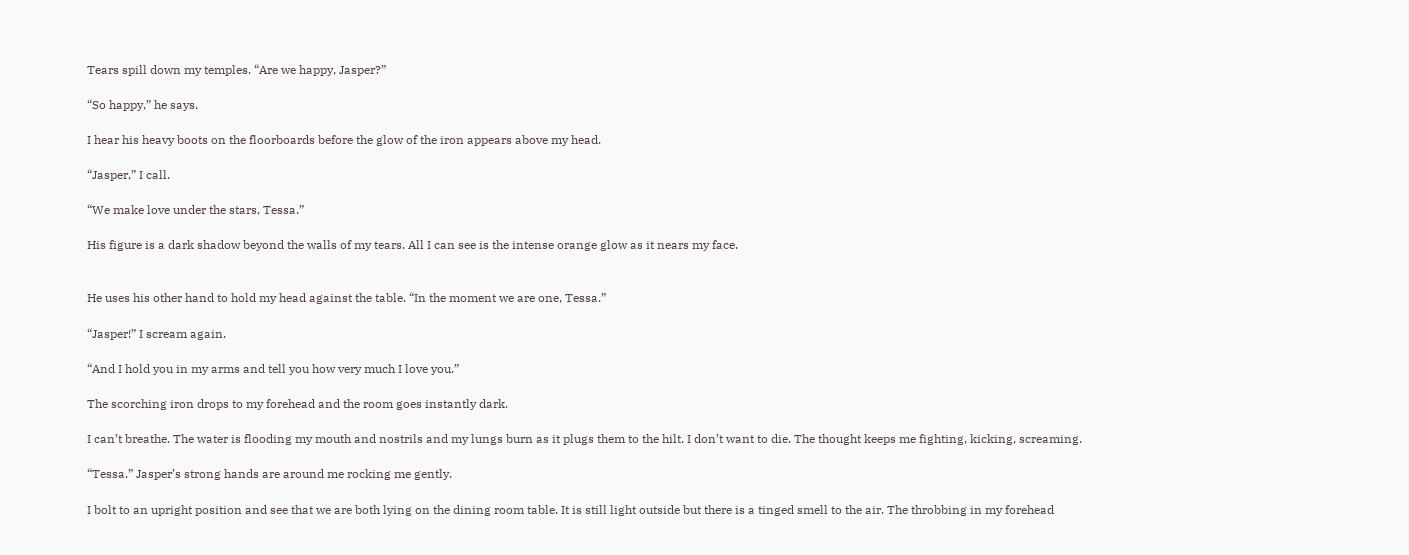Tears spill down my temples. “Are we happy, Jasper?”

“So happy,” he says.

I hear his heavy boots on the floorboards before the glow of the iron appears above my head.

“Jasper,” I call.

“We make love under the stars, Tessa.”

His figure is a dark shadow beyond the walls of my tears. All I can see is the intense orange glow as it nears my face.


He uses his other hand to hold my head against the table. “In the moment we are one, Tessa.”

“Jasper!” I scream again.

“And I hold you in my arms and tell you how very much I love you.”

The scorching iron drops to my forehead and the room goes instantly dark.

I can’t breathe. The water is flooding my mouth and nostrils and my lungs burn as it plugs them to the hilt. I don’t want to die. The thought keeps me fighting, kicking, screaming.

“Tessa.” Jasper’s strong hands are around me rocking me gently.

I bolt to an upright position and see that we are both lying on the dining room table. It is still light outside but there is a tinged smell to the air. The throbbing in my forehead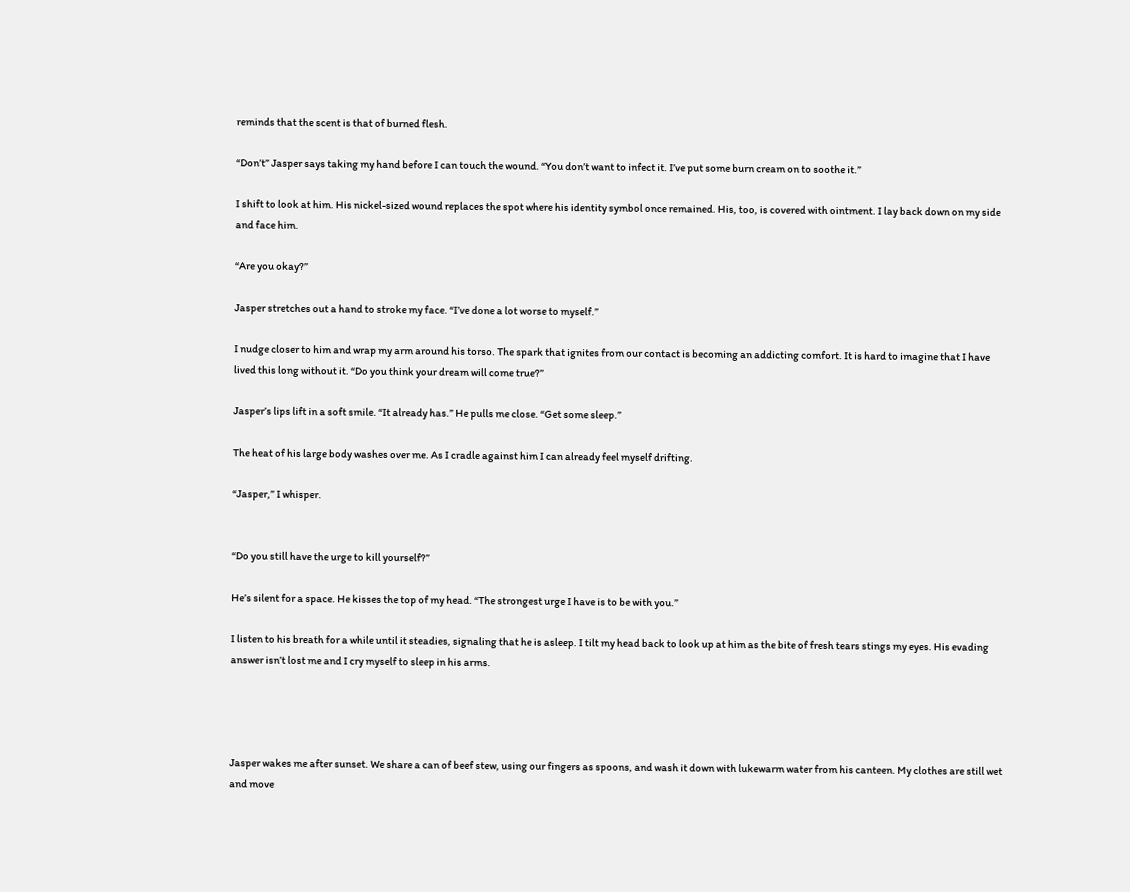reminds that the scent is that of burned flesh.

“Don’t” Jasper says taking my hand before I can touch the wound. “You don’t want to infect it. I’ve put some burn cream on to soothe it.”

I shift to look at him. His nickel-sized wound replaces the spot where his identity symbol once remained. His, too, is covered with ointment. I lay back down on my side and face him.

“Are you okay?”

Jasper stretches out a hand to stroke my face. “I’ve done a lot worse to myself.”

I nudge closer to him and wrap my arm around his torso. The spark that ignites from our contact is becoming an addicting comfort. It is hard to imagine that I have lived this long without it. “Do you think your dream will come true?”

Jasper’s lips lift in a soft smile. “It already has.” He pulls me close. “Get some sleep.”

The heat of his large body washes over me. As I cradle against him I can already feel myself drifting.

“Jasper,” I whisper.


“Do you still have the urge to kill yourself?”

He’s silent for a space. He kisses the top of my head. “The strongest urge I have is to be with you.”

I listen to his breath for a while until it steadies, signaling that he is asleep. I tilt my head back to look up at him as the bite of fresh tears stings my eyes. His evading answer isn’t lost me and I cry myself to sleep in his arms.




Jasper wakes me after sunset. We share a can of beef stew, using our fingers as spoons, and wash it down with lukewarm water from his canteen. My clothes are still wet and move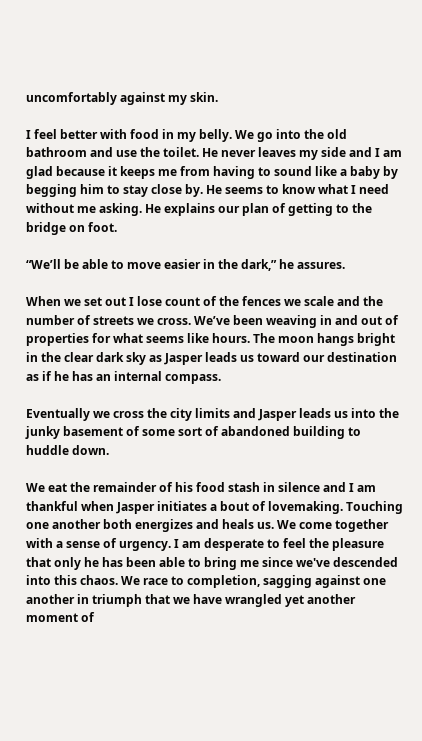uncomfortably against my skin.

I feel better with food in my belly. We go into the old bathroom and use the toilet. He never leaves my side and I am glad because it keeps me from having to sound like a baby by begging him to stay close by. He seems to know what I need without me asking. He explains our plan of getting to the bridge on foot.

“We’ll be able to move easier in the dark,” he assures.

When we set out I lose count of the fences we scale and the number of streets we cross. We’ve been weaving in and out of properties for what seems like hours. The moon hangs bright in the clear dark sky as Jasper leads us toward our destination as if he has an internal compass.

Eventually we cross the city limits and Jasper leads us into the junky basement of some sort of abandoned building to huddle down.

We eat the remainder of his food stash in silence and I am thankful when Jasper initiates a bout of lovemaking. Touching one another both energizes and heals us. We come together with a sense of urgency. I am desperate to feel the pleasure that only he has been able to bring me since we've descended into this chaos. We race to completion, sagging against one another in triumph that we have wrangled yet another moment of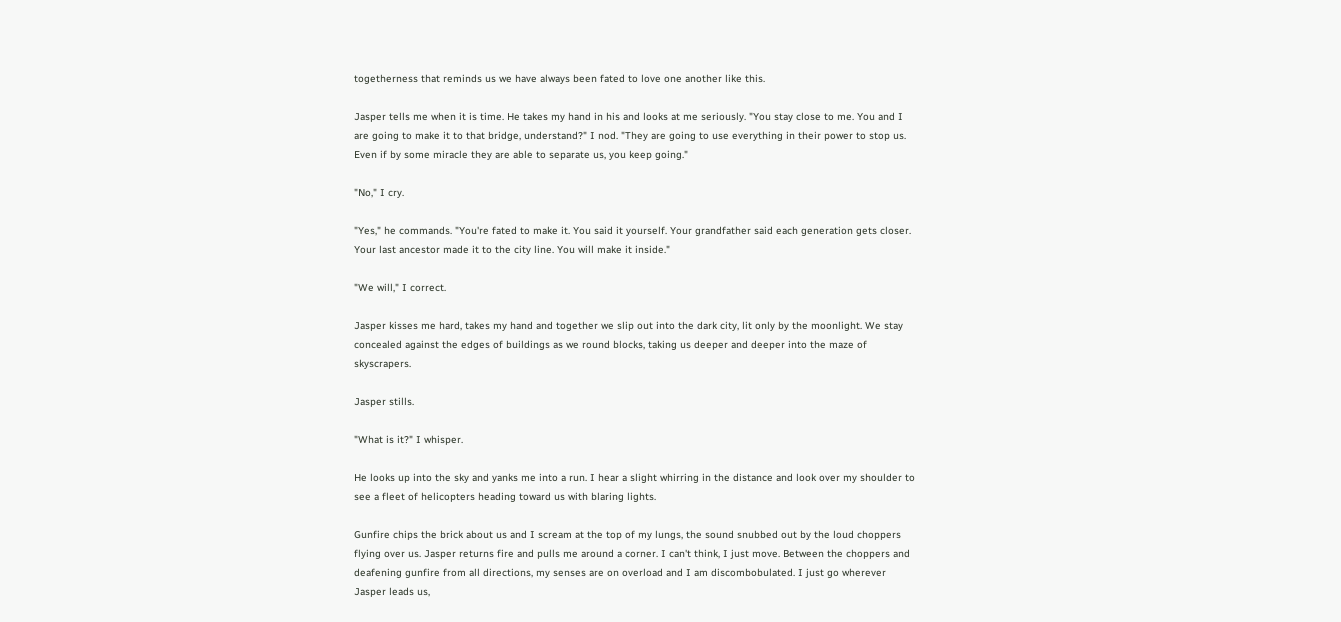togetherness that reminds us we have always been fated to love one another like this.

Jasper tells me when it is time. He takes my hand in his and looks at me seriously. "You stay close to me. You and I are going to make it to that bridge, understand?" I nod. "They are going to use everything in their power to stop us. Even if by some miracle they are able to separate us, you keep going."

"No," I cry.

"Yes," he commands. "You're fated to make it. You said it yourself. Your grandfather said each generation gets closer. Your last ancestor made it to the city line. You will make it inside."

"We will," I correct.

Jasper kisses me hard, takes my hand and together we slip out into the dark city, lit only by the moonlight. We stay concealed against the edges of buildings as we round blocks, taking us deeper and deeper into the maze of skyscrapers.

Jasper stills.

"What is it?" I whisper.

He looks up into the sky and yanks me into a run. I hear a slight whirring in the distance and look over my shoulder to see a fleet of helicopters heading toward us with blaring lights.

Gunfire chips the brick about us and I scream at the top of my lungs, the sound snubbed out by the loud choppers flying over us. Jasper returns fire and pulls me around a corner. I can't think, I just move. Between the choppers and deafening gunfire from all directions, my senses are on overload and I am discombobulated. I just go wherever Jasper leads us,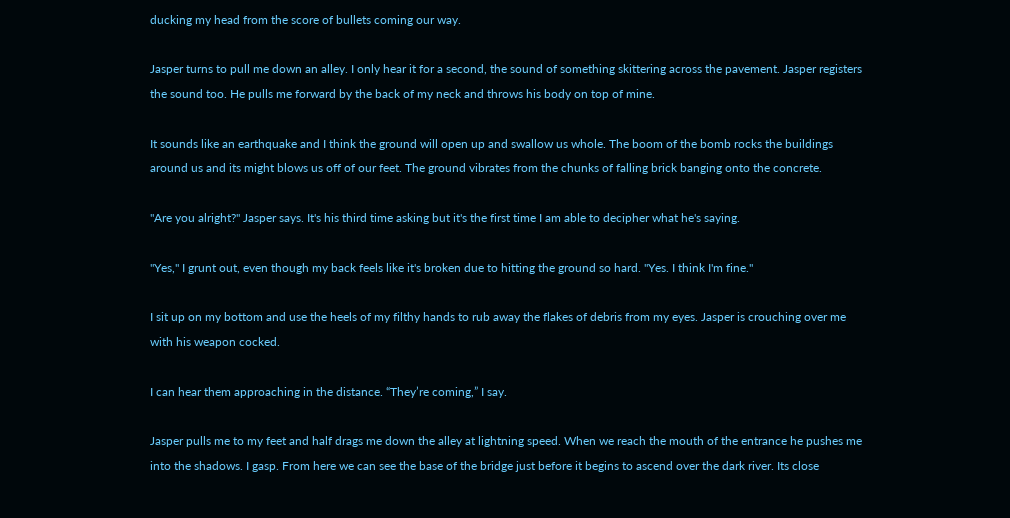ducking my head from the score of bullets coming our way.

Jasper turns to pull me down an alley. I only hear it for a second, the sound of something skittering across the pavement. Jasper registers the sound too. He pulls me forward by the back of my neck and throws his body on top of mine.

It sounds like an earthquake and I think the ground will open up and swallow us whole. The boom of the bomb rocks the buildings around us and its might blows us off of our feet. The ground vibrates from the chunks of falling brick banging onto the concrete.

"Are you alright?" Jasper says. It's his third time asking but it's the first time I am able to decipher what he's saying.

"Yes," I grunt out, even though my back feels like it's broken due to hitting the ground so hard. "Yes. I think I'm fine."

I sit up on my bottom and use the heels of my filthy hands to rub away the flakes of debris from my eyes. Jasper is crouching over me with his weapon cocked.

I can hear them approaching in the distance. “They’re coming,” I say.

Jasper pulls me to my feet and half drags me down the alley at lightning speed. When we reach the mouth of the entrance he pushes me into the shadows. I gasp. From here we can see the base of the bridge just before it begins to ascend over the dark river. Its close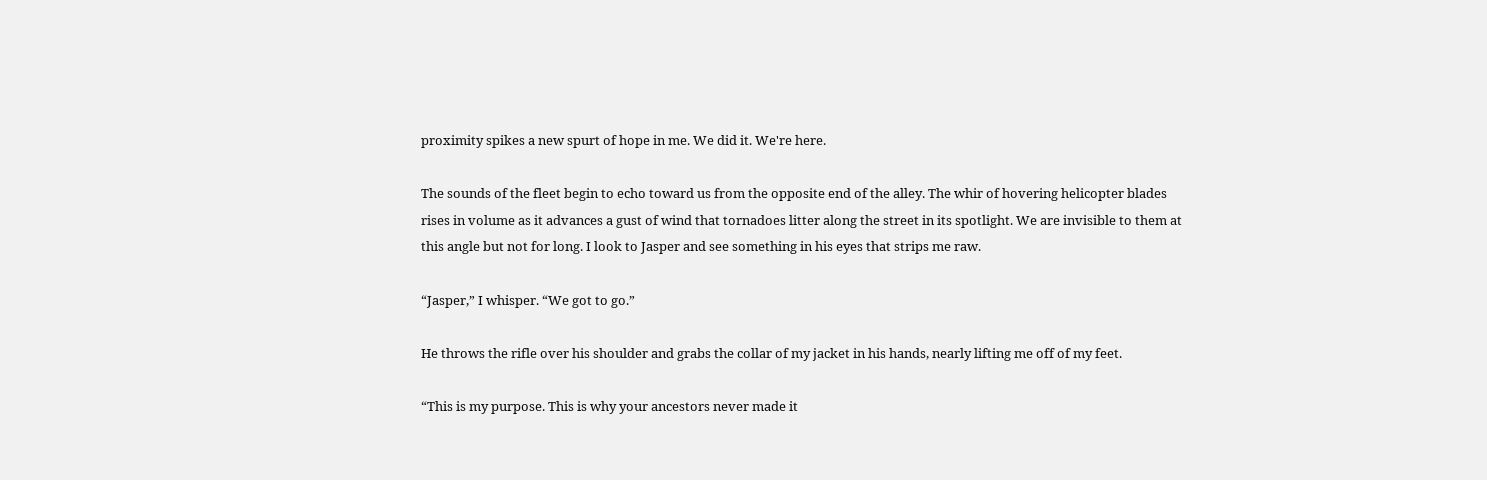proximity spikes a new spurt of hope in me. We did it. We're here.

The sounds of the fleet begin to echo toward us from the opposite end of the alley. The whir of hovering helicopter blades rises in volume as it advances a gust of wind that tornadoes litter along the street in its spotlight. We are invisible to them at this angle but not for long. I look to Jasper and see something in his eyes that strips me raw.

“Jasper,” I whisper. “We got to go.”

He throws the rifle over his shoulder and grabs the collar of my jacket in his hands, nearly lifting me off of my feet.

“This is my purpose. This is why your ancestors never made it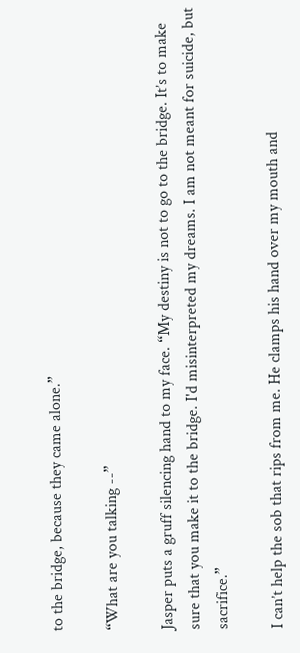to the bridge, because they came alone.”

“What are you talking --”

Jasper puts a gruff silencing hand to my face. “My destiny is not to go to the bridge. It’s to make sure that you make it to the bridge. I'd misinterpreted my dreams. I am not meant for suicide, but sacrifice.”

I can’t help the sob that rips from me. He clamps his hand over my mouth and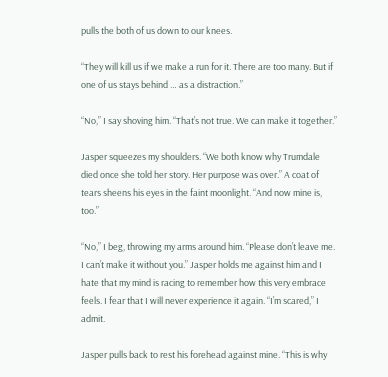pulls the both of us down to our knees.

“They will kill us if we make a run for it. There are too many. But if one of us stays behind … as a distraction.”

“No,” I say shoving him. “That’s not true. We can make it together.”

Jasper squeezes my shoulders. “We both know why Trumdale died once she told her story. Her purpose was over.” A coat of tears sheens his eyes in the faint moonlight. “And now mine is, too.”

“No,” I beg, throwing my arms around him. “Please don’t leave me. I can’t make it without you.” Jasper holds me against him and I hate that my mind is racing to remember how this very embrace feels. I fear that I will never experience it again. “I’m scared,” I admit.

Jasper pulls back to rest his forehead against mine. “This is why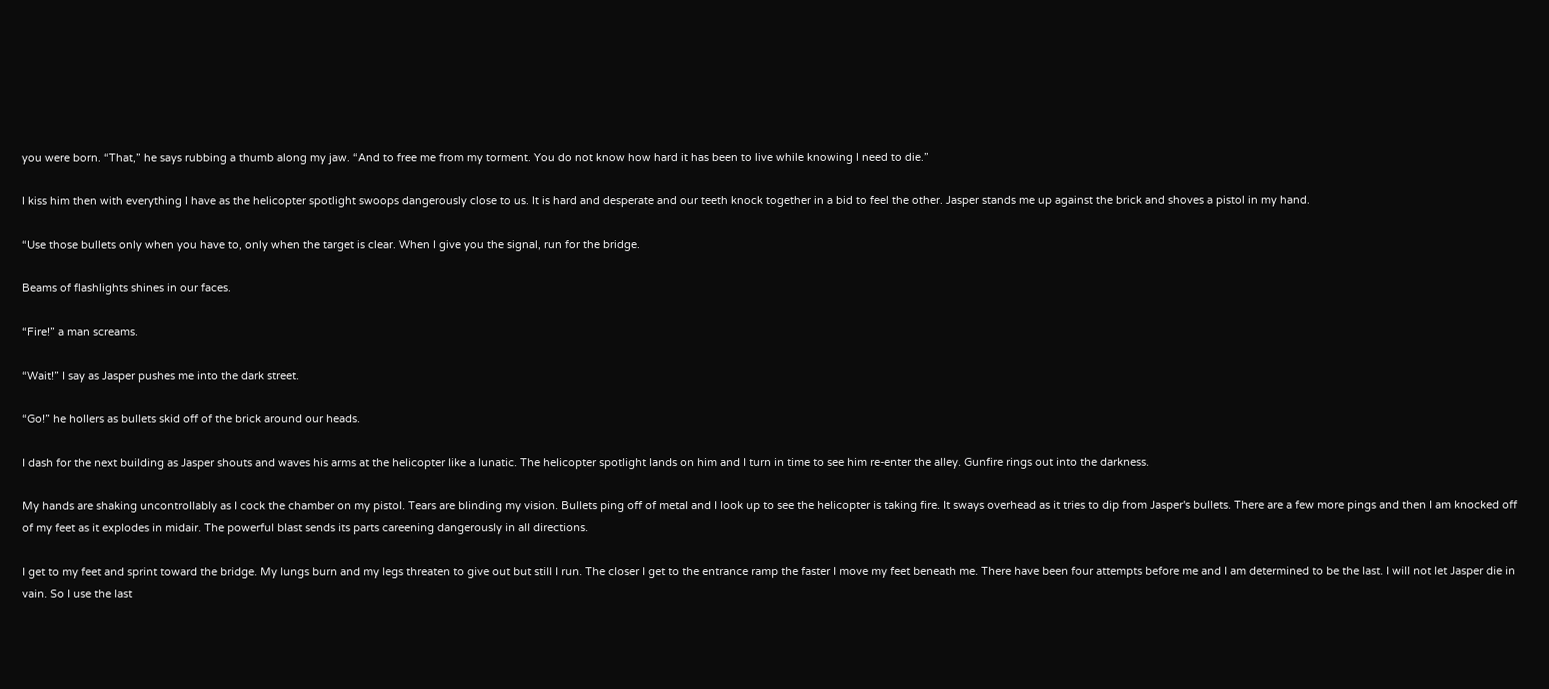you were born. “That,” he says rubbing a thumb along my jaw. “And to free me from my torment. You do not know how hard it has been to live while knowing I need to die.”

I kiss him then with everything I have as the helicopter spotlight swoops dangerously close to us. It is hard and desperate and our teeth knock together in a bid to feel the other. Jasper stands me up against the brick and shoves a pistol in my hand.

“Use those bullets only when you have to, only when the target is clear. When I give you the signal, run for the bridge.

Beams of flashlights shines in our faces.

“Fire!” a man screams.

“Wait!” I say as Jasper pushes me into the dark street.

“Go!” he hollers as bullets skid off of the brick around our heads.

I dash for the next building as Jasper shouts and waves his arms at the helicopter like a lunatic. The helicopter spotlight lands on him and I turn in time to see him re-enter the alley. Gunfire rings out into the darkness.

My hands are shaking uncontrollably as I cock the chamber on my pistol. Tears are blinding my vision. Bullets ping off of metal and I look up to see the helicopter is taking fire. It sways overhead as it tries to dip from Jasper's bullets. There are a few more pings and then I am knocked off of my feet as it explodes in midair. The powerful blast sends its parts careening dangerously in all directions.

I get to my feet and sprint toward the bridge. My lungs burn and my legs threaten to give out but still I run. The closer I get to the entrance ramp the faster I move my feet beneath me. There have been four attempts before me and I am determined to be the last. I will not let Jasper die in vain. So I use the last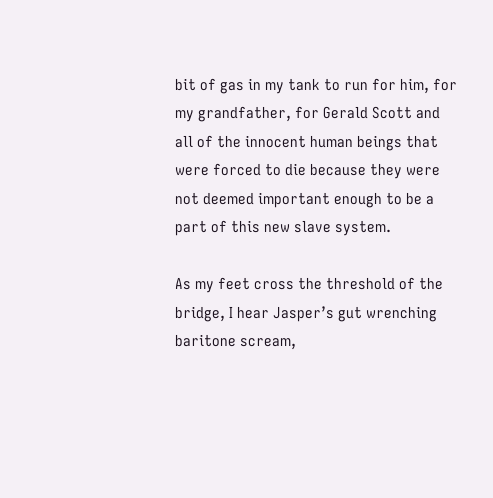bit of gas in my tank to run for him, for my grandfather, for Gerald Scott and all of the innocent human beings that were forced to die because they were not deemed important enough to be a part of this new slave system.

As my feet cross the threshold of the bridge, I hear Jasper’s gut wrenching baritone scream,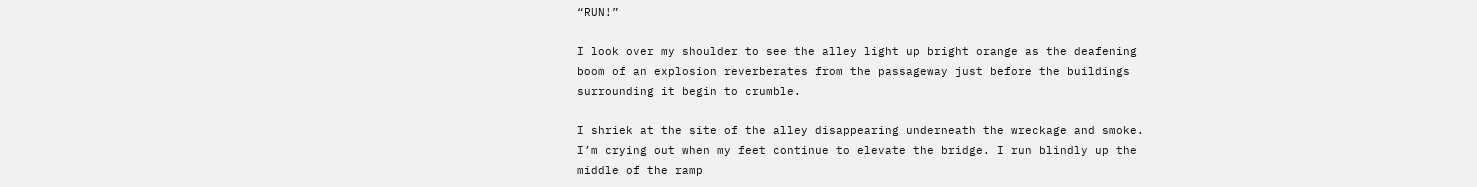“RUN!”

I look over my shoulder to see the alley light up bright orange as the deafening boom of an explosion reverberates from the passageway just before the buildings surrounding it begin to crumble.

I shriek at the site of the alley disappearing underneath the wreckage and smoke. I’m crying out when my feet continue to elevate the bridge. I run blindly up the middle of the ramp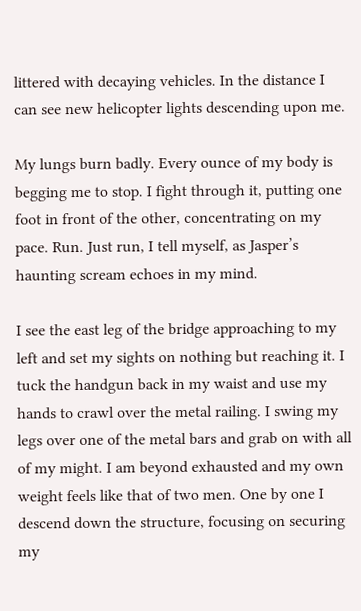littered with decaying vehicles. In the distance I can see new helicopter lights descending upon me.

My lungs burn badly. Every ounce of my body is begging me to stop. I fight through it, putting one foot in front of the other, concentrating on my pace. Run. Just run, I tell myself, as Jasper’s haunting scream echoes in my mind.

I see the east leg of the bridge approaching to my left and set my sights on nothing but reaching it. I tuck the handgun back in my waist and use my hands to crawl over the metal railing. I swing my legs over one of the metal bars and grab on with all of my might. I am beyond exhausted and my own weight feels like that of two men. One by one I descend down the structure, focusing on securing my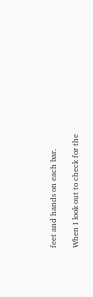feet and hands on each bar.

When I look out to check for the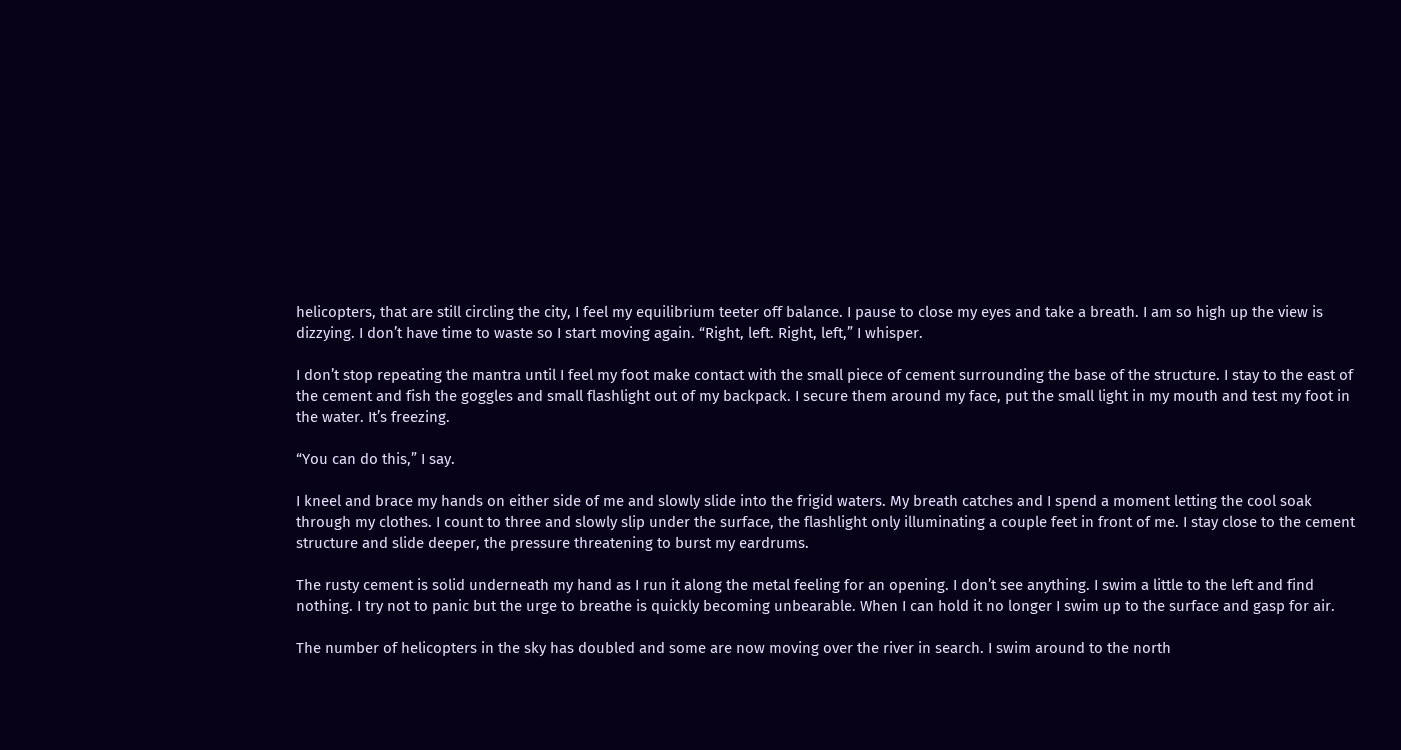helicopters, that are still circling the city, I feel my equilibrium teeter off balance. I pause to close my eyes and take a breath. I am so high up the view is dizzying. I don’t have time to waste so I start moving again. “Right, left. Right, left,” I whisper.

I don’t stop repeating the mantra until I feel my foot make contact with the small piece of cement surrounding the base of the structure. I stay to the east of the cement and fish the goggles and small flashlight out of my backpack. I secure them around my face, put the small light in my mouth and test my foot in the water. It’s freezing.

“You can do this,” I say.

I kneel and brace my hands on either side of me and slowly slide into the frigid waters. My breath catches and I spend a moment letting the cool soak through my clothes. I count to three and slowly slip under the surface, the flashlight only illuminating a couple feet in front of me. I stay close to the cement structure and slide deeper, the pressure threatening to burst my eardrums.

The rusty cement is solid underneath my hand as I run it along the metal feeling for an opening. I don’t see anything. I swim a little to the left and find nothing. I try not to panic but the urge to breathe is quickly becoming unbearable. When I can hold it no longer I swim up to the surface and gasp for air.

The number of helicopters in the sky has doubled and some are now moving over the river in search. I swim around to the north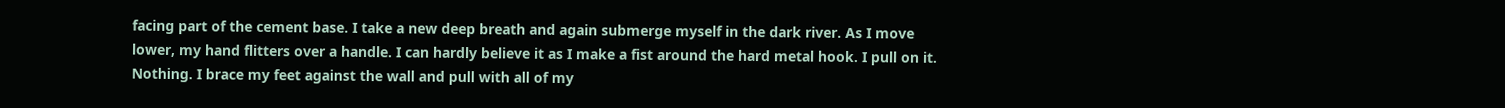facing part of the cement base. I take a new deep breath and again submerge myself in the dark river. As I move lower, my hand flitters over a handle. I can hardly believe it as I make a fist around the hard metal hook. I pull on it. Nothing. I brace my feet against the wall and pull with all of my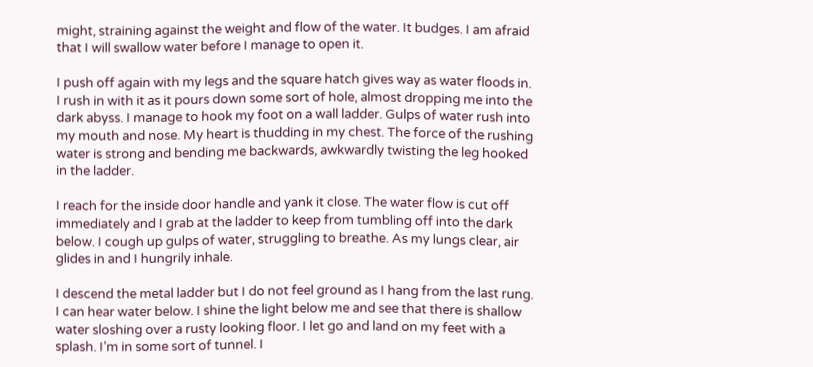might, straining against the weight and flow of the water. It budges. I am afraid that I will swallow water before I manage to open it.

I push off again with my legs and the square hatch gives way as water floods in. I rush in with it as it pours down some sort of hole, almost dropping me into the dark abyss. I manage to hook my foot on a wall ladder. Gulps of water rush into my mouth and nose. My heart is thudding in my chest. The force of the rushing water is strong and bending me backwards, awkwardly twisting the leg hooked in the ladder.

I reach for the inside door handle and yank it close. The water flow is cut off immediately and I grab at the ladder to keep from tumbling off into the dark below. I cough up gulps of water, struggling to breathe. As my lungs clear, air glides in and I hungrily inhale.

I descend the metal ladder but I do not feel ground as I hang from the last rung. I can hear water below. I shine the light below me and see that there is shallow water sloshing over a rusty looking floor. I let go and land on my feet with a splash. I’m in some sort of tunnel. I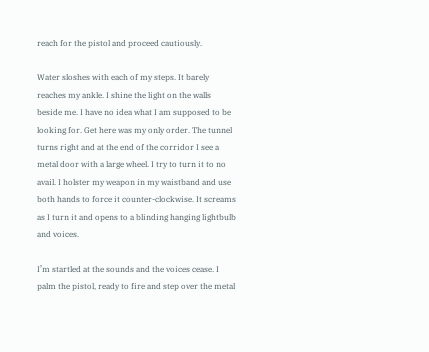reach for the pistol and proceed cautiously.

Water sloshes with each of my steps. It barely reaches my ankle. I shine the light on the walls beside me. I have no idea what I am supposed to be looking for. Get here was my only order. The tunnel turns right and at the end of the corridor I see a metal door with a large wheel. I try to turn it to no avail. I holster my weapon in my waistband and use both hands to force it counter-clockwise. It screams as I turn it and opens to a blinding hanging lightbulb and voices.

I’m startled at the sounds and the voices cease. I palm the pistol, ready to fire and step over the metal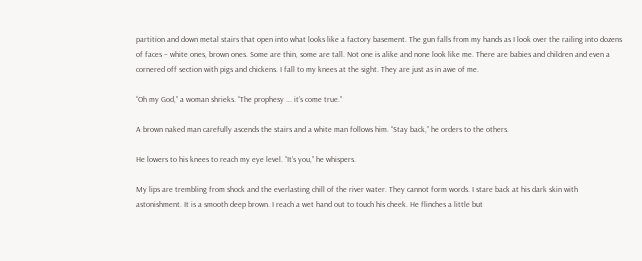partition and down metal stairs that open into what looks like a factory basement. The gun falls from my hands as I look over the railing into dozens of faces – white ones, brown ones. Some are thin, some are tall. Not one is alike and none look like me. There are babies and children and even a cornered off section with pigs and chickens. I fall to my knees at the sight. They are just as in awe of me.

“Oh my God,” a woman shrieks. “The prophesy ... it’s come true.”

A brown naked man carefully ascends the stairs and a white man follows him. “Stay back,” he orders to the others.

He lowers to his knees to reach my eye level. “It’s you,” he whispers.

My lips are trembling from shock and the everlasting chill of the river water. They cannot form words. I stare back at his dark skin with astonishment. It is a smooth deep brown. I reach a wet hand out to touch his cheek. He flinches a little but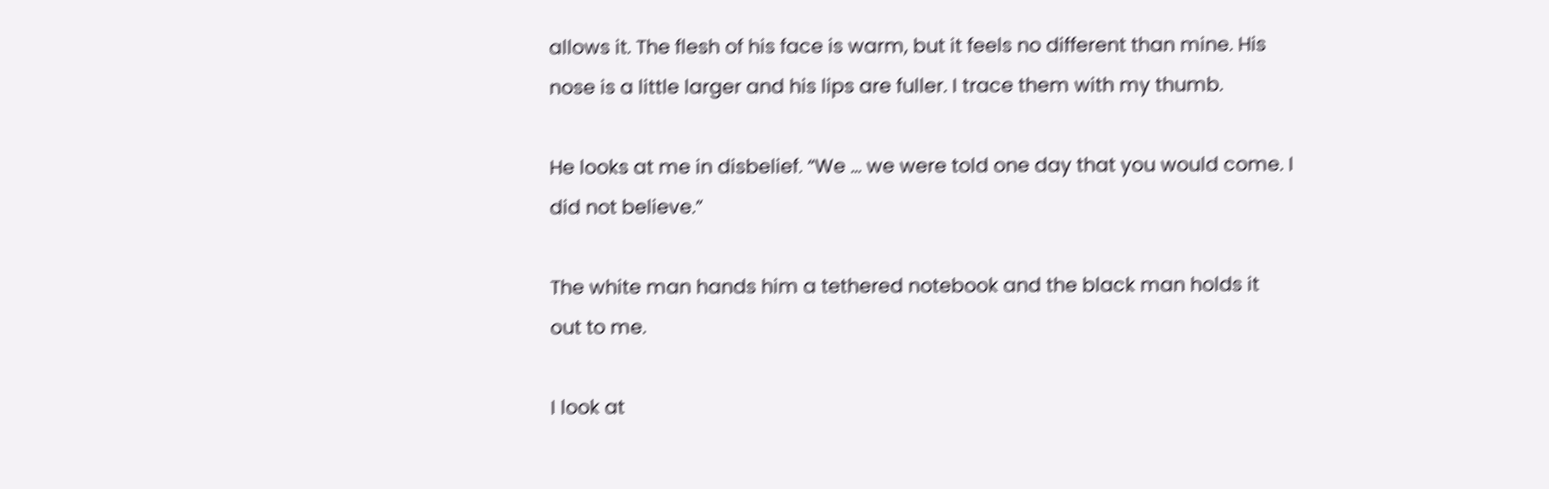allows it. The flesh of his face is warm, but it feels no different than mine. His nose is a little larger and his lips are fuller. I trace them with my thumb.

He looks at me in disbelief. “We … we were told one day that you would come. I did not believe.”

The white man hands him a tethered notebook and the black man holds it out to me.

I look at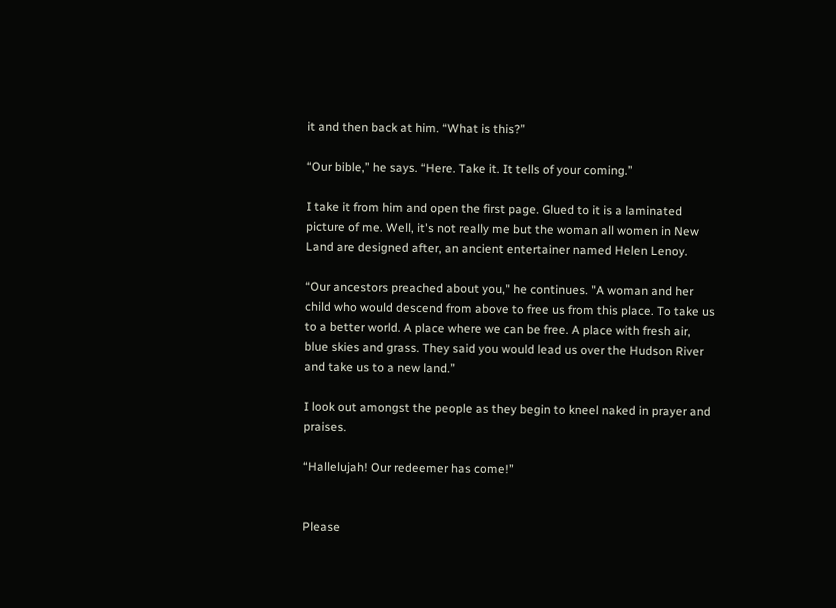it and then back at him. “What is this?”

“Our bible,” he says. “Here. Take it. It tells of your coming.”

I take it from him and open the first page. Glued to it is a laminated picture of me. Well, it's not really me but the woman all women in New Land are designed after, an ancient entertainer named Helen Lenoy.

“Our ancestors preached about you," he continues. "A woman and her child who would descend from above to free us from this place. To take us to a better world. A place where we can be free. A place with fresh air, blue skies and grass. They said you would lead us over the Hudson River and take us to a new land.”

I look out amongst the people as they begin to kneel naked in prayer and praises.

“Hallelujah! Our redeemer has come!”


Please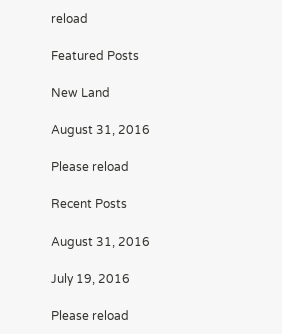reload

Featured Posts

New Land

August 31, 2016

Please reload

Recent Posts

August 31, 2016

July 19, 2016

Please reload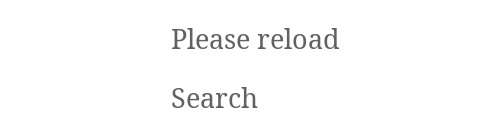Please reload

Search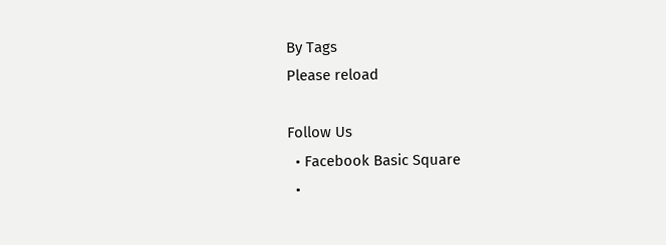By Tags
Please reload

Follow Us
  • Facebook Basic Square
  •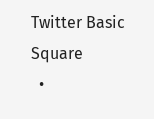Twitter Basic Square
  •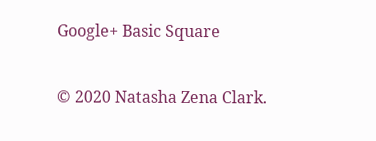Google+ Basic Square

© 2020 Natasha Zena Clark.